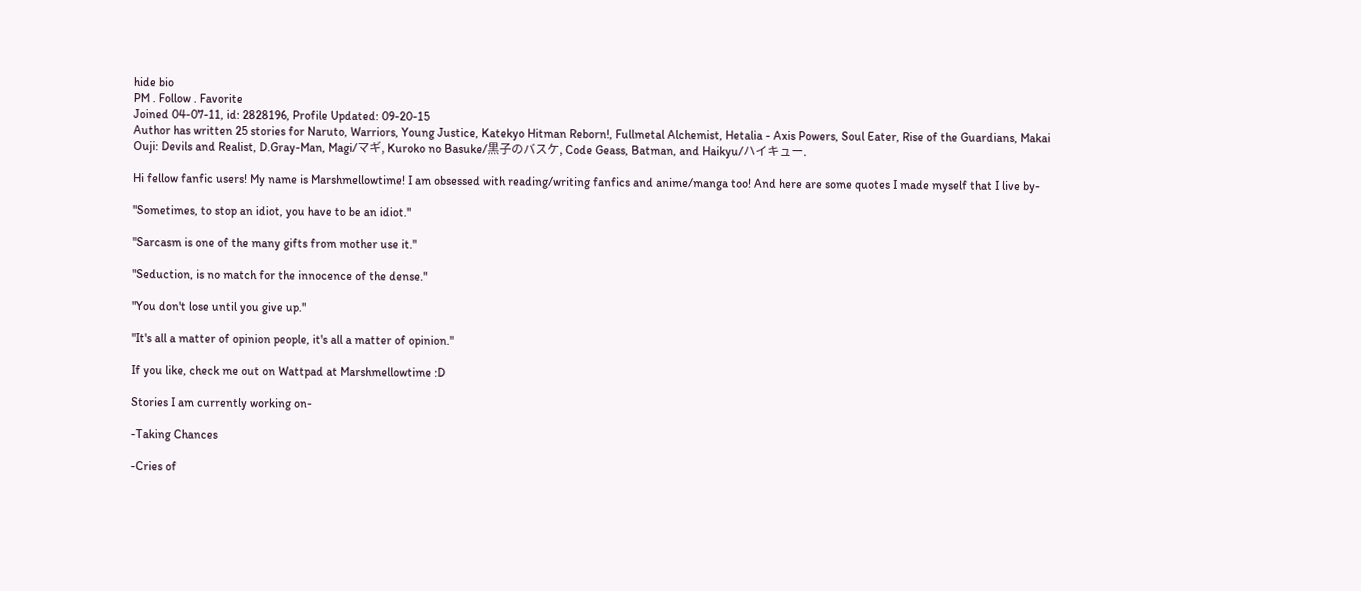hide bio
PM . Follow . Favorite
Joined 04-07-11, id: 2828196, Profile Updated: 09-20-15
Author has written 25 stories for Naruto, Warriors, Young Justice, Katekyo Hitman Reborn!, Fullmetal Alchemist, Hetalia - Axis Powers, Soul Eater, Rise of the Guardians, Makai Ouji: Devils and Realist, D.Gray-Man, Magi/マギ, Kuroko no Basuke/黒子のバスケ, Code Geass, Batman, and Haikyu/ハイキュー.

Hi fellow fanfic users! My name is Marshmellowtime! I am obsessed with reading/writing fanfics and anime/manga too! And here are some quotes I made myself that I live by-

"Sometimes, to stop an idiot, you have to be an idiot."

"Sarcasm is one of the many gifts from mother use it."

"Seduction, is no match for the innocence of the dense."

"You don't lose until you give up."

"It's all a matter of opinion people, it's all a matter of opinion."

If you like, check me out on Wattpad at Marshmellowtime :D

Stories I am currently working on-

-Taking Chances

-Cries of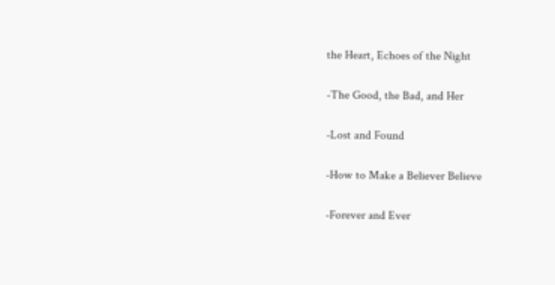the Heart, Echoes of the Night

-The Good, the Bad, and Her

-Lost and Found

-How to Make a Believer Believe

-Forever and Ever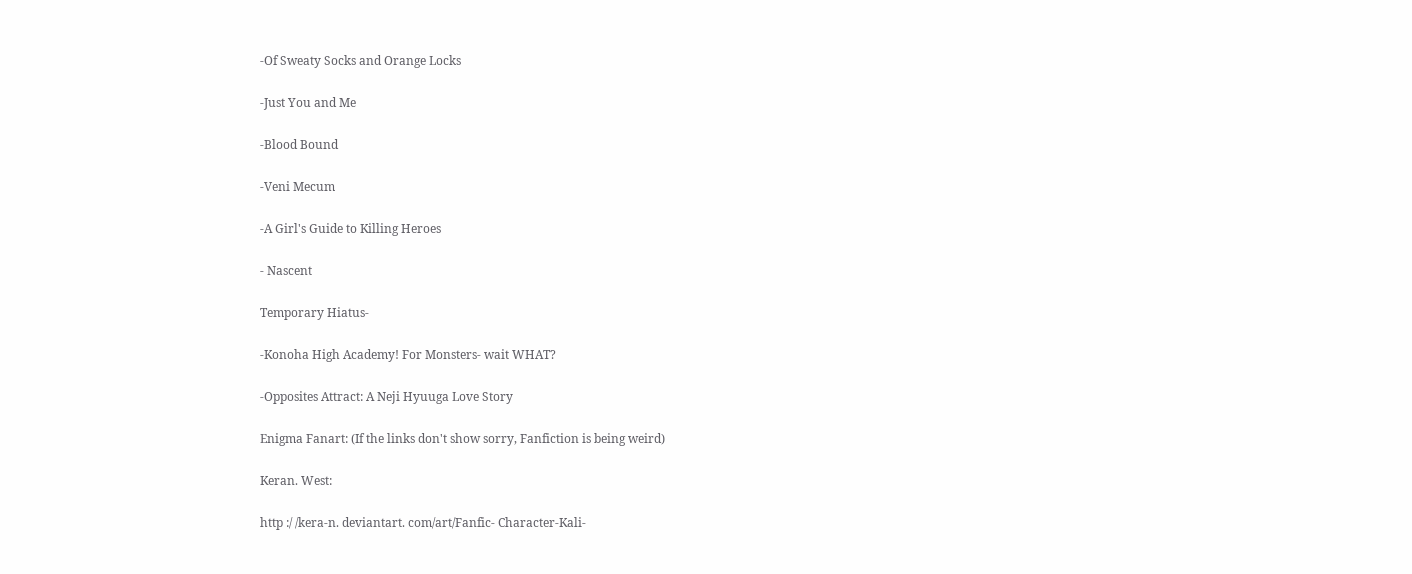-Of Sweaty Socks and Orange Locks

-Just You and Me

-Blood Bound

-Veni Mecum

-A Girl's Guide to Killing Heroes

- Nascent

Temporary Hiatus-

-Konoha High Academy! For Monsters- wait WHAT?

-Opposites Attract: A Neji Hyuuga Love Story

Enigma Fanart: (If the links don't show sorry, Fanfiction is being weird)

Keran. West:

http :/ /kera-n. deviantart. com/art/Fanfic- Character-Kali-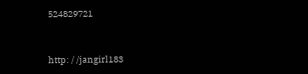524829721


http: / /jangirl183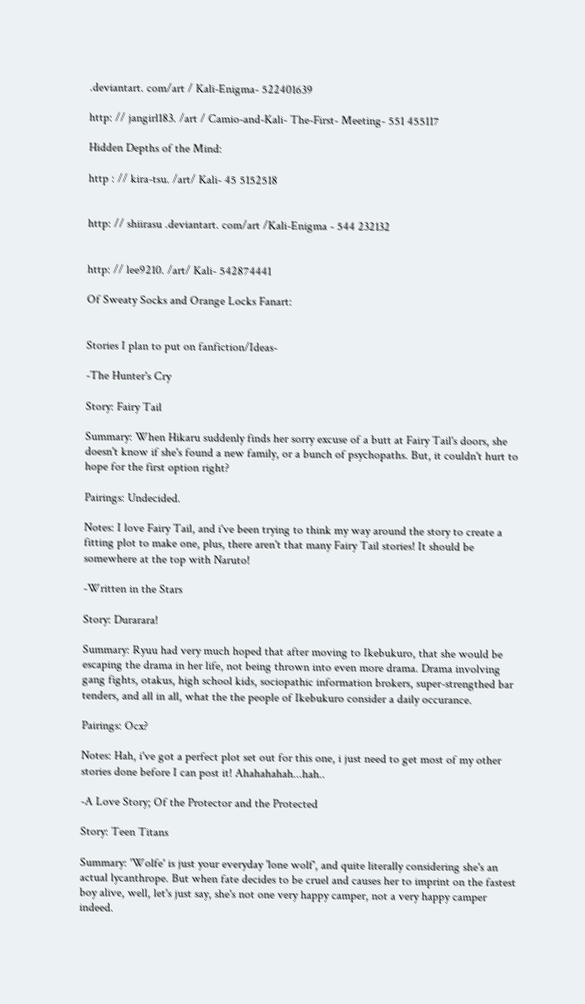.deviantart. com/art / Kali-Enigma- 522401639

http: // jangirl183. /art / Camio-and-Kali- The-First- Meeting- 551 455117

Hidden Depths of the Mind:

http : // kira-tsu. /art/ Kali- 45 5152518


http: // shiirasu .deviantart. com/art /Kali-Enigma - 544 232132


http: // lee9210. /art/ Kali- 542874441

Of Sweaty Socks and Orange Locks Fanart:


Stories I plan to put on fanfiction/Ideas-

-The Hunter's Cry

Story: Fairy Tail

Summary: When Hikaru suddenly finds her sorry excuse of a butt at Fairy Tail's doors, she doesn't know if she's found a new family, or a bunch of psychopaths. But, it couldn't hurt to hope for the first option right?

Pairings: Undecided.

Notes: I love Fairy Tail, and i've been trying to think my way around the story to create a fitting plot to make one, plus, there aren't that many Fairy Tail stories! It should be somewhere at the top with Naruto!

-Written in the Stars

Story: Durarara!

Summary: Ryuu had very much hoped that after moving to Ikebukuro, that she would be escaping the drama in her life, not being thrown into even more drama. Drama involving gang fights, otakus, high school kids, sociopathic information brokers, super-strengthed bar tenders, and all in all, what the the people of Ikebukuro consider a daily occurance.

Pairings: Ocx?

Notes: Hah, i've got a perfect plot set out for this one, i just need to get most of my other stories done before I can post it! Ahahahahah...hah..

-A Love Story; Of the Protector and the Protected

Story: Teen Titans

Summary: 'Wolfe' is just your everyday 'lone wolf', and quite literally considering she's an actual lycanthrope. But when fate decides to be cruel and causes her to imprint on the fastest boy alive, well, let's just say, she's not one very happy camper, not a very happy camper indeed.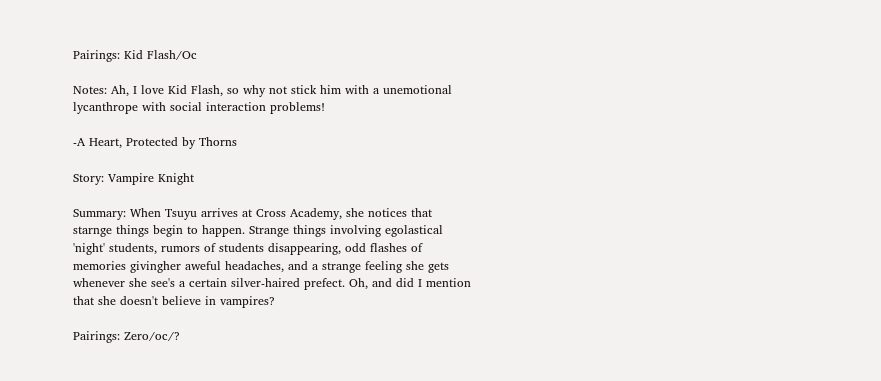Pairings: Kid Flash/Oc

Notes: Ah, I love Kid Flash, so why not stick him with a unemotional lycanthrope with social interaction problems!

-A Heart, Protected by Thorns

Story: Vampire Knight

Summary: When Tsuyu arrives at Cross Academy, she notices that starnge things begin to happen. Strange things involving egolastical 'night' students, rumors of students disappearing, odd flashes of memories givingher aweful headaches, and a strange feeling she gets whenever she see's a certain silver-haired prefect. Oh, and did I mention that she doesn't believe in vampires?

Pairings: Zero/oc/?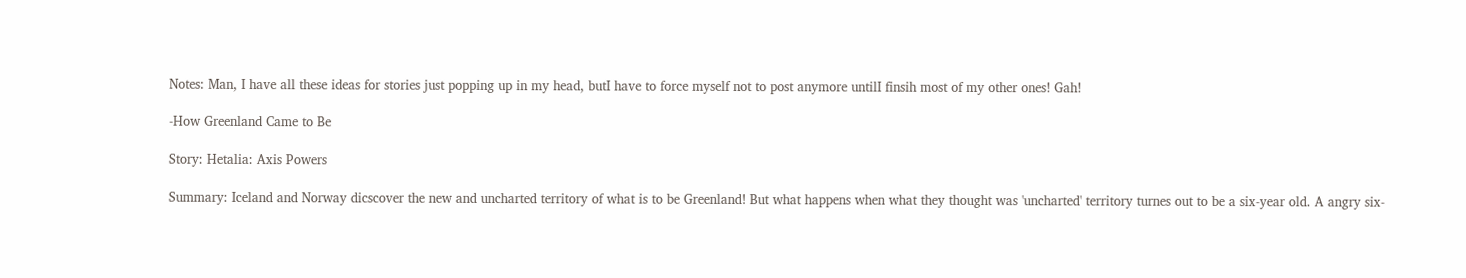Notes: Man, I have all these ideas for stories just popping up in my head, butI have to force myself not to post anymore untilI finsih most of my other ones! Gah!

-How Greenland Came to Be

Story: Hetalia: Axis Powers

Summary: Iceland and Norway dicscover the new and uncharted territory of what is to be Greenland! But what happens when what they thought was 'uncharted' territory turnes out to be a six-year old. A angry six-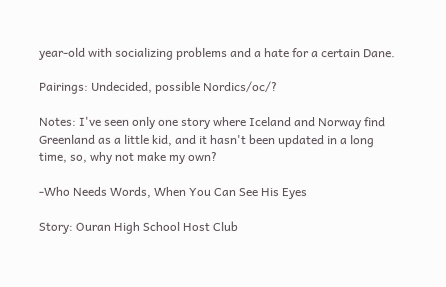year-old with socializing problems and a hate for a certain Dane.

Pairings: Undecided, possible Nordics/oc/?

Notes: I've seen only one story where Iceland and Norway find Greenland as a little kid, and it hasn't been updated in a long time, so, why not make my own?

-Who Needs Words, When You Can See His Eyes

Story: Ouran High School Host Club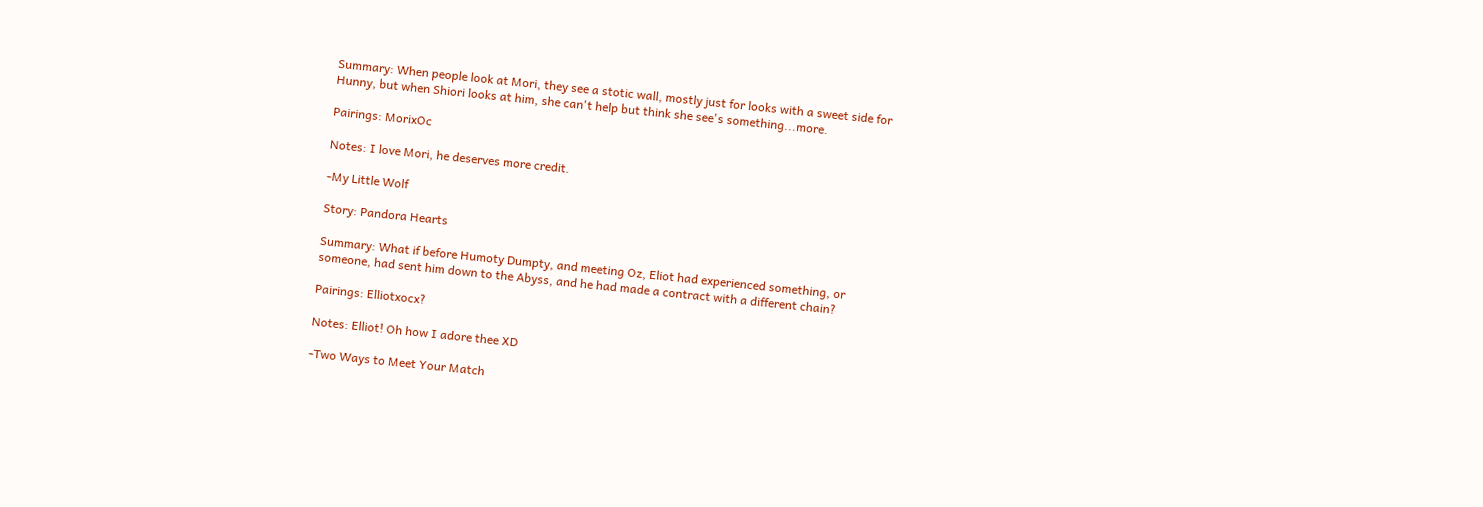Summary: When people look at Mori, they see a stotic wall, mostly just for looks with a sweet side for Hunny, but when Shiori looks at him, she can't help but think she see's something...more.

Pairings: MorixOc

Notes: I love Mori, he deserves more credit.

-My Little Wolf

Story: Pandora Hearts

Summary: What if before Humoty Dumpty, and meeting Oz, Eliot had experienced something, or someone, had sent him down to the Abyss, and he had made a contract with a different chain?

Pairings: Elliotxocx?

Notes: Elliot! Oh how I adore thee XD

-Two Ways to Meet Your Match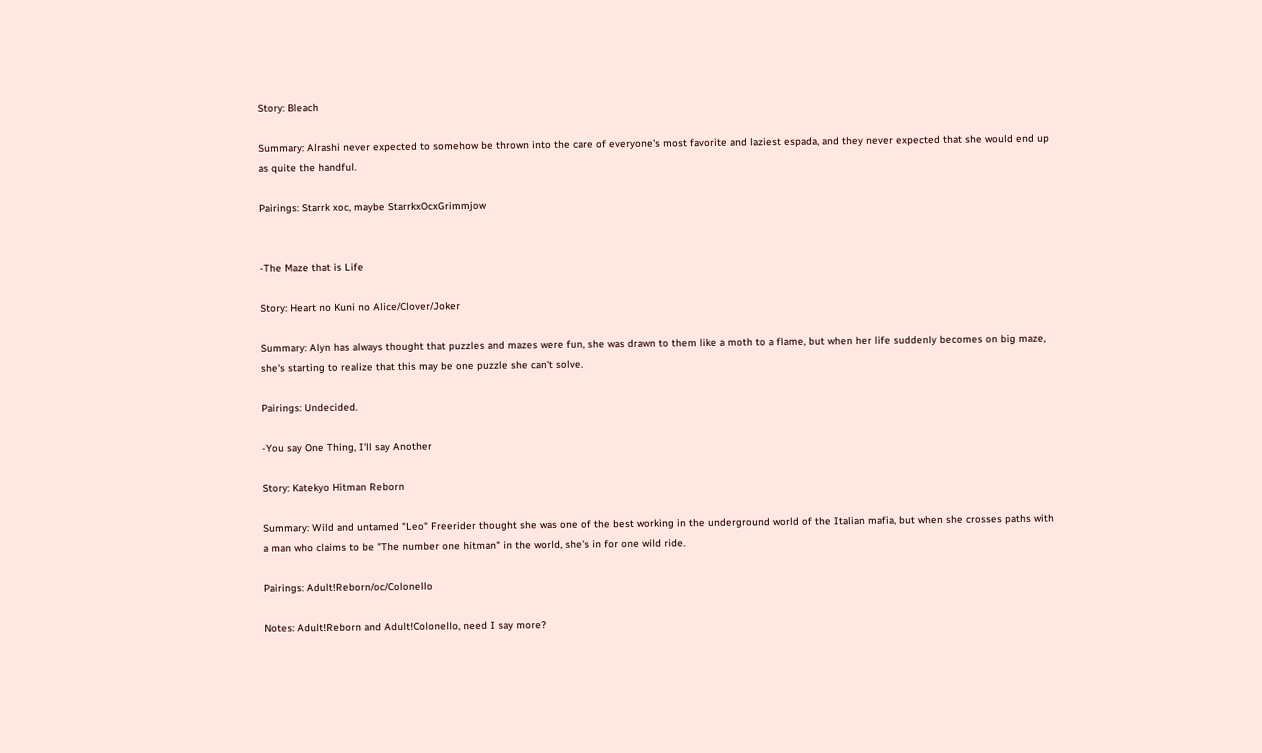Story: Bleach

Summary: Alrashi never expected to somehow be thrown into the care of everyone's most favorite and laziest espada, and they never expected that she would end up as quite the handful.

Pairings: Starrk xoc, maybe StarrkxOcxGrimmjow


-The Maze that is Life

Story: Heart no Kuni no Alice/Clover/Joker

Summary: Alyn has always thought that puzzles and mazes were fun, she was drawn to them like a moth to a flame, but when her life suddenly becomes on big maze, she's starting to realize that this may be one puzzle she can't solve.

Pairings: Undecided.

-You say One Thing, I'll say Another

Story: Katekyo Hitman Reborn

Summary: Wild and untamed "Leo" Freerider thought she was one of the best working in the underground world of the Italian mafia, but when she crosses paths with a man who claims to be "The number one hitman" in the world, she's in for one wild ride.

Pairings: Adult!Reborn/oc/Colonello

Notes: Adult!Reborn and Adult!Colonello, need I say more?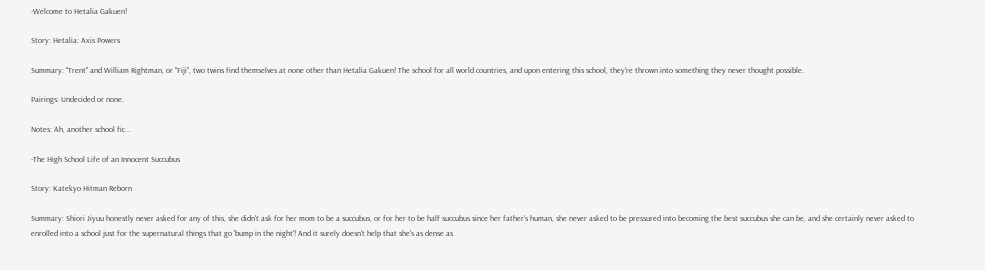-Welcome to Hetalia Gakuen!

Story: Hetalia: Axis Powers

Summary: "Trent" and William Rightman, or "Fiji", two twins find themselves at none other than Hetalia Gakuen! The school for all world countries, and upon entering this school, they're thrown into something they never thought possible.

Pairings: Undecided or none.

Notes: Ah, another school fic...

-The High School Life of an Innocent Succubus

Story: Katekyo Hitman Reborn

Summary: Shiori Jiyuu honestly never asked for any of this, she didn't ask for her mom to be a succubus, or for her to be half succubus since her father's human, she never asked to be pressured into becoming the best succubus she can be, and she certainly never asked to enrolled into a school just for the supernatural things that go 'bump in the night'! And it surely doesn't help that she's as dense as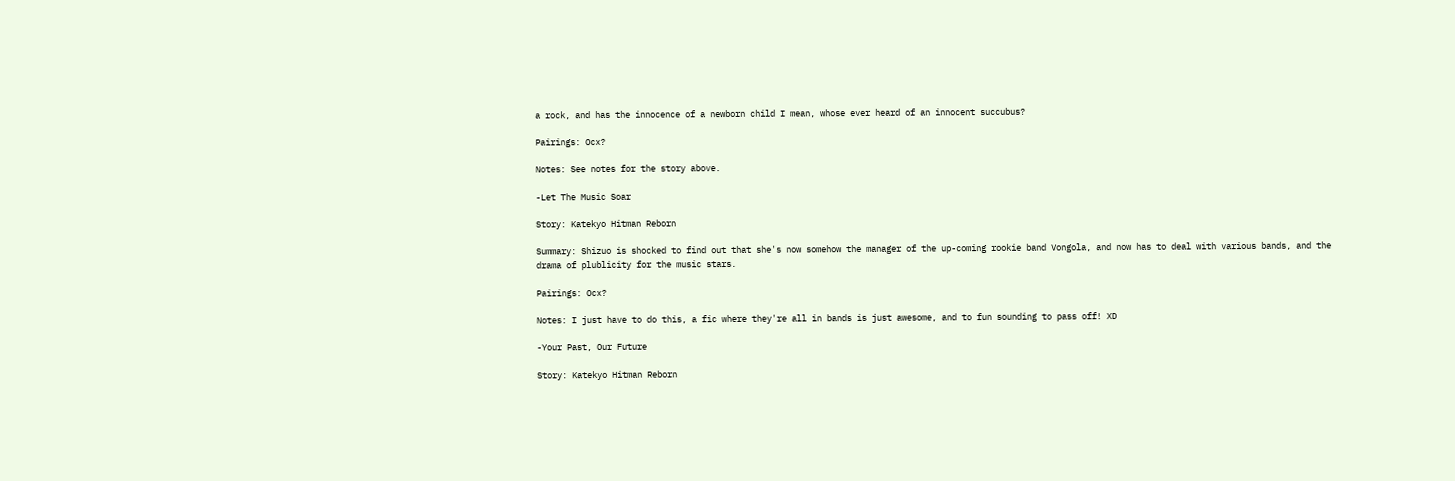a rock, and has the innocence of a newborn child I mean, whose ever heard of an innocent succubus?

Pairings: Ocx?

Notes: See notes for the story above.

-Let The Music Soar

Story: Katekyo Hitman Reborn

Summary: Shizuo is shocked to find out that she's now somehow the manager of the up-coming rookie band Vongola, and now has to deal with various bands, and the drama of plublicity for the music stars.

Pairings: Ocx?

Notes: I just have to do this, a fic where they're all in bands is just awesome, and to fun sounding to pass off! XD

-Your Past, Our Future

Story: Katekyo Hitman Reborn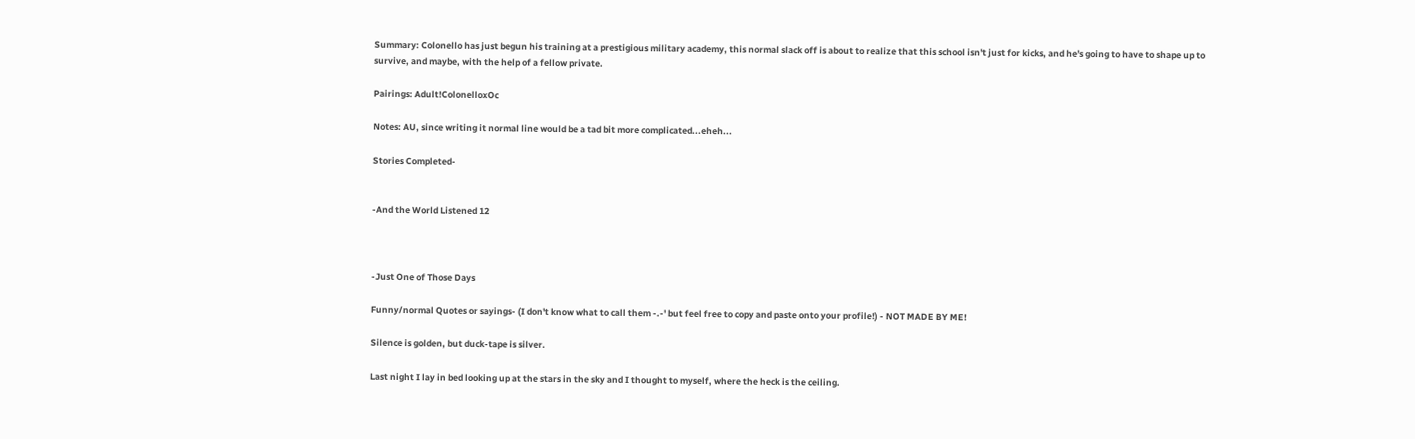Summary: Colonello has just begun his training at a prestigious military academy, this normal slack off is about to realize that this school isn't just for kicks, and he's going to have to shape up to survive, and maybe, with the help of a fellow private.

Pairings: Adult!ColonelloxOc

Notes: AU, since writing it normal line would be a tad bit more complicated...eheh...

Stories Completed-


-And the World Listened 12



-Just One of Those Days

Funny/normal Quotes or sayings- (I don't know what to call them -.-' but feel free to copy and paste onto your profile!) - NOT MADE BY ME!

Silence is golden, but duck-tape is silver.

Last night I lay in bed looking up at the stars in the sky and I thought to myself, where the heck is the ceiling.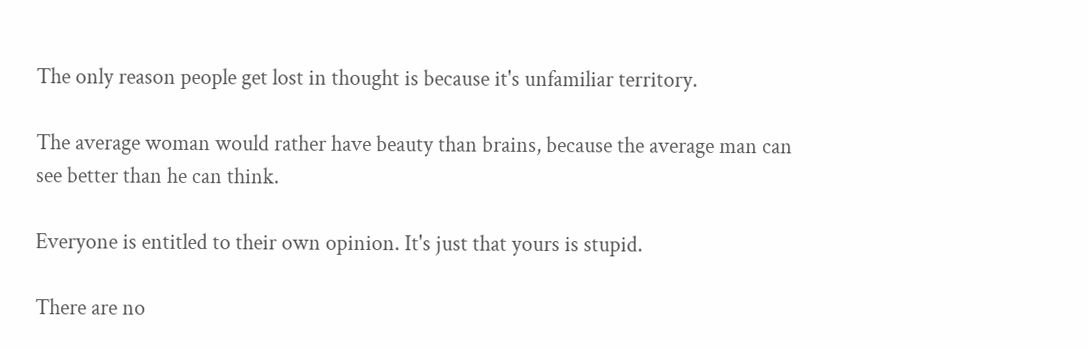The only reason people get lost in thought is because it's unfamiliar territory.

The average woman would rather have beauty than brains, because the average man can see better than he can think.

Everyone is entitled to their own opinion. It's just that yours is stupid.

There are no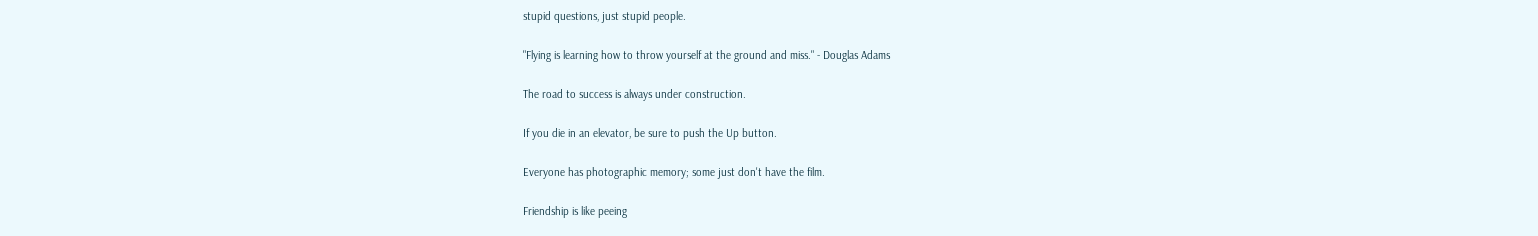stupid questions, just stupid people.

"Flying is learning how to throw yourself at the ground and miss." - Douglas Adams

The road to success is always under construction.

If you die in an elevator, be sure to push the Up button.

Everyone has photographic memory; some just don't have the film.

Friendship is like peeing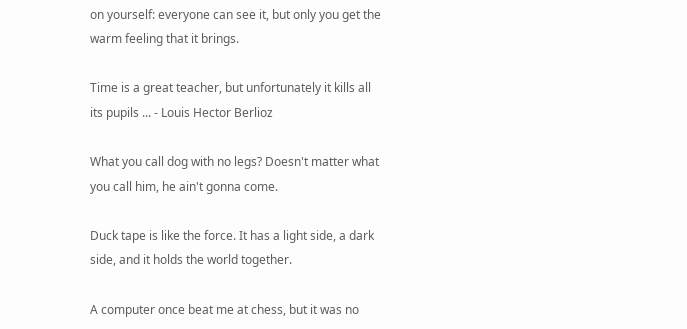on yourself: everyone can see it, but only you get the warm feeling that it brings.

Time is a great teacher, but unfortunately it kills all its pupils ... - Louis Hector Berlioz

What you call dog with no legs? Doesn't matter what you call him, he ain't gonna come.

Duck tape is like the force. It has a light side, a dark side, and it holds the world together.

A computer once beat me at chess, but it was no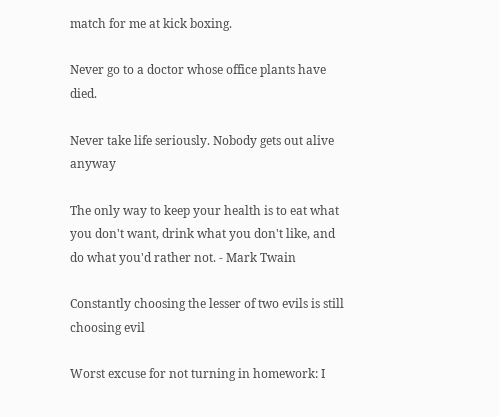match for me at kick boxing.

Never go to a doctor whose office plants have died.

Never take life seriously. Nobody gets out alive anyway

The only way to keep your health is to eat what you don't want, drink what you don't like, and do what you'd rather not. - Mark Twain

Constantly choosing the lesser of two evils is still choosing evil

Worst excuse for not turning in homework: I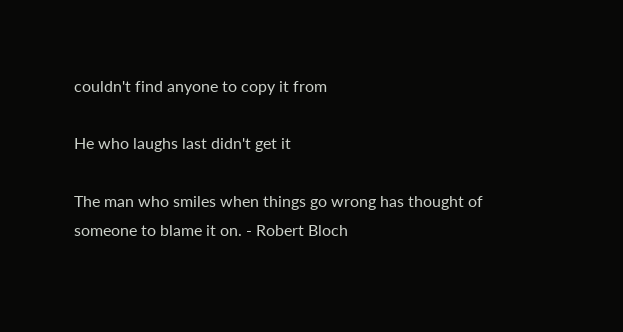couldn't find anyone to copy it from

He who laughs last didn't get it

The man who smiles when things go wrong has thought of someone to blame it on. - Robert Bloch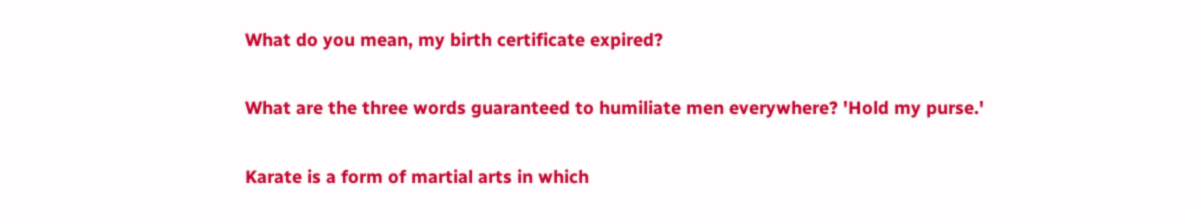What do you mean, my birth certificate expired?

What are the three words guaranteed to humiliate men everywhere? 'Hold my purse.'

Karate is a form of martial arts in which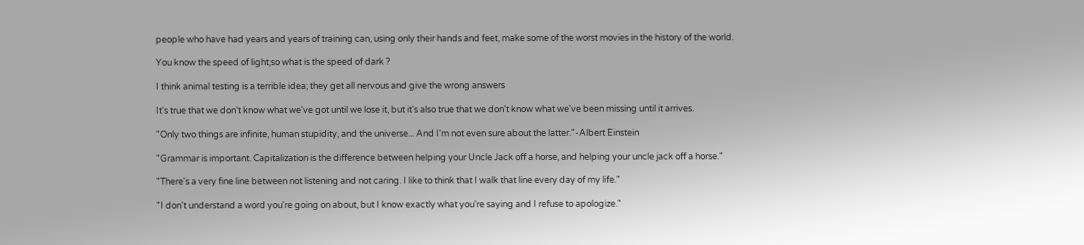people who have had years and years of training can, using only their hands and feet, make some of the worst movies in the history of the world.

You know the speed of light;so what is the speed of dark ?

I think animal testing is a terrible idea; they get all nervous and give the wrong answers

It's true that we don't know what we've got until we lose it, but it's also true that we don't know what we've been missing until it arrives.

"Only two things are infinite, human stupidity, and the universe... And I'm not even sure about the latter."-Albert Einstein

"Grammar is important. Capitalization is the difference between helping your Uncle Jack off a horse, and helping your uncle jack off a horse."

"There's a very fine line between not listening and not caring. I like to think that I walk that line every day of my life."

"I don't understand a word you're going on about, but I know exactly what you're saying and I refuse to apologize."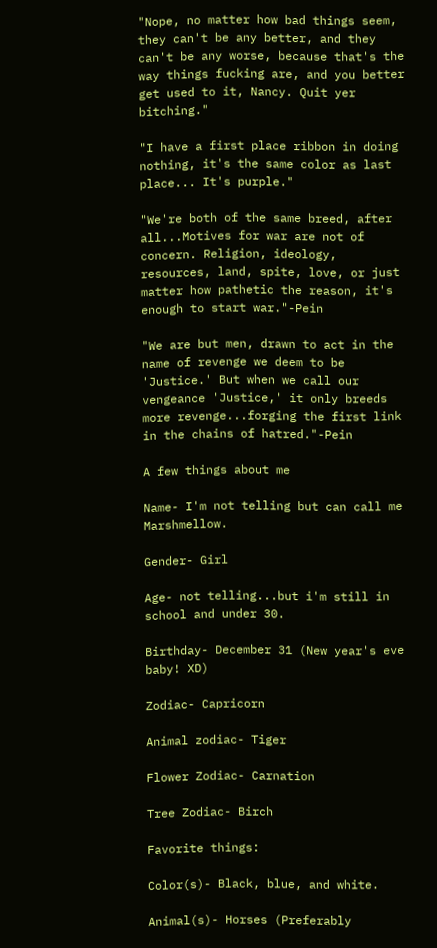"Nope, no matter how bad things seem, they can't be any better, and they can't be any worse, because that's the way things fucking are, and you better get used to it, Nancy. Quit yer bitching."

"I have a first place ribbon in doing nothing, it's the same color as last place... It's purple."

"We're both of the same breed, after all...Motives for war are not of concern. Religion, ideology, resources, land, spite, love, or just matter how pathetic the reason, it's enough to start war."-Pein

"We are but men, drawn to act in the name of revenge we deem to be 'Justice.' But when we call our vengeance 'Justice,' it only breeds more revenge...forging the first link in the chains of hatred."-Pein

A few things about me

Name- I'm not telling but can call me Marshmellow.

Gender- Girl

Age- not telling...but i'm still in school and under 30.

Birthday- December 31 (New year's eve baby! XD)

Zodiac- Capricorn

Animal zodiac- Tiger

Flower Zodiac- Carnation

Tree Zodiac- Birch

Favorite things:

Color(s)- Black, blue, and white.

Animal(s)- Horses (Preferably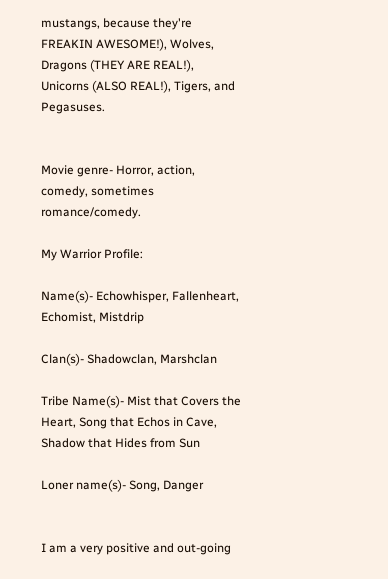mustangs, because they're FREAKIN AWESOME!), Wolves, Dragons (THEY ARE REAL!), Unicorns (ALSO REAL!), Tigers, and Pegasuses.


Movie genre- Horror, action, comedy, sometimes romance/comedy.

My Warrior Profile:

Name(s)- Echowhisper, Fallenheart, Echomist, Mistdrip

Clan(s)- Shadowclan, Marshclan

Tribe Name(s)- Mist that Covers the Heart, Song that Echos in Cave, Shadow that Hides from Sun

Loner name(s)- Song, Danger


I am a very positive and out-going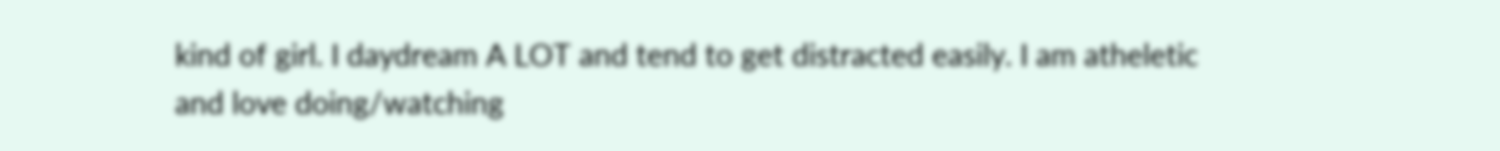kind of girl. I daydream A LOT and tend to get distracted easily. I am atheletic and love doing/watching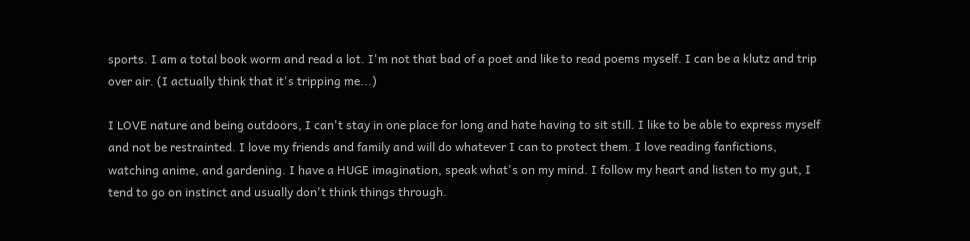sports. I am a total book worm and read a lot. I'm not that bad of a poet and like to read poems myself. I can be a klutz and trip over air. (I actually think that it's tripping me...)

I LOVE nature and being outdoors, I can't stay in one place for long and hate having to sit still. I like to be able to express myself and not be restrainted. I love my friends and family and will do whatever I can to protect them. I love reading fanfictions, watching anime, and gardening. I have a HUGE imagination, speak what's on my mind. I follow my heart and listen to my gut, I tend to go on instinct and usually don't think things through.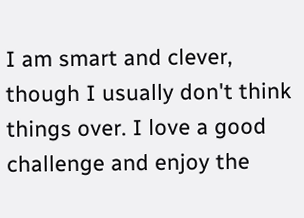I am smart and clever, though I usually don't think things over. I love a good challenge and enjoy the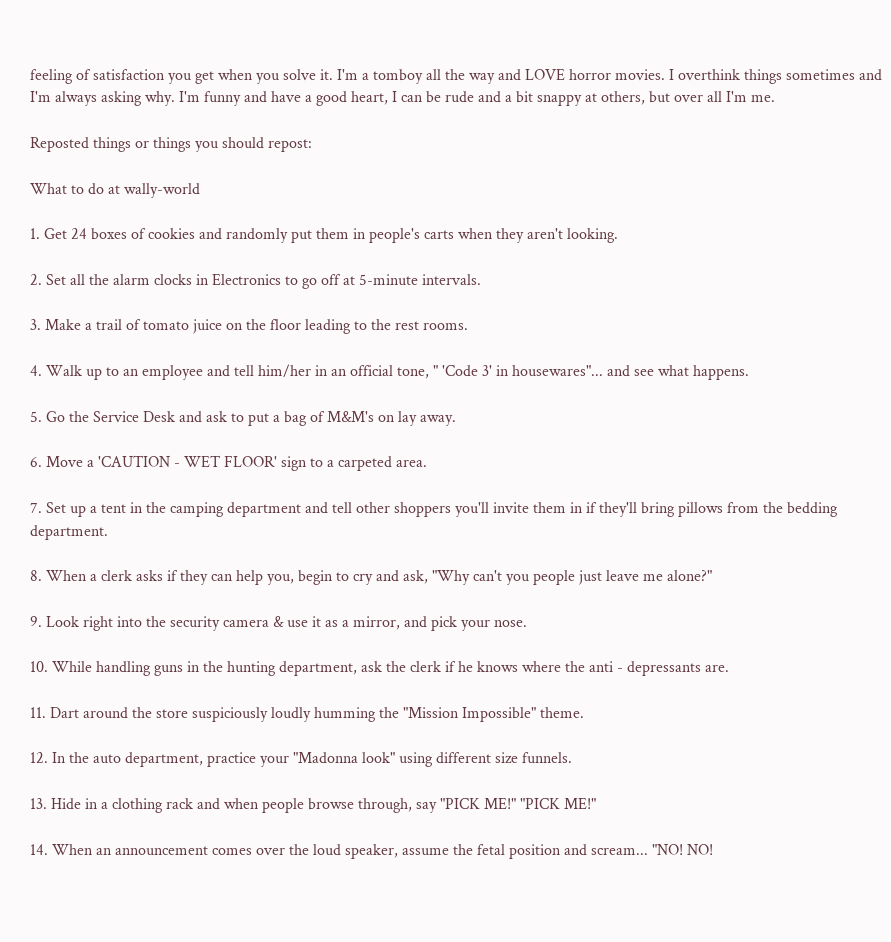feeling of satisfaction you get when you solve it. I'm a tomboy all the way and LOVE horror movies. I overthink things sometimes and I'm always asking why. I'm funny and have a good heart, I can be rude and a bit snappy at others, but over all I'm me.

Reposted things or things you should repost:

What to do at wally-world

1. Get 24 boxes of cookies and randomly put them in people's carts when they aren't looking.

2. Set all the alarm clocks in Electronics to go off at 5-minute intervals.

3. Make a trail of tomato juice on the floor leading to the rest rooms.

4. Walk up to an employee and tell him/her in an official tone, " 'Code 3' in housewares"... and see what happens.

5. Go the Service Desk and ask to put a bag of M&M's on lay away.

6. Move a 'CAUTION - WET FLOOR' sign to a carpeted area.

7. Set up a tent in the camping department and tell other shoppers you'll invite them in if they'll bring pillows from the bedding department.

8. When a clerk asks if they can help you, begin to cry and ask, "Why can't you people just leave me alone?"

9. Look right into the security camera & use it as a mirror, and pick your nose.

10. While handling guns in the hunting department, ask the clerk if he knows where the anti - depressants are.

11. Dart around the store suspiciously loudly humming the "Mission Impossible" theme.

12. In the auto department, practice your "Madonna look" using different size funnels.

13. Hide in a clothing rack and when people browse through, say "PICK ME!" "PICK ME!"

14. When an announcement comes over the loud speaker, assume the fetal position and scream... "NO! NO!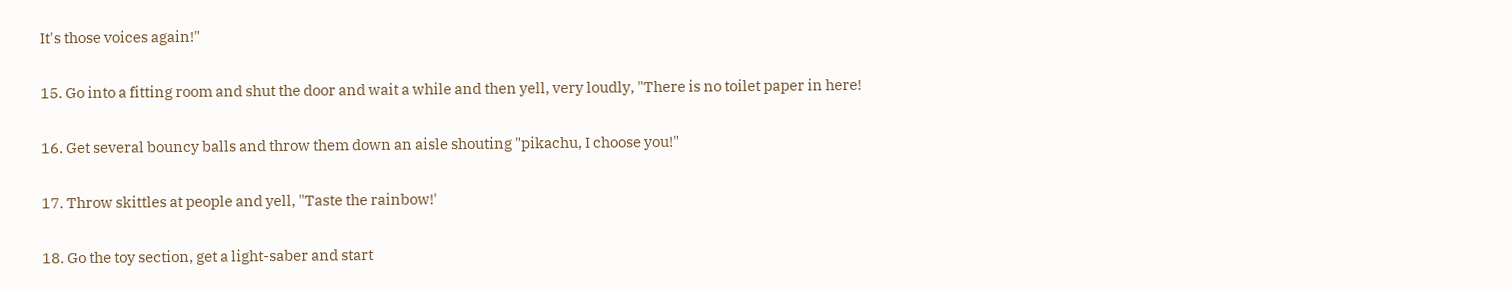It's those voices again!"

15. Go into a fitting room and shut the door and wait a while and then yell, very loudly, "There is no toilet paper in here!

16. Get several bouncy balls and throw them down an aisle shouting "pikachu, I choose you!"

17. Throw skittles at people and yell, "Taste the rainbow!'

18. Go the toy section, get a light-saber and start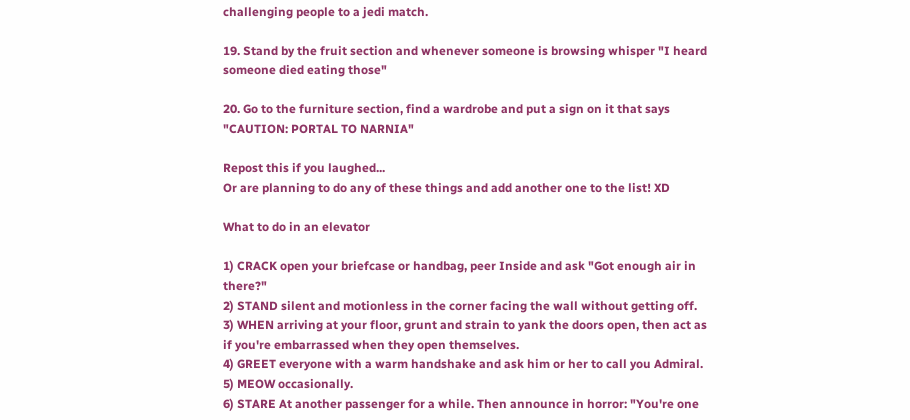challenging people to a jedi match.

19. Stand by the fruit section and whenever someone is browsing whisper "I heard someone died eating those"

20. Go to the furniture section, find a wardrobe and put a sign on it that says "CAUTION: PORTAL TO NARNIA"

Repost this if you laughed...
Or are planning to do any of these things and add another one to the list! XD

What to do in an elevator

1) CRACK open your briefcase or handbag, peer Inside and ask "Got enough air in there?"
2) STAND silent and motionless in the corner facing the wall without getting off.
3) WHEN arriving at your floor, grunt and strain to yank the doors open, then act as if you're embarrassed when they open themselves.
4) GREET everyone with a warm handshake and ask him or her to call you Admiral.
5) MEOW occasionally.
6) STARE At another passenger for a while. Then announce in horror: "You're one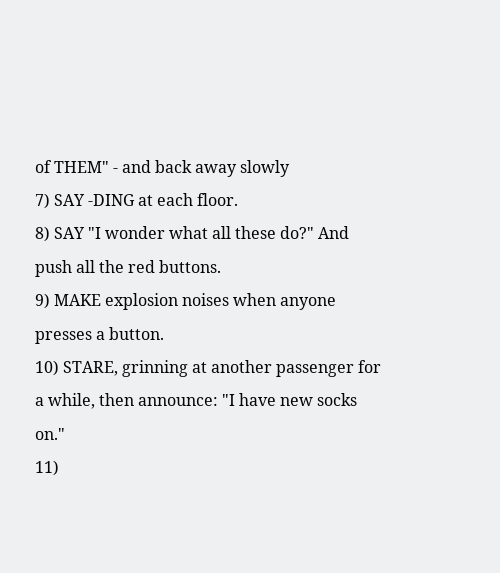of THEM" - and back away slowly
7) SAY -DING at each floor.
8) SAY "I wonder what all these do?" And push all the red buttons.
9) MAKE explosion noises when anyone presses a button.
10) STARE, grinning at another passenger for a while, then announce: "I have new socks on."
11)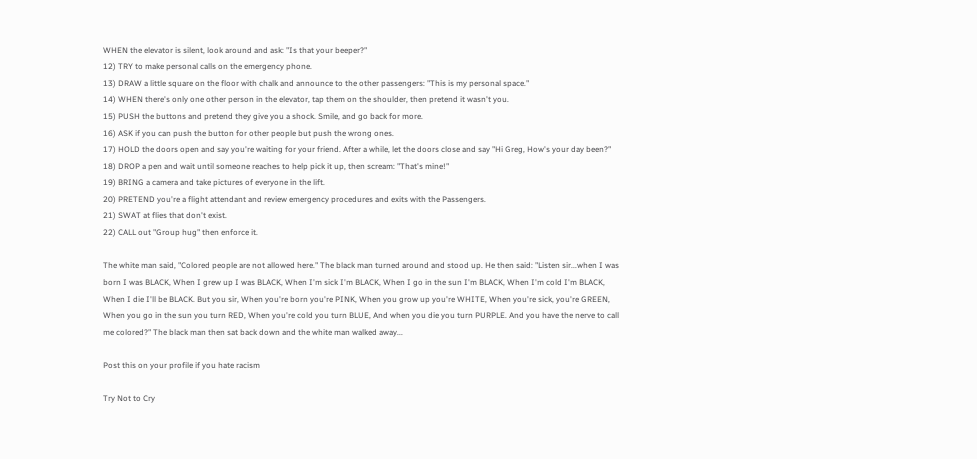WHEN the elevator is silent, look around and ask: "Is that your beeper?"
12) TRY to make personal calls on the emergency phone.
13) DRAW a little square on the floor with chalk and announce to the other passengers: "This is my personal space."
14) WHEN there's only one other person in the elevator, tap them on the shoulder, then pretend it wasn't you.
15) PUSH the buttons and pretend they give you a shock. Smile, and go back for more.
16) ASK if you can push the button for other people but push the wrong ones.
17) HOLD the doors open and say you're waiting for your friend. After a while, let the doors close and say "Hi Greg, How's your day been?"
18) DROP a pen and wait until someone reaches to help pick it up, then scream: "That's mine!"
19) BRING a camera and take pictures of everyone in the lift.
20) PRETEND you're a flight attendant and review emergency procedures and exits with the Passengers.
21) SWAT at flies that don't exist.
22) CALL out "Group hug" then enforce it.

The white man said, "Colored people are not allowed here." The black man turned around and stood up. He then said: "Listen sir...when I was born I was BLACK, When I grew up I was BLACK, When I'm sick I'm BLACK, When I go in the sun I'm BLACK, When I'm cold I'm BLACK, When I die I'll be BLACK. But you sir, When you're born you're PINK, When you grow up you're WHITE, When you're sick, you're GREEN, When you go in the sun you turn RED, When you're cold you turn BLUE, And when you die you turn PURPLE. And you have the nerve to call me colored?" The black man then sat back down and the white man walked away...

Post this on your profile if you hate racism

Try Not to Cry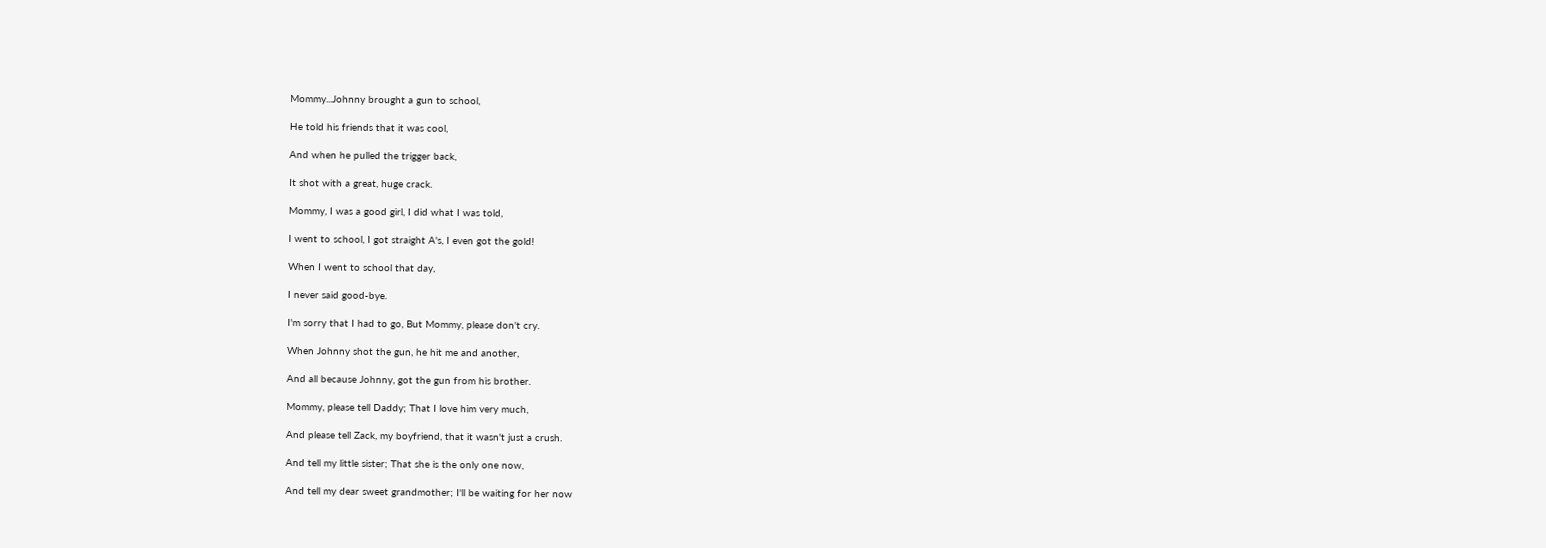Mommy...Johnny brought a gun to school,

He told his friends that it was cool,

And when he pulled the trigger back,

It shot with a great, huge crack.

Mommy, I was a good girl, I did what I was told,

I went to school, I got straight A's, I even got the gold!

When I went to school that day,

I never said good-bye.

I'm sorry that I had to go, But Mommy, please don't cry.

When Johnny shot the gun, he hit me and another,

And all because Johnny, got the gun from his brother.

Mommy, please tell Daddy; That I love him very much,

And please tell Zack, my boyfriend, that it wasn't just a crush.

And tell my little sister; That she is the only one now,

And tell my dear sweet grandmother; I'll be waiting for her now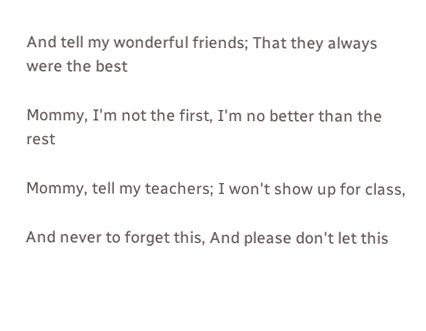And tell my wonderful friends; That they always were the best

Mommy, I'm not the first, I'm no better than the rest

Mommy, tell my teachers; I won't show up for class,

And never to forget this, And please don't let this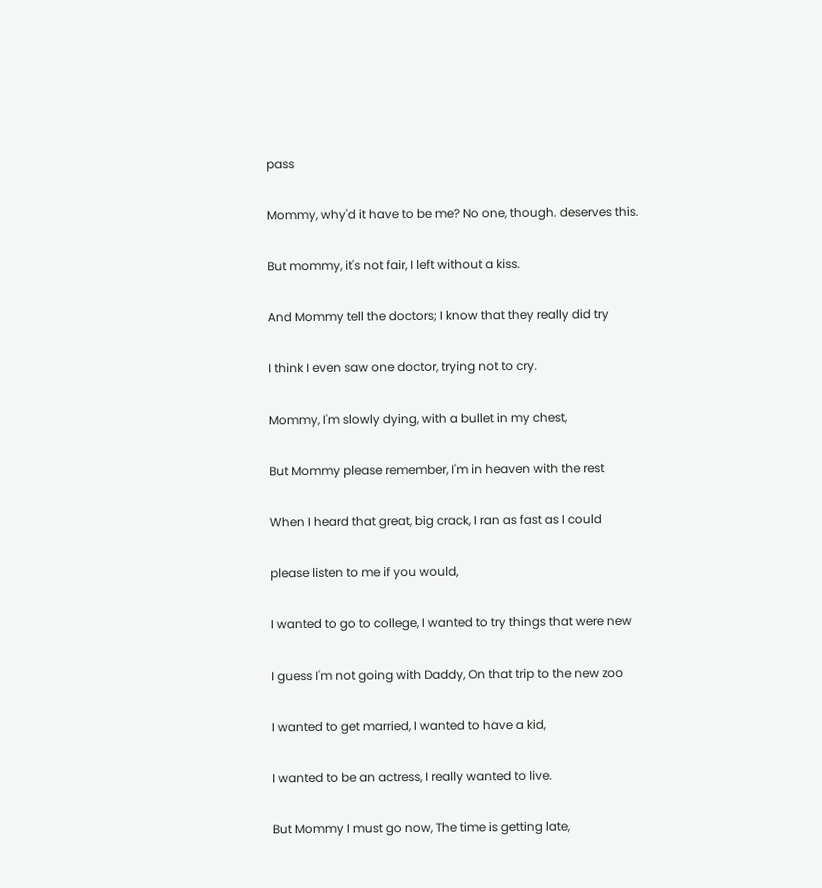pass

Mommy, why'd it have to be me? No one, though. deserves this.

But mommy, it's not fair, I left without a kiss.

And Mommy tell the doctors; I know that they really did try

I think I even saw one doctor, trying not to cry.

Mommy, I'm slowly dying, with a bullet in my chest,

But Mommy please remember, I'm in heaven with the rest

When I heard that great, big crack, I ran as fast as I could

please listen to me if you would,

I wanted to go to college, I wanted to try things that were new

I guess I'm not going with Daddy, On that trip to the new zoo

I wanted to get married, I wanted to have a kid,

I wanted to be an actress, I really wanted to live.

But Mommy I must go now, The time is getting late,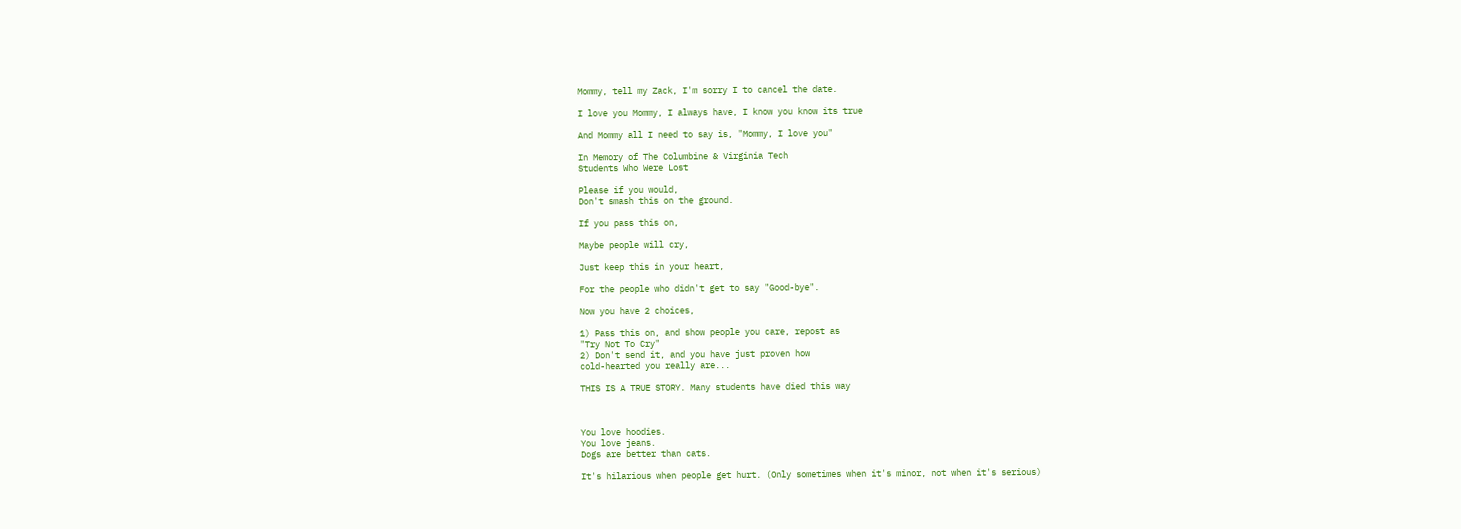Mommy, tell my Zack, I'm sorry I to cancel the date.

I love you Mommy, I always have, I know you know its true

And Mommy all I need to say is, "Mommy, I love you"

In Memory of The Columbine & Virginia Tech
Students Who Were Lost

Please if you would,
Don't smash this on the ground.

If you pass this on,

Maybe people will cry,

Just keep this in your heart,

For the people who didn't get to say "Good-bye".

Now you have 2 choices,

1) Pass this on, and show people you care, repost as
"Try Not To Cry"
2) Don't send it, and you have just proven how
cold-hearted you really are...

THIS IS A TRUE STORY. Many students have died this way



You love hoodies.
You love jeans.
Dogs are better than cats.

It's hilarious when people get hurt. (Only sometimes when it's minor, not when it's serious)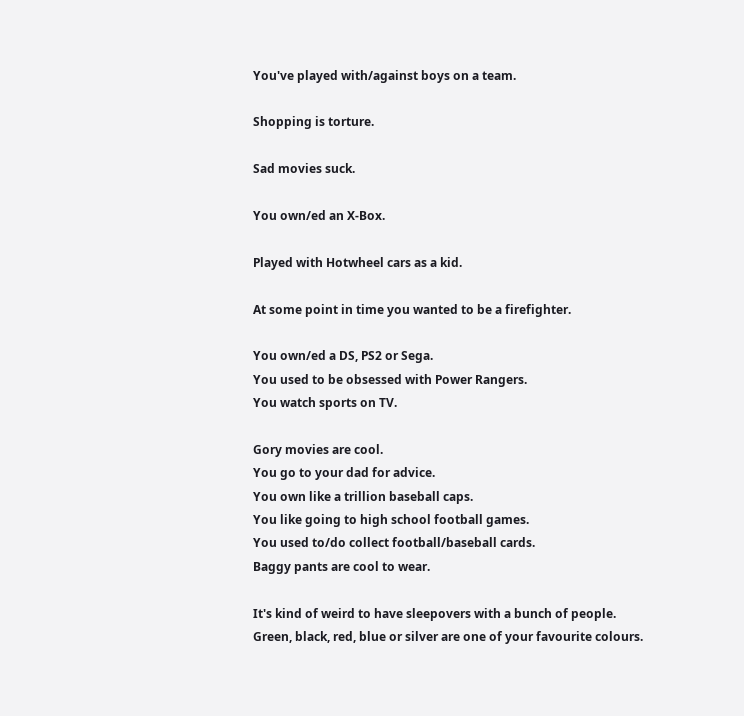You've played with/against boys on a team.

Shopping is torture.

Sad movies suck.

You own/ed an X-Box.

Played with Hotwheel cars as a kid.

At some point in time you wanted to be a firefighter.

You own/ed a DS, PS2 or Sega.
You used to be obsessed with Power Rangers.
You watch sports on TV.

Gory movies are cool.
You go to your dad for advice.
You own like a trillion baseball caps.
You like going to high school football games.
You used to/do collect football/baseball cards.
Baggy pants are cool to wear.

It's kind of weird to have sleepovers with a bunch of people.
Green, black, red, blue or silver are one of your favourite colours.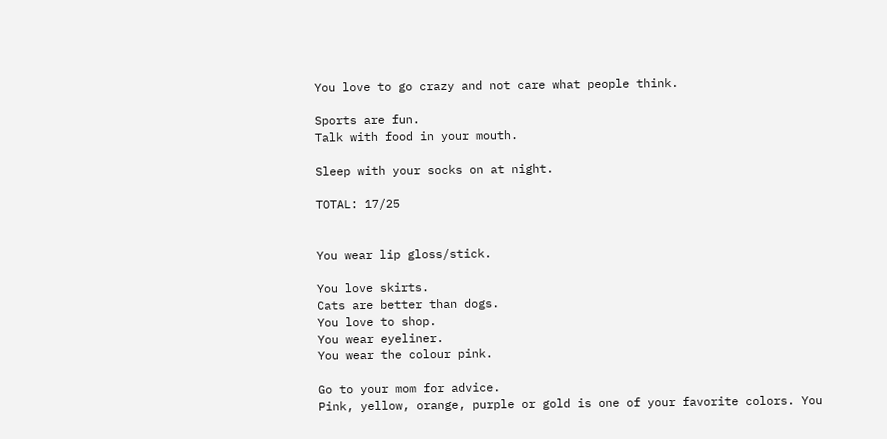You love to go crazy and not care what people think.

Sports are fun.
Talk with food in your mouth.

Sleep with your socks on at night.

TOTAL: 17/25


You wear lip gloss/stick.

You love skirts.
Cats are better than dogs.
You love to shop.
You wear eyeliner.
You wear the colour pink.

Go to your mom for advice.
Pink, yellow, orange, purple or gold is one of your favorite colors. You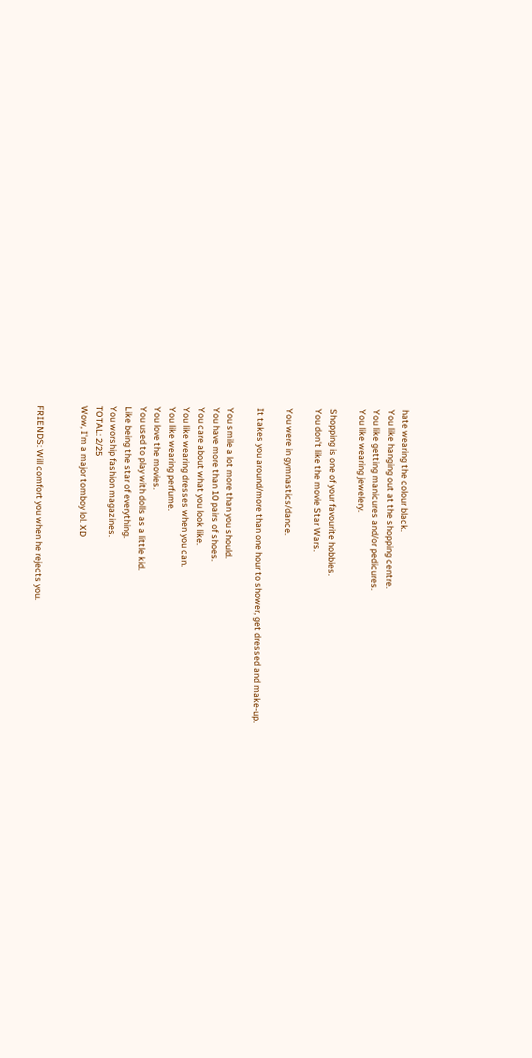hate wearing the colour black.
You like hanging out at the shopping centre.
You like getting manicures and/or pedicures.
You like wearing jewelery.

Shopping is one of your favourite hobbies.
You don't like the movie Star Wars.

You were in gymnastics/dance.

It takes you around/more than one hour to shower, get dressed and make-up.

You smile a lot more than you should.
You have more than 10 pairs of shoes.
You care about what you look like.
You like wearing dresses when you can.
You like wearing perfume.
You love the movies.
You used to play with dolls as a little kid.
Like being the star of everything.
You worship fashion magazines.
TOTAL: 2/25
Wow, I'm a major tomboy lol. XD


FRIENDS: Will comfort you when he rejects you.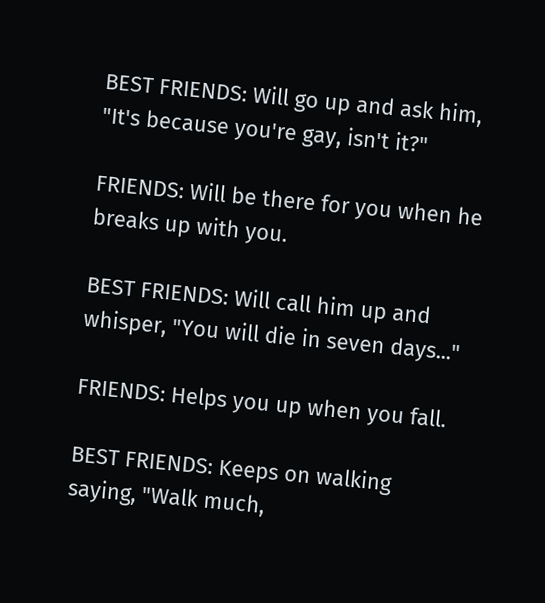BEST FRIENDS: Will go up and ask him, "It's because you're gay, isn't it?"

FRIENDS: Will be there for you when he breaks up with you.

BEST FRIENDS: Will call him up and whisper, "You will die in seven days..."

FRIENDS: Helps you up when you fall.

BEST FRIENDS: Keeps on walking saying, "Walk much,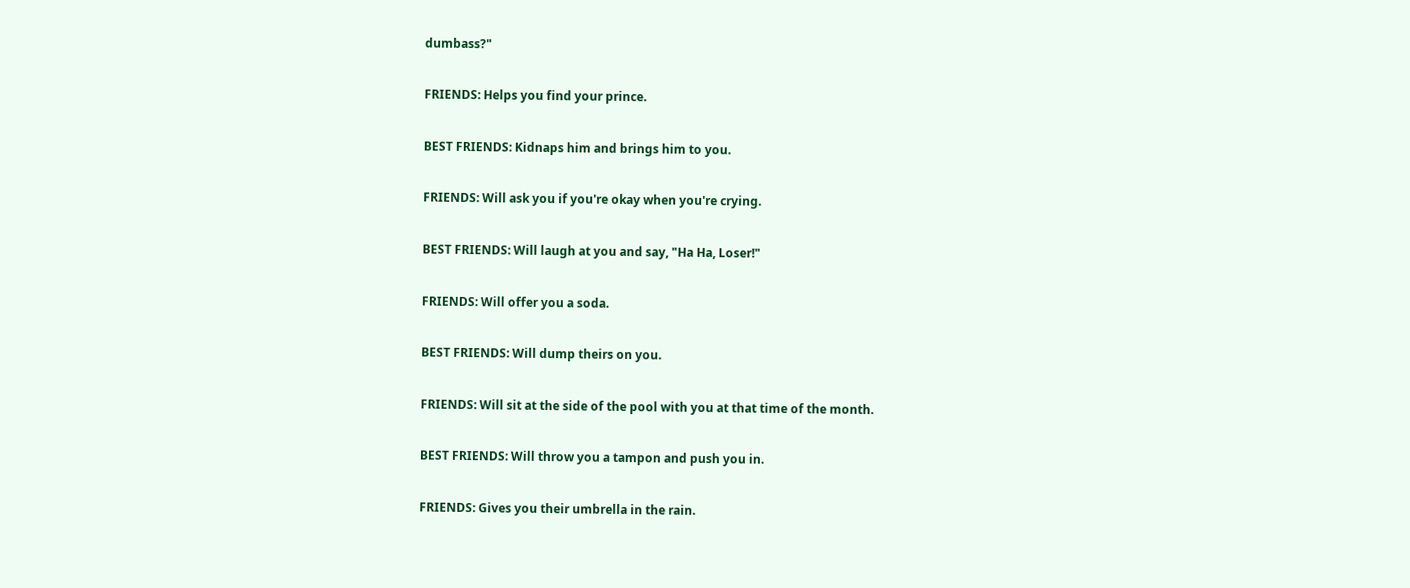dumbass?"

FRIENDS: Helps you find your prince.

BEST FRIENDS: Kidnaps him and brings him to you.

FRIENDS: Will ask you if you're okay when you're crying.

BEST FRIENDS: Will laugh at you and say, "Ha Ha, Loser!"

FRIENDS: Will offer you a soda.

BEST FRIENDS: Will dump theirs on you.

FRIENDS: Will sit at the side of the pool with you at that time of the month.

BEST FRIENDS: Will throw you a tampon and push you in.

FRIENDS: Gives you their umbrella in the rain.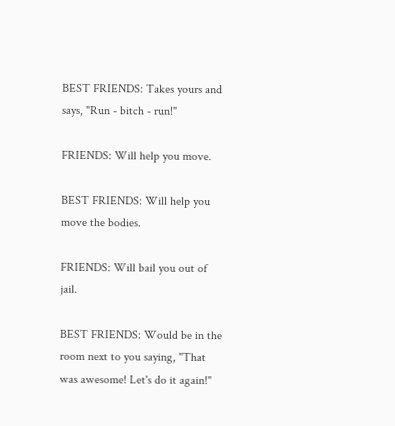BEST FRIENDS: Takes yours and says, "Run - bitch - run!"

FRIENDS: Will help you move.

BEST FRIENDS: Will help you move the bodies.

FRIENDS: Will bail you out of jail.

BEST FRIENDS: Would be in the room next to you saying, "That was awesome! Let's do it again!"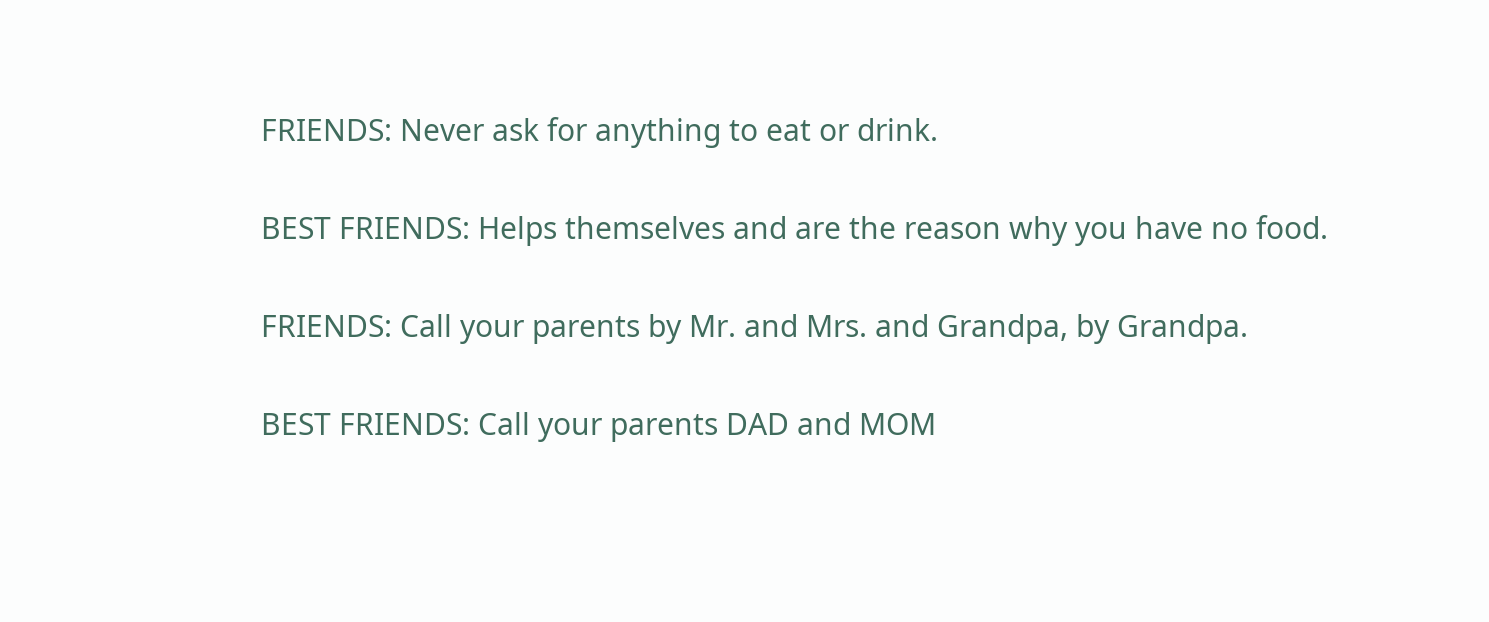FRIENDS: Never ask for anything to eat or drink.

BEST FRIENDS: Helps themselves and are the reason why you have no food.

FRIENDS: Call your parents by Mr. and Mrs. and Grandpa, by Grandpa.

BEST FRIENDS: Call your parents DAD and MOM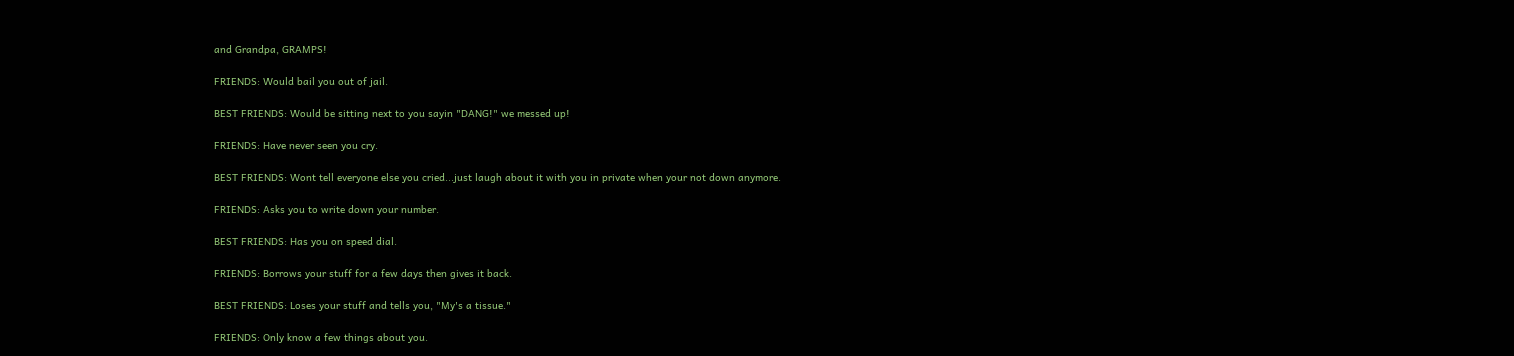and Grandpa, GRAMPS!

FRIENDS: Would bail you out of jail.

BEST FRIENDS: Would be sitting next to you sayin "DANG!" we messed up!

FRIENDS: Have never seen you cry.

BEST FRIENDS: Wont tell everyone else you cried...just laugh about it with you in private when your not down anymore.

FRIENDS: Asks you to write down your number.

BEST FRIENDS: Has you on speed dial.

FRIENDS: Borrows your stuff for a few days then gives it back.

BEST FRIENDS: Loses your stuff and tells you, "My's a tissue."

FRIENDS: Only know a few things about you.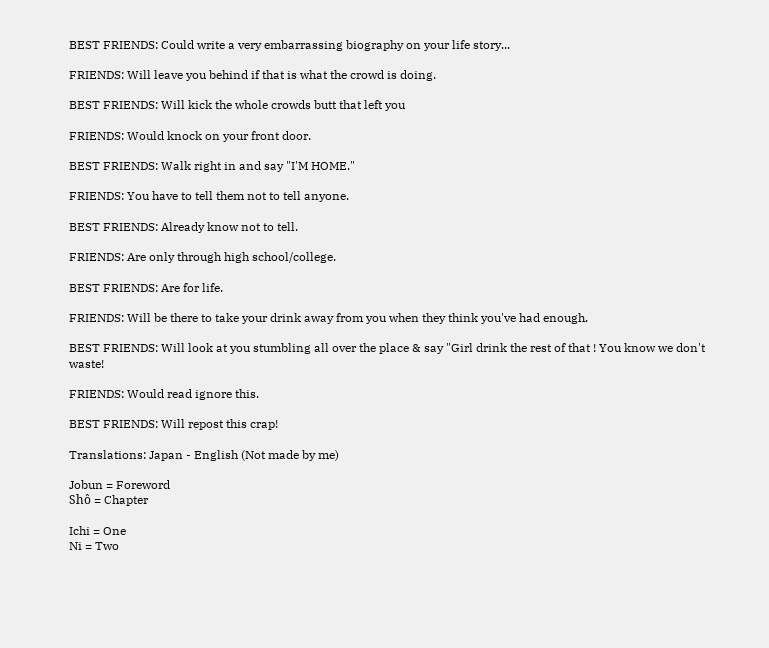BEST FRIENDS: Could write a very embarrassing biography on your life story...

FRIENDS: Will leave you behind if that is what the crowd is doing.

BEST FRIENDS: Will kick the whole crowds butt that left you

FRIENDS: Would knock on your front door.

BEST FRIENDS: Walk right in and say "I'M HOME."

FRIENDS: You have to tell them not to tell anyone.

BEST FRIENDS: Already know not to tell.

FRIENDS: Are only through high school/college.

BEST FRIENDS: Are for life.

FRIENDS: Will be there to take your drink away from you when they think you've had enough.

BEST FRIENDS: Will look at you stumbling all over the place & say "Girl drink the rest of that ! You know we don't waste!

FRIENDS: Would read ignore this.

BEST FRIENDS: Will repost this crap!

Translations: Japan - English (Not made by me)

Jobun = Foreword
Shô = Chapter

Ichi = One
Ni = Two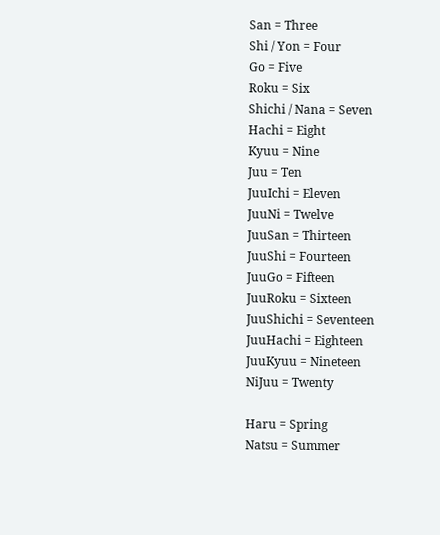San = Three
Shi / Yon = Four
Go = Five
Roku = Six
Shichi / Nana = Seven
Hachi = Eight
Kyuu = Nine
Juu = Ten
JuuIchi = Eleven
JuuNi = Twelve
JuuSan = Thirteen
JuuShi = Fourteen
JuuGo = Fifteen
JuuRoku = Sixteen
JuuShichi = Seventeen
JuuHachi = Eighteen
JuuKyuu = Nineteen
NiJuu = Twenty

Haru = Spring
Natsu = Summer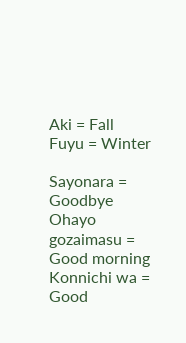Aki = Fall
Fuyu = Winter

Sayonara = Goodbye
Ohayo gozaimasu = Good morning
Konnichi wa = Good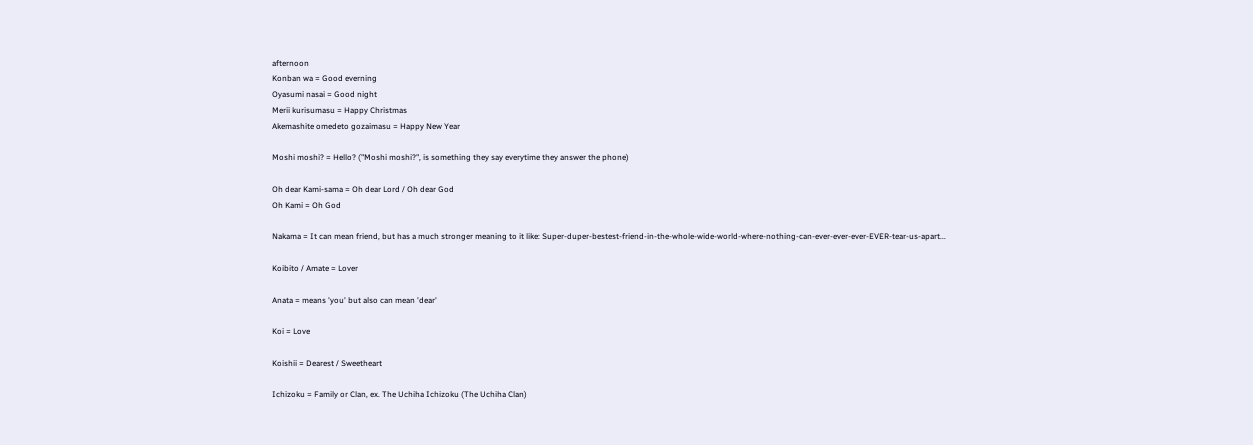afternoon
Konban wa = Good everning
Oyasumi nasai = Good night
Merii kurisumasu = Happy Christmas
Akemashite omedeto gozaimasu = Happy New Year

Moshi moshi? = Hello? ("Moshi moshi?", is something they say everytime they answer the phone)

Oh dear Kami-sama = Oh dear Lord / Oh dear God
Oh Kami = Oh God

Nakama = It can mean friend, but has a much stronger meaning to it like: Super-duper-bestest-friend-in-the-whole-wide-world-where-nothing-can-ever-ever-ever-EVER-tear-us-apart...

Koibito / Amate = Lover

Anata = means 'you' but also can mean 'dear'

Koi = Love

Koishii = Dearest / Sweetheart

Ichizoku = Family or Clan, ex. The Uchiha Ichizoku (The Uchiha Clan)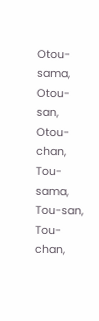Otou-sama, Otou-san, Otou-chan, Tou-sama, Tou-san, Tou-chan,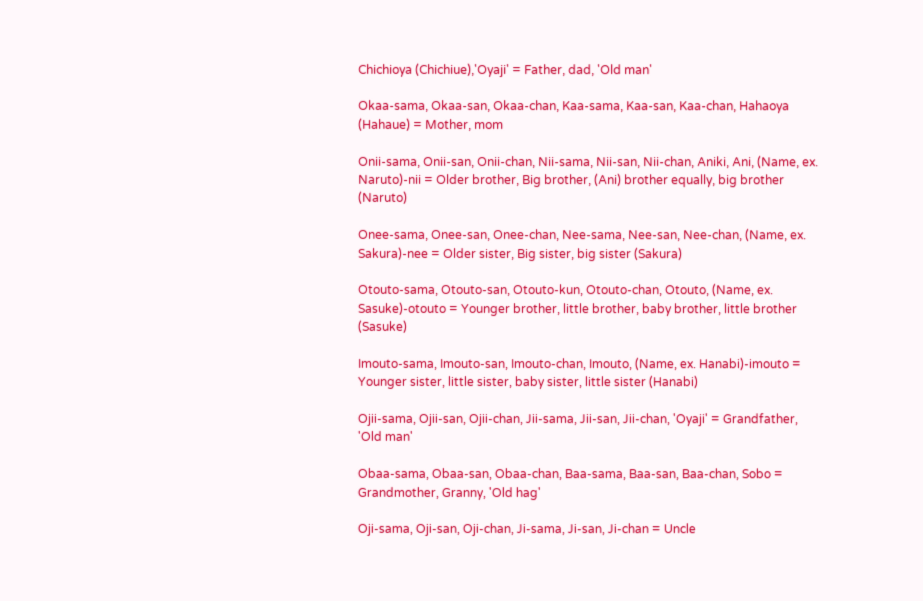Chichioya (Chichiue),'Oyaji' = Father, dad, 'Old man'

Okaa-sama, Okaa-san, Okaa-chan, Kaa-sama, Kaa-san, Kaa-chan, Hahaoya (Hahaue) = Mother, mom

Onii-sama, Onii-san, Onii-chan, Nii-sama, Nii-san, Nii-chan, Aniki, Ani, (Name, ex. Naruto)-nii = Older brother, Big brother, (Ani) brother equally, big brother (Naruto)

Onee-sama, Onee-san, Onee-chan, Nee-sama, Nee-san, Nee-chan, (Name, ex. Sakura)-nee = Older sister, Big sister, big sister (Sakura)

Otouto-sama, Otouto-san, Otouto-kun, Otouto-chan, Otouto, (Name, ex. Sasuke)-otouto = Younger brother, little brother, baby brother, little brother (Sasuke)

Imouto-sama, Imouto-san, Imouto-chan, Imouto, (Name, ex. Hanabi)-imouto = Younger sister, little sister, baby sister, little sister (Hanabi)

Ojii-sama, Ojii-san, Ojii-chan, Jii-sama, Jii-san, Jii-chan, 'Oyaji' = Grandfather, 'Old man'

Obaa-sama, Obaa-san, Obaa-chan, Baa-sama, Baa-san, Baa-chan, Sobo = Grandmother, Granny, 'Old hag'

Oji-sama, Oji-san, Oji-chan, Ji-sama, Ji-san, Ji-chan = Uncle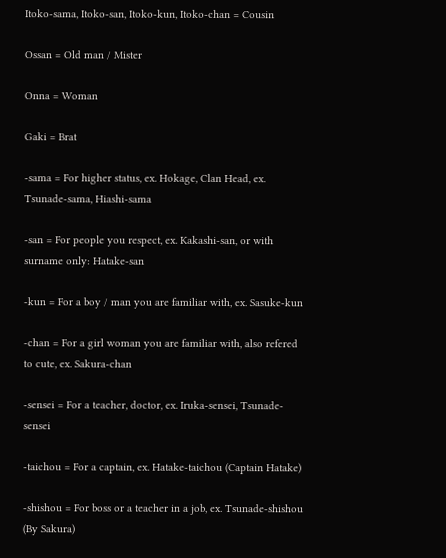Itoko-sama, Itoko-san, Itoko-kun, Itoko-chan = Cousin

Ossan = Old man / Mister

Onna = Woman

Gaki = Brat

-sama = For higher status, ex. Hokage, Clan Head, ex. Tsunade-sama, Hiashi-sama

-san = For people you respect, ex. Kakashi-san, or with surname only: Hatake-san

-kun = For a boy / man you are familiar with, ex. Sasuke-kun

-chan = For a girl woman you are familiar with, also refered to cute, ex. Sakura-chan

-sensei = For a teacher, doctor, ex. Iruka-sensei, Tsunade-sensei

-taichou = For a captain, ex. Hatake-taichou (Captain Hatake)

-shishou = For boss or a teacher in a job, ex. Tsunade-shishou (By Sakura)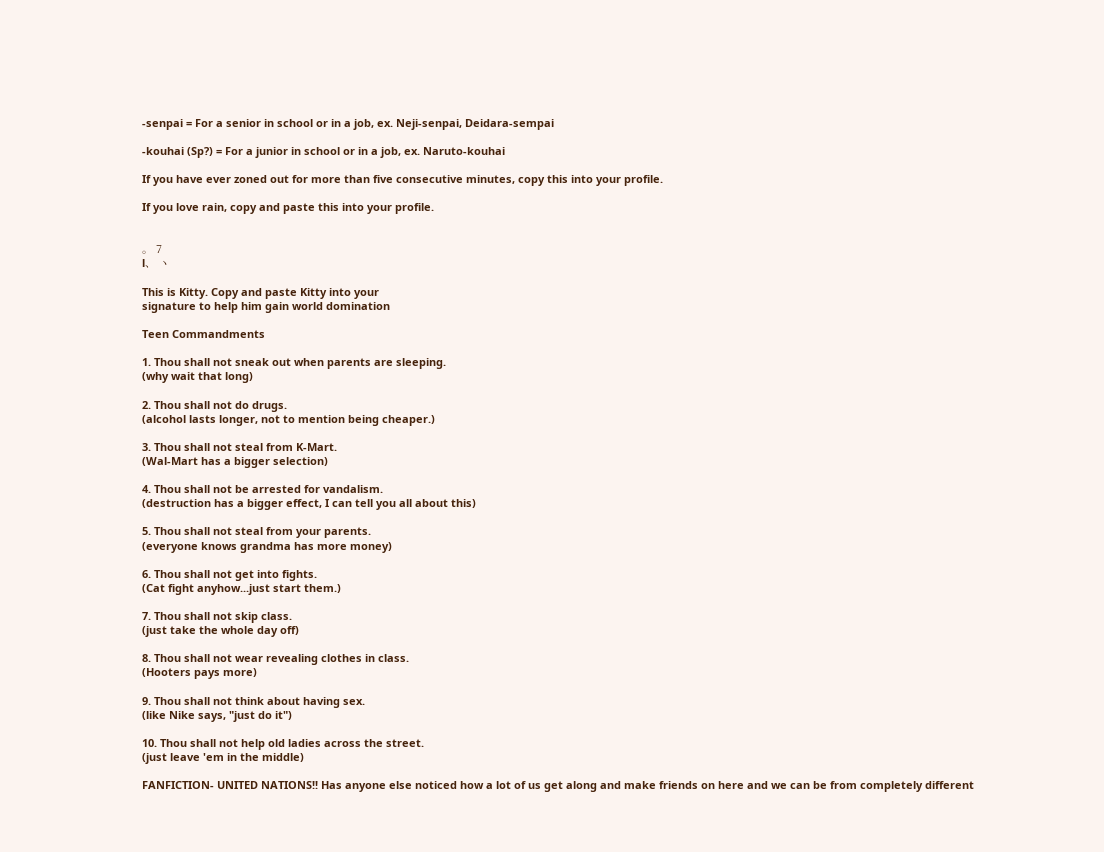-senpai = For a senior in school or in a job, ex. Neji-senpai, Deidara-sempai

-kouhai (Sp?) = For a junior in school or in a job, ex. Naruto-kouhai

If you have ever zoned out for more than five consecutive minutes, copy this into your profile.

If you love rain, copy and paste this into your profile.


。 7
l、 ヽ

This is Kitty. Copy and paste Kitty into your
signature to help him gain world domination

Teen Commandments

1. Thou shall not sneak out when parents are sleeping.
(why wait that long)

2. Thou shall not do drugs.
(alcohol lasts longer, not to mention being cheaper.)

3. Thou shall not steal from K-Mart.
(Wal-Mart has a bigger selection)

4. Thou shall not be arrested for vandalism.
(destruction has a bigger effect, I can tell you all about this)

5. Thou shall not steal from your parents.
(everyone knows grandma has more money)

6. Thou shall not get into fights.
(Cat fight anyhow...just start them.)

7. Thou shall not skip class.
(just take the whole day off)

8. Thou shall not wear revealing clothes in class.
(Hooters pays more)

9. Thou shall not think about having sex.
(like Nike says, "just do it")

10. Thou shall not help old ladies across the street.
(just leave 'em in the middle)

FANFICTION- UNITED NATIONS!! Has anyone else noticed how a lot of us get along and make friends on here and we can be from completely different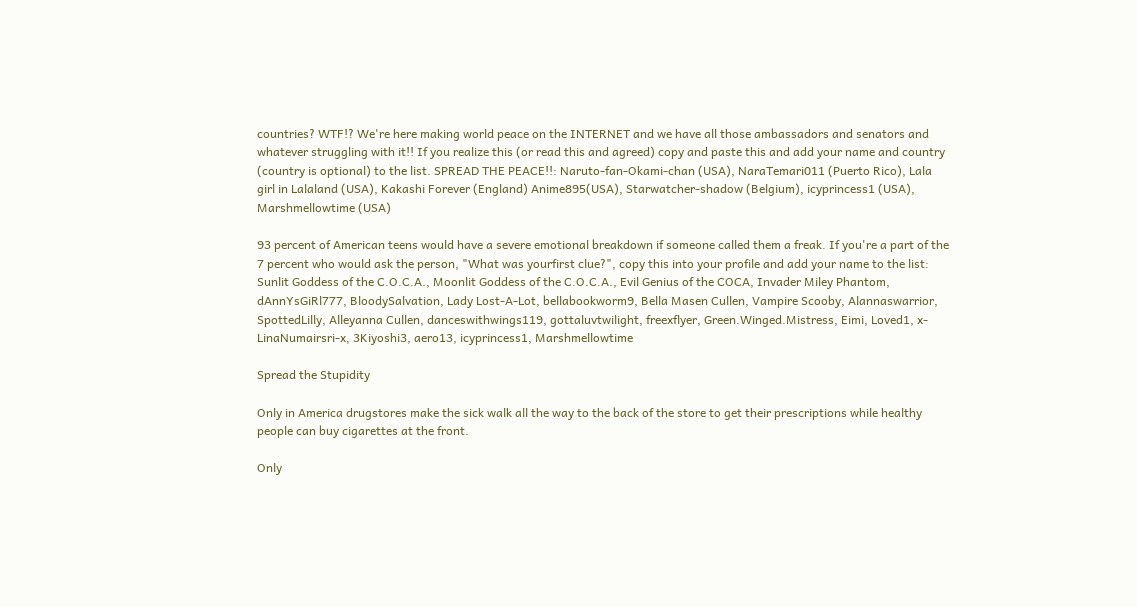countries? WTF!? We're here making world peace on the INTERNET and we have all those ambassadors and senators and whatever struggling with it!! If you realize this (or read this and agreed) copy and paste this and add your name and country (country is optional) to the list. SPREAD THE PEACE!!: Naruto-fan-Okami-chan (USA), NaraTemari011 (Puerto Rico), Lala girl in Lalaland (USA), Kakashi Forever (England) Anime895(USA), Starwatcher-shadow (Belgium), icyprincess1 (USA), Marshmellowtime (USA)

93 percent of American teens would have a severe emotional breakdown if someone called them a freak. If you're a part of the 7 percent who would ask the person, "What was yourfirst clue?", copy this into your profile and add your name to the list: Sunlit Goddess of the C.O.C.A., Moonlit Goddess of the C.O.C.A., Evil Genius of the COCA, Invader Miley Phantom, dAnnYsGiRl777, BloodySalvation, Lady Lost-A-Lot, bellabookworm9, Bella Masen Cullen, Vampire Scooby, Alannaswarrior, SpottedLilly, Alleyanna Cullen, danceswithwings119, gottaluvtwilight, freexflyer, Green.Winged.Mistress, Eimi, Loved1, x-LinaNumairsri-x, 3Kiyoshi3, aero13, icyprincess1, Marshmellowtime

Spread the Stupidity

Only in America drugstores make the sick walk all the way to the back of the store to get their prescriptions while healthy people can buy cigarettes at the front.

Only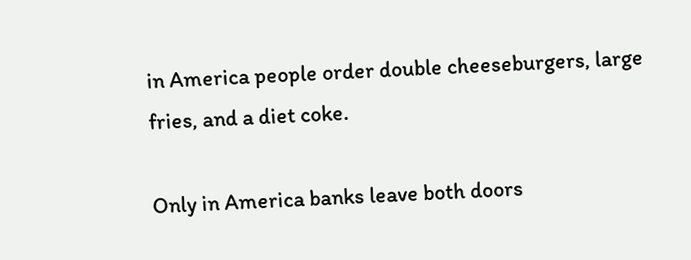in America people order double cheeseburgers, large fries, and a diet coke.

Only in America banks leave both doors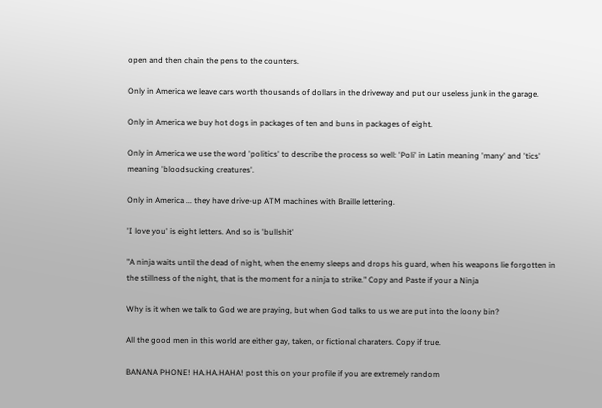open and then chain the pens to the counters.

Only in America we leave cars worth thousands of dollars in the driveway and put our useless junk in the garage.

Only in America we buy hot dogs in packages of ten and buns in packages of eight.

Only in America we use the word 'politics' to describe the process so well: 'Poli' in Latin meaning 'many' and 'tics' meaning 'bloodsucking creatures'.

Only in America ... they have drive-up ATM machines with Braille lettering.

'I love you' is eight letters. And so is 'bullshit'

"A ninja waits until the dead of night, when the enemy sleeps and drops his guard, when his weapons lie forgotten in the stillness of the night, that is the moment for a ninja to strike." Copy and Paste if your a Ninja

Why is it when we talk to God we are praying, but when God talks to us we are put into the loony bin?

All the good men in this world are either gay, taken, or fictional charaters. Copy if true.

BANANA PHONE! HA.HA.HAHA! post this on your profile if you are extremely random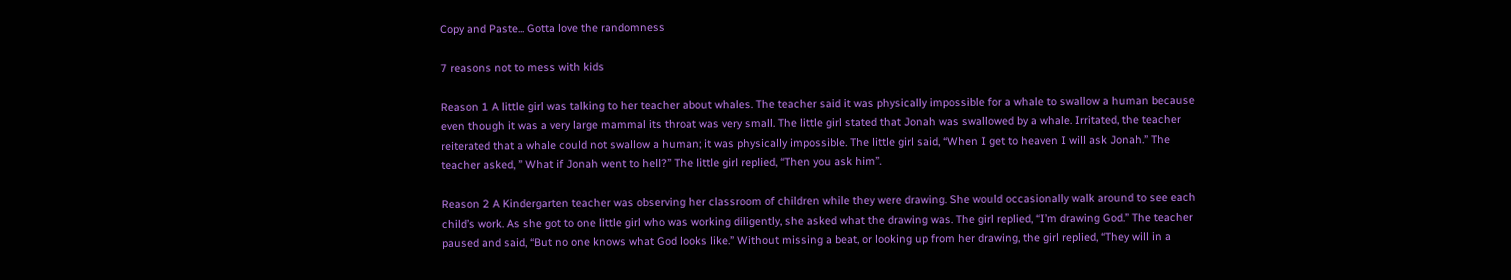Copy and Paste... Gotta love the randomness

7 reasons not to mess with kids

Reason 1 A little girl was talking to her teacher about whales. The teacher said it was physically impossible for a whale to swallow a human because even though it was a very large mammal its throat was very small. The little girl stated that Jonah was swallowed by a whale. Irritated, the teacher reiterated that a whale could not swallow a human; it was physically impossible. The little girl said, “When I get to heaven I will ask Jonah.” The teacher asked, ” What if Jonah went to hell?” The little girl replied, “Then you ask him”.

Reason 2 A Kindergarten teacher was observing her classroom of children while they were drawing. She would occasionally walk around to see each child’s work. As she got to one little girl who was working diligently, she asked what the drawing was. The girl replied, “I’m drawing God.” The teacher paused and said, “But no one knows what God looks like.” Without missing a beat, or looking up from her drawing, the girl replied, “They will in a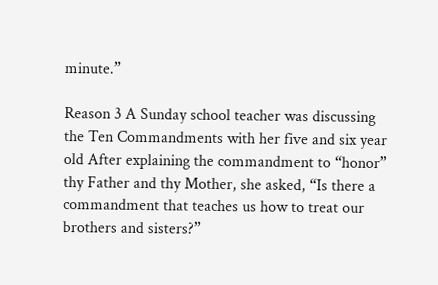minute.”

Reason 3 A Sunday school teacher was discussing the Ten Commandments with her five and six year old After explaining the commandment to “honor” thy Father and thy Mother, she asked, “Is there a commandment that teaches us how to treat our brothers and sisters?”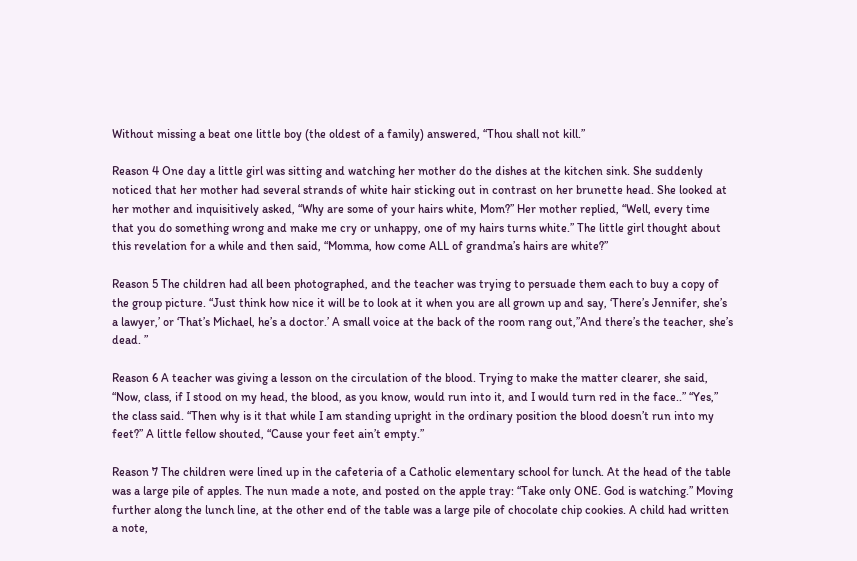Without missing a beat one little boy (the oldest of a family) answered, “Thou shall not kill.”

Reason 4 One day a little girl was sitting and watching her mother do the dishes at the kitchen sink. She suddenly noticed that her mother had several strands of white hair sticking out in contrast on her brunette head. She looked at her mother and inquisitively asked, “Why are some of your hairs white, Mom?” Her mother replied, “Well, every time that you do something wrong and make me cry or unhappy, one of my hairs turns white.” The little girl thought about this revelation for a while and then said, “Momma, how come ALL of grandma’s hairs are white?”

Reason 5 The children had all been photographed, and the teacher was trying to persuade them each to buy a copy of the group picture. “Just think how nice it will be to look at it when you are all grown up and say, ‘There’s Jennifer, she’s a lawyer,’ or ‘That’s Michael, he’s a doctor.’ A small voice at the back of the room rang out,”And there’s the teacher, she’s dead. ”

Reason 6 A teacher was giving a lesson on the circulation of the blood. Trying to make the matter clearer, she said, “Now, class, if I stood on my head, the blood, as you know, would run into it, and I would turn red in the face..” “Yes,” the class said. “Then why is it that while I am standing upright in the ordinary position the blood doesn’t run into my feet?” A little fellow shouted, “Cause your feet ain’t empty.”

Reason 7 The children were lined up in the cafeteria of a Catholic elementary school for lunch. At the head of the table was a large pile of apples. The nun made a note, and posted on the apple tray: “Take only ONE. God is watching.” Moving further along the lunch line, at the other end of the table was a large pile of chocolate chip cookies. A child had written a note,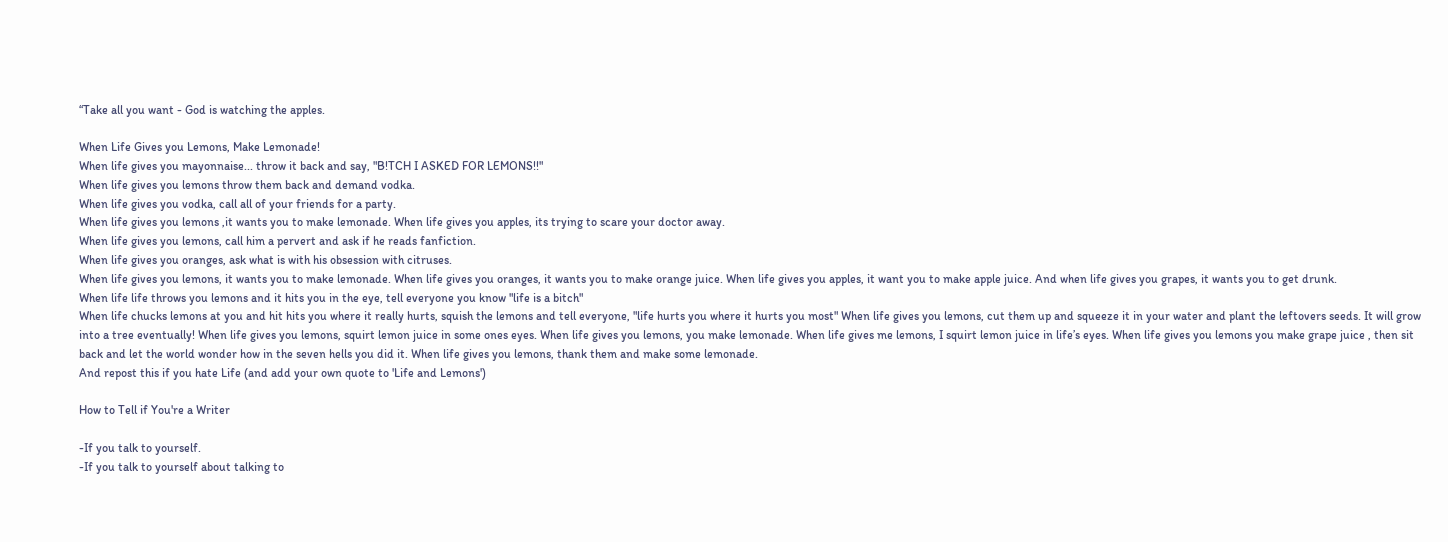“Take all you want - God is watching the apples.

When Life Gives you Lemons, Make Lemonade!
When life gives you mayonnaise... throw it back and say, "B!TCH I ASKED FOR LEMONS!!"
When life gives you lemons throw them back and demand vodka.
When life gives you vodka, call all of your friends for a party.
When life gives you lemons ,it wants you to make lemonade. When life gives you apples, its trying to scare your doctor away.
When life gives you lemons, call him a pervert and ask if he reads fanfiction.
When life gives you oranges, ask what is with his obsession with citruses.
When life gives you lemons, it wants you to make lemonade. When life gives you oranges, it wants you to make orange juice. When life gives you apples, it want you to make apple juice. And when life gives you grapes, it wants you to get drunk.
When life life throws you lemons and it hits you in the eye, tell everyone you know "life is a bitch"
When life chucks lemons at you and hit hits you where it really hurts, squish the lemons and tell everyone, "life hurts you where it hurts you most" When life gives you lemons, cut them up and squeeze it in your water and plant the leftovers seeds. It will grow into a tree eventually! When life gives you lemons, squirt lemon juice in some ones eyes. When life gives you lemons, you make lemonade. When life gives me lemons, I squirt lemon juice in life’s eyes. When life gives you lemons you make grape juice , then sit back and let the world wonder how in the seven hells you did it. When life gives you lemons, thank them and make some lemonade.
And repost this if you hate Life (and add your own quote to 'Life and Lemons')

How to Tell if You're a Writer

-If you talk to yourself.
-If you talk to yourself about talking to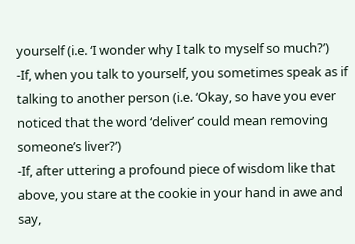yourself (i.e. ‘I wonder why I talk to myself so much?’)
-If, when you talk to yourself, you sometimes speak as if talking to another person (i.e. ‘Okay, so have you ever noticed that the word ‘deliver’ could mean removing someone’s liver?’)
-If, after uttering a profound piece of wisdom like that above, you stare at the cookie in your hand in awe and say,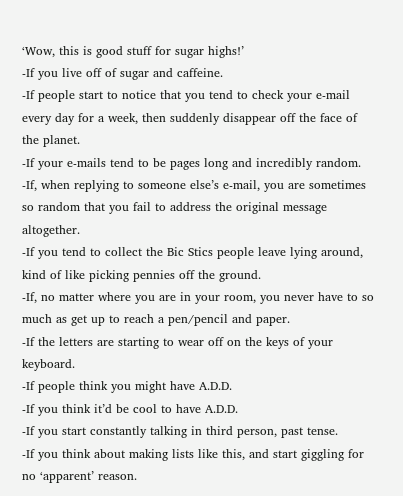‘Wow, this is good stuff for sugar highs!’
-If you live off of sugar and caffeine.
-If people start to notice that you tend to check your e-mail every day for a week, then suddenly disappear off the face of the planet.
-If your e-mails tend to be pages long and incredibly random.
-If, when replying to someone else’s e-mail, you are sometimes so random that you fail to address the original message altogether.
-If you tend to collect the Bic Stics people leave lying around, kind of like picking pennies off the ground.
-If, no matter where you are in your room, you never have to so much as get up to reach a pen/pencil and paper.
-If the letters are starting to wear off on the keys of your keyboard.
-If people think you might have A.D.D.
-If you think it’d be cool to have A.D.D.
-If you start constantly talking in third person, past tense.
-If you think about making lists like this, and start giggling for no ‘apparent’ reason.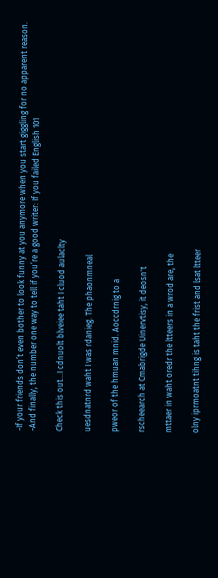-If your friends don’t even bother to look funny at you anymore when you start giggling for no apparent reason.
-And finally, the number one way to tell if you’re a good writer: If you failed English 101

Check this out...I cdnuolt blveiee taht I cluod aulaclty

uesdnatnrd waht I was rdanieg. The phaonmneal

pweor of the hmuan mnid. Aoccdrnig to a

rscheearch at Cmabrigde Uinervtisy, it deosn't

mttaer in waht oredr the ltteers in a wrod are, the

olny iprmoatnt tihng is taht the frist and lsat ltteer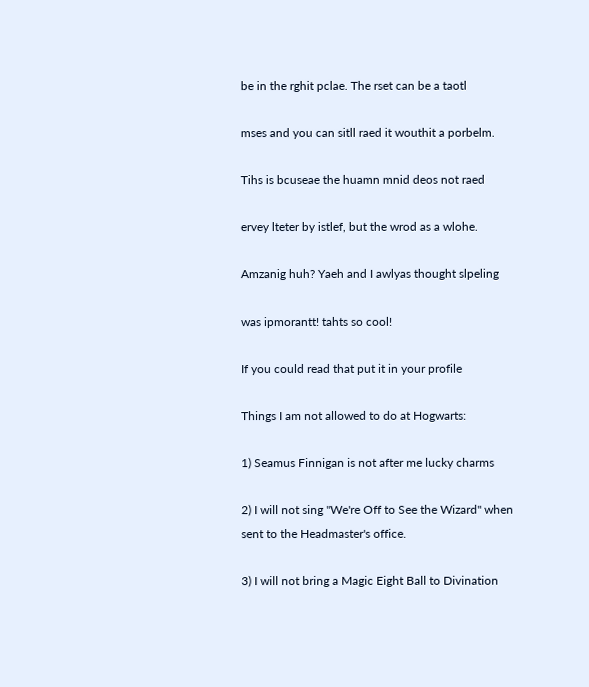be in the rghit pclae. The rset can be a taotl

mses and you can sitll raed it wouthit a porbelm.

Tihs is bcuseae the huamn mnid deos not raed

ervey lteter by istlef, but the wrod as a wlohe.

Amzanig huh? Yaeh and I awlyas thought slpeling

was ipmorantt! tahts so cool!

If you could read that put it in your profile

Things I am not allowed to do at Hogwarts:

1) Seamus Finnigan is not after me lucky charms

2) I will not sing "We're Off to See the Wizard" when sent to the Headmaster's office.

3) I will not bring a Magic Eight Ball to Divination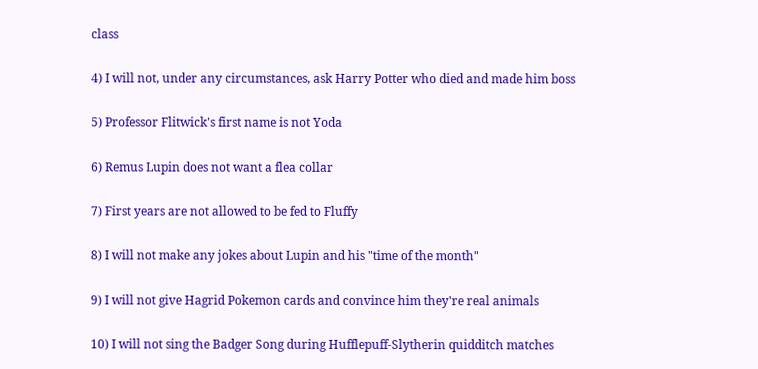class

4) I will not, under any circumstances, ask Harry Potter who died and made him boss

5) Professor Flitwick's first name is not Yoda

6) Remus Lupin does not want a flea collar

7) First years are not allowed to be fed to Fluffy

8) I will not make any jokes about Lupin and his "time of the month"

9) I will not give Hagrid Pokemon cards and convince him they're real animals

10) I will not sing the Badger Song during Hufflepuff-Slytherin quidditch matches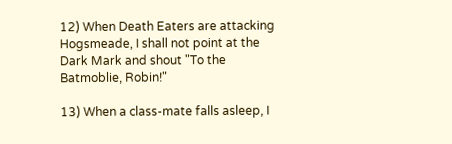12) When Death Eaters are attacking Hogsmeade, I shall not point at the Dark Mark and shout "To the Batmoblie, Robin!"

13) When a class-mate falls asleep, I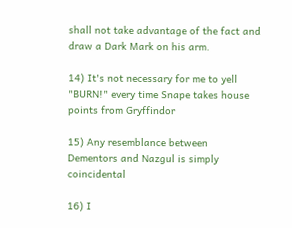shall not take advantage of the fact and draw a Dark Mark on his arm.

14) It's not necessary for me to yell "BURN!" every time Snape takes house points from Gryffindor

15) Any resemblance between Dementors and Nazgul is simply coincidental

16) I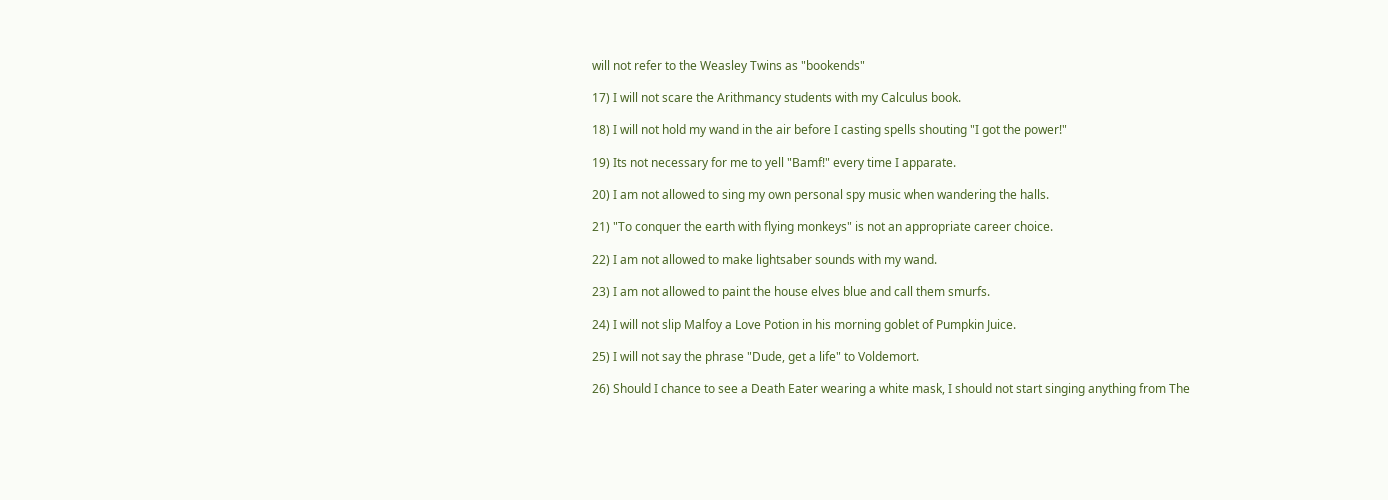will not refer to the Weasley Twins as "bookends"

17) I will not scare the Arithmancy students with my Calculus book.

18) I will not hold my wand in the air before I casting spells shouting "I got the power!"

19) Its not necessary for me to yell "Bamf!" every time I apparate.

20) I am not allowed to sing my own personal spy music when wandering the halls.

21) "To conquer the earth with flying monkeys" is not an appropriate career choice.

22) I am not allowed to make lightsaber sounds with my wand.

23) I am not allowed to paint the house elves blue and call them smurfs.

24) I will not slip Malfoy a Love Potion in his morning goblet of Pumpkin Juice.

25) I will not say the phrase "Dude, get a life" to Voldemort.

26) Should I chance to see a Death Eater wearing a white mask, I should not start singing anything from The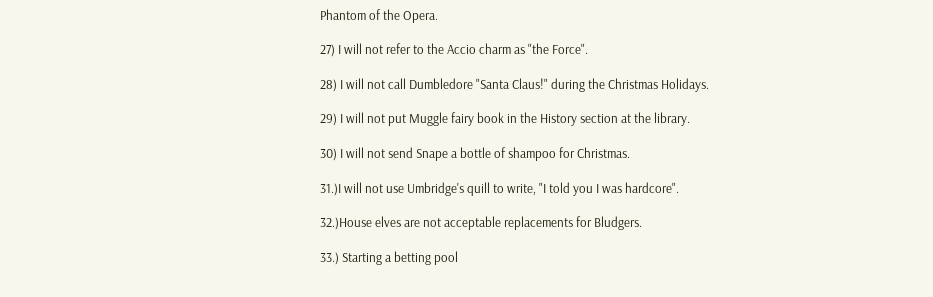Phantom of the Opera.

27) I will not refer to the Accio charm as "the Force".

28) I will not call Dumbledore "Santa Claus!" during the Christmas Holidays.

29) I will not put Muggle fairy book in the History section at the library.

30) I will not send Snape a bottle of shampoo for Christmas.

31.)I will not use Umbridge's quill to write, "I told you I was hardcore".

32.)House elves are not acceptable replacements for Bludgers.

33.) Starting a betting pool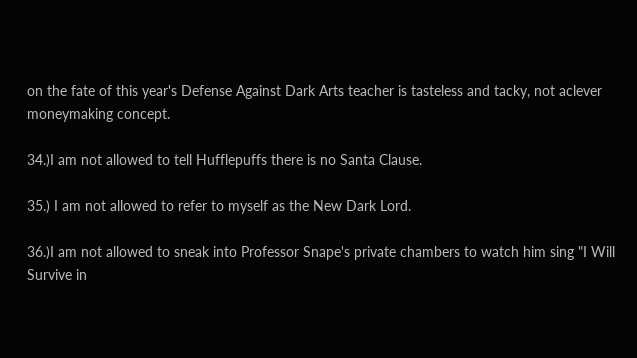on the fate of this year's Defense Against Dark Arts teacher is tasteless and tacky, not aclever moneymaking concept.

34.)I am not allowed to tell Hufflepuffs there is no Santa Clause.

35.) I am not allowed to refer to myself as the New Dark Lord.

36.)I am not allowed to sneak into Professor Snape's private chambers to watch him sing "I Will Survive in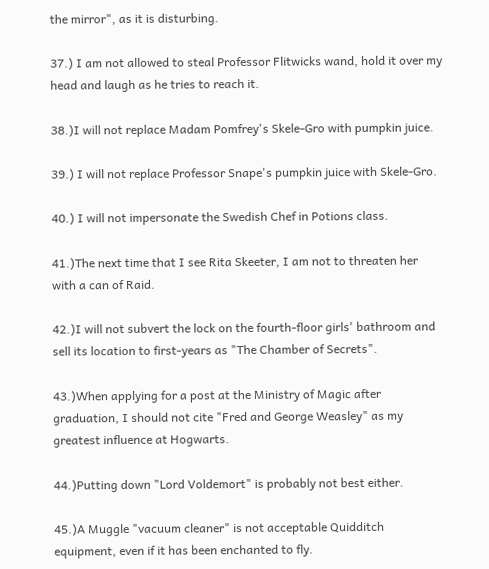the mirror", as it is disturbing.

37.) I am not allowed to steal Professor Flitwicks wand, hold it over my head and laugh as he tries to reach it.

38.)I will not replace Madam Pomfrey's Skele-Gro with pumpkin juice.

39.) I will not replace Professor Snape's pumpkin juice with Skele-Gro.

40.) I will not impersonate the Swedish Chef in Potions class.

41.)The next time that I see Rita Skeeter, I am not to threaten her with a can of Raid.

42.)I will not subvert the lock on the fourth-floor girls' bathroom and sell its location to first-years as "The Chamber of Secrets".

43.)When applying for a post at the Ministry of Magic after graduation, I should not cite "Fred and George Weasley" as my greatest influence at Hogwarts.

44.)Putting down "Lord Voldemort" is probably not best either.

45.)A Muggle "vacuum cleaner" is not acceptable Quidditch equipment, even if it has been enchanted to fly.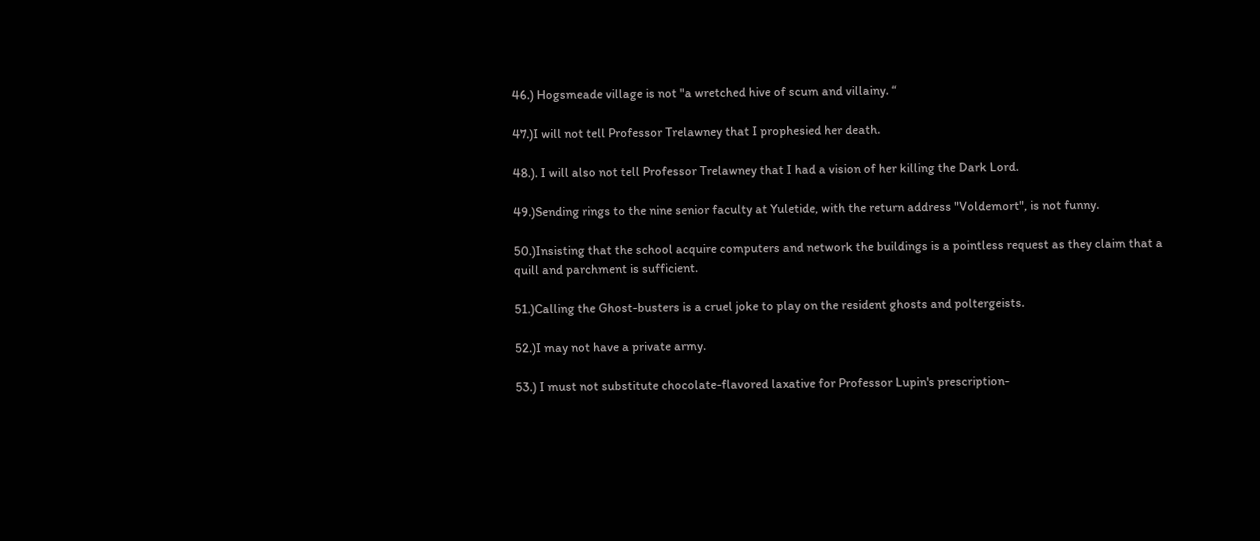46.) Hogsmeade village is not "a wretched hive of scum and villainy. “

47.)I will not tell Professor Trelawney that I prophesied her death.

48.). I will also not tell Professor Trelawney that I had a vision of her killing the Dark Lord.

49.)Sending rings to the nine senior faculty at Yuletide, with the return address "Voldemort", is not funny.

50.)Insisting that the school acquire computers and network the buildings is a pointless request as they claim that a quill and parchment is sufficient.

51.)Calling the Ghost-busters is a cruel joke to play on the resident ghosts and poltergeists.

52.)I may not have a private army.

53.) I must not substitute chocolate-flavored laxative for Professor Lupin's prescription-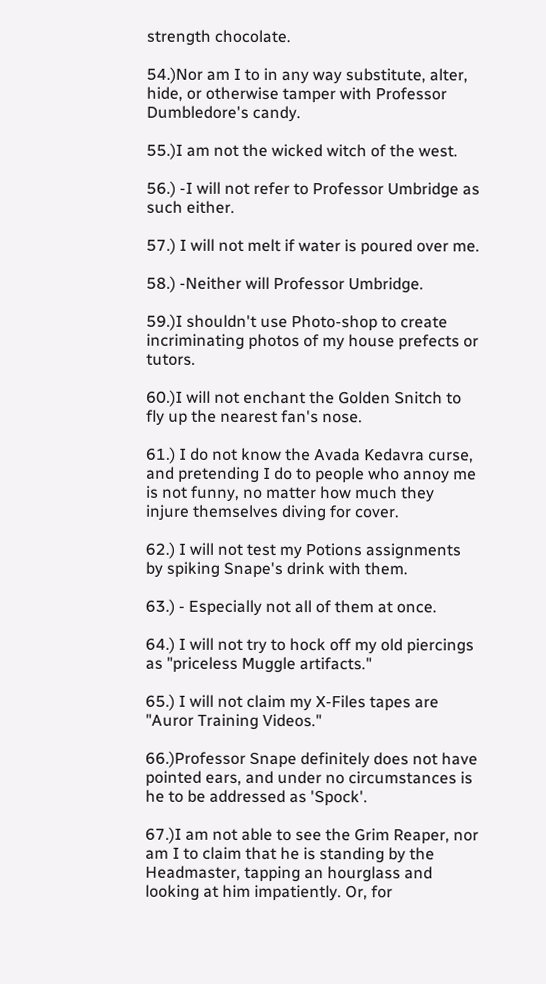strength chocolate.

54.)Nor am I to in any way substitute, alter, hide, or otherwise tamper with Professor Dumbledore's candy.

55.)I am not the wicked witch of the west.

56.) -I will not refer to Professor Umbridge as such either.

57.) I will not melt if water is poured over me.

58.) -Neither will Professor Umbridge.

59.)I shouldn't use Photo-shop to create incriminating photos of my house prefects or tutors.

60.)I will not enchant the Golden Snitch to fly up the nearest fan's nose.

61.) I do not know the Avada Kedavra curse, and pretending I do to people who annoy me is not funny, no matter how much they injure themselves diving for cover.

62.) I will not test my Potions assignments by spiking Snape's drink with them.

63.) - Especially not all of them at once.

64.) I will not try to hock off my old piercings as "priceless Muggle artifacts."

65.) I will not claim my X-Files tapes are "Auror Training Videos."

66.)Professor Snape definitely does not have pointed ears, and under no circumstances is he to be addressed as 'Spock'.

67.)I am not able to see the Grim Reaper, nor am I to claim that he is standing by the Headmaster, tapping an hourglass and looking at him impatiently. Or, for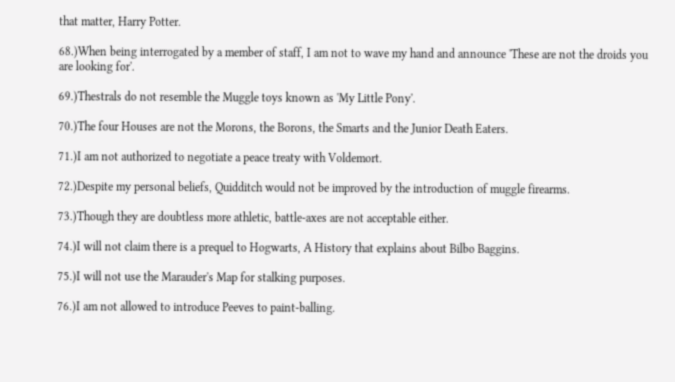that matter, Harry Potter.

68.)When being interrogated by a member of staff, I am not to wave my hand and announce 'These are not the droids you are looking for'.

69.)Thestrals do not resemble the Muggle toys known as 'My Little Pony'.

70.)The four Houses are not the Morons, the Borons, the Smarts and the Junior Death Eaters.

71.)I am not authorized to negotiate a peace treaty with Voldemort.

72.)Despite my personal beliefs, Quidditch would not be improved by the introduction of muggle firearms.

73.)Though they are doubtless more athletic, battle-axes are not acceptable either.

74.)I will not claim there is a prequel to Hogwarts, A History that explains about Bilbo Baggins.

75.)I will not use the Marauder's Map for stalking purposes.

76.)I am not allowed to introduce Peeves to paint-balling.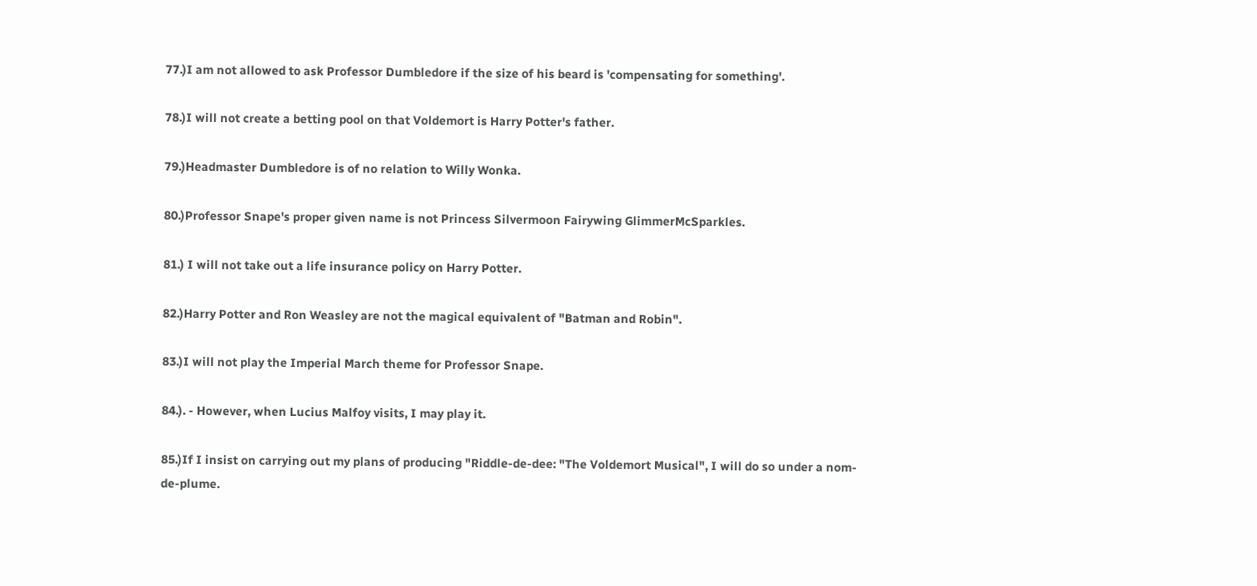77.)I am not allowed to ask Professor Dumbledore if the size of his beard is 'compensating for something'.

78.)I will not create a betting pool on that Voldemort is Harry Potter's father.

79.)Headmaster Dumbledore is of no relation to Willy Wonka.

80.)Professor Snape's proper given name is not Princess Silvermoon Fairywing GlimmerMcSparkles.

81.) I will not take out a life insurance policy on Harry Potter.

82.)Harry Potter and Ron Weasley are not the magical equivalent of "Batman and Robin".

83.)I will not play the Imperial March theme for Professor Snape.

84.). - However, when Lucius Malfoy visits, I may play it.

85.)If I insist on carrying out my plans of producing "Riddle-de-dee: "The Voldemort Musical", I will do so under a nom-de-plume.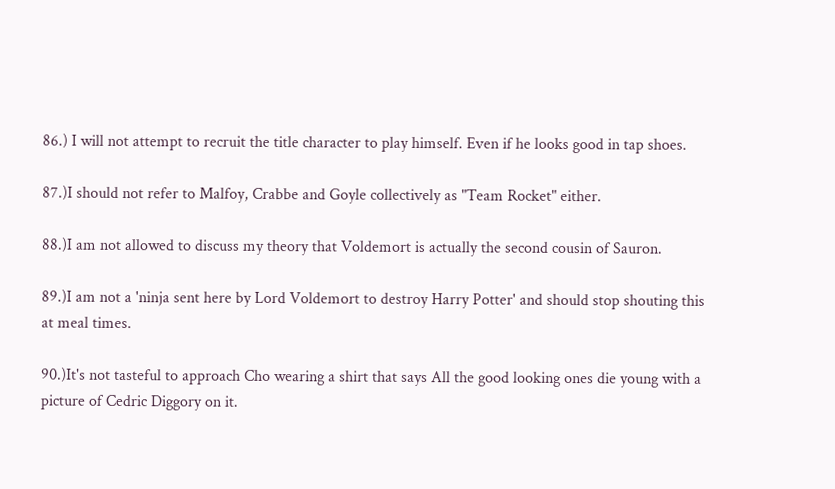86.) I will not attempt to recruit the title character to play himself. Even if he looks good in tap shoes.

87.)I should not refer to Malfoy, Crabbe and Goyle collectively as "Team Rocket" either.

88.)I am not allowed to discuss my theory that Voldemort is actually the second cousin of Sauron.

89.)I am not a 'ninja sent here by Lord Voldemort to destroy Harry Potter' and should stop shouting this at meal times.

90.)It's not tasteful to approach Cho wearing a shirt that says All the good looking ones die young with a picture of Cedric Diggory on it.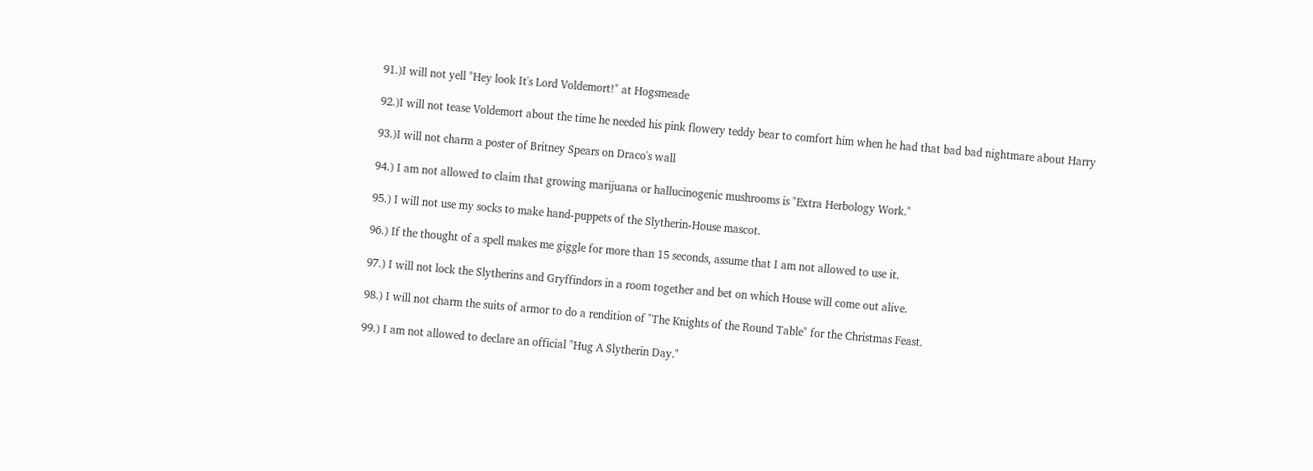91.)I will not yell "Hey look It's Lord Voldemort!" at Hogsmeade

92.)I will not tease Voldemort about the time he needed his pink flowery teddy bear to comfort him when he had that bad bad nightmare about Harry

93.)I will not charm a poster of Britney Spears on Draco's wall

94.) I am not allowed to claim that growing marijuana or hallucinogenic mushrooms is "Extra Herbology Work."

95.) I will not use my socks to make hand-puppets of the Slytherin-House mascot.

96.) If the thought of a spell makes me giggle for more than 15 seconds, assume that I am not allowed to use it.

97.) I will not lock the Slytherins and Gryffindors in a room together and bet on which House will come out alive.

98.) I will not charm the suits of armor to do a rendition of "The Knights of the Round Table" for the Christmas Feast.

99.) I am not allowed to declare an official "Hug A Slytherin Day."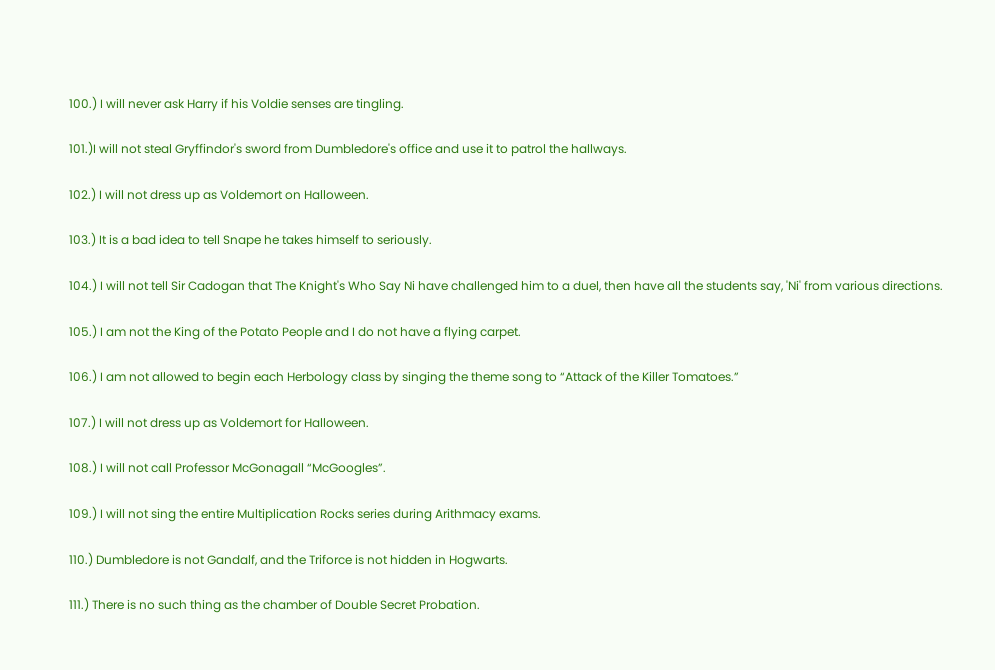100.) I will never ask Harry if his Voldie senses are tingling.

101.)I will not steal Gryffindor's sword from Dumbledore's office and use it to patrol the hallways.

102.) I will not dress up as Voldemort on Halloween.

103.) It is a bad idea to tell Snape he takes himself to seriously.

104.) I will not tell Sir Cadogan that The Knight's Who Say Ni have challenged him to a duel, then have all the students say, 'Ni' from various directions.

105.) I am not the King of the Potato People and I do not have a flying carpet.

106.) I am not allowed to begin each Herbology class by singing the theme song to “Attack of the Killer Tomatoes.”

107.) I will not dress up as Voldemort for Halloween.

108.) I will not call Professor McGonagall “McGoogles”.

109.) I will not sing the entire Multiplication Rocks series during Arithmacy exams.

110.) Dumbledore is not Gandalf, and the Triforce is not hidden in Hogwarts.

111.) There is no such thing as the chamber of Double Secret Probation.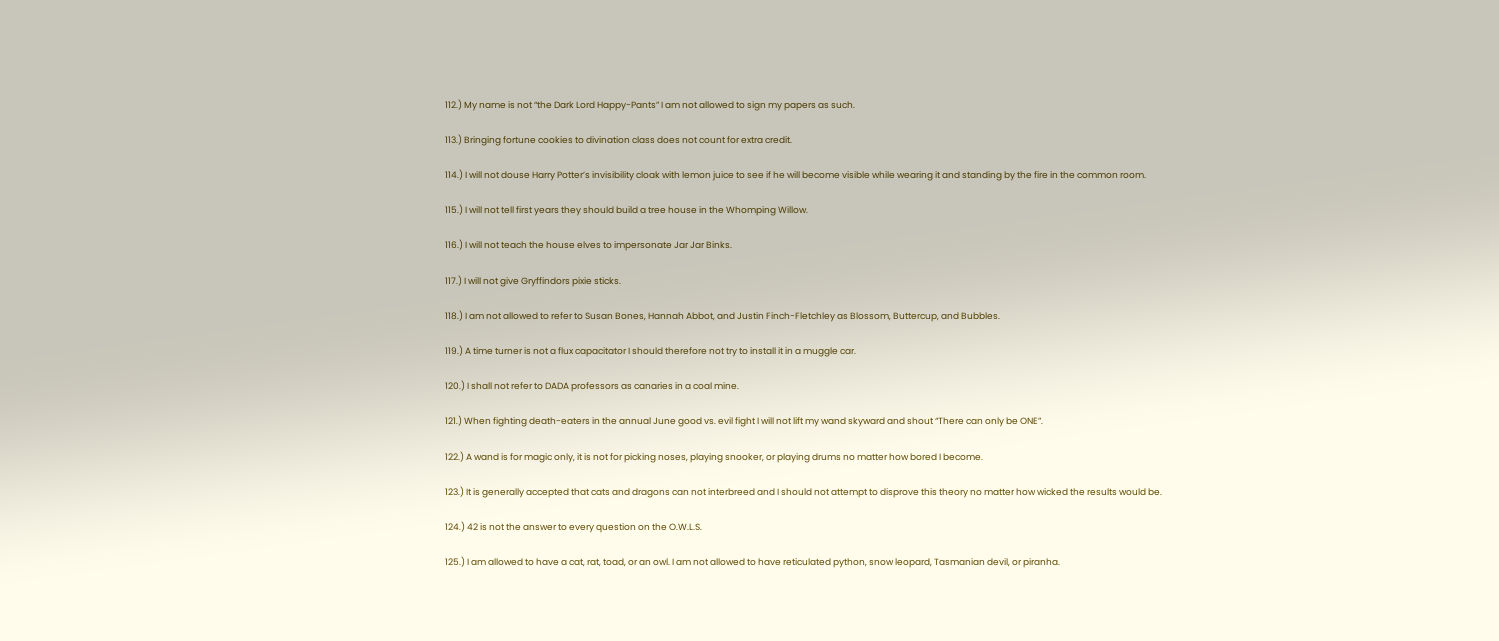112.) My name is not “the Dark Lord Happy-Pants” I am not allowed to sign my papers as such.

113.) Bringing fortune cookies to divination class does not count for extra credit.

114.) I will not douse Harry Potter’s invisibility cloak with lemon juice to see if he will become visible while wearing it and standing by the fire in the common room.

115.) I will not tell first years they should build a tree house in the Whomping Willow.

116.) I will not teach the house elves to impersonate Jar Jar Binks.

117.) I will not give Gryffindors pixie sticks.

118.) I am not allowed to refer to Susan Bones, Hannah Abbot, and Justin Finch-Fletchley as Blossom, Buttercup, and Bubbles.

119.) A time turner is not a flux capacitator I should therefore not try to install it in a muggle car.

120.) I shall not refer to DADA professors as canaries in a coal mine.

121.) When fighting death-eaters in the annual June good vs. evil fight I will not lift my wand skyward and shout “There can only be ONE”.

122.) A wand is for magic only, it is not for picking noses, playing snooker, or playing drums no matter how bored I become.

123.) It is generally accepted that cats and dragons can not interbreed and I should not attempt to disprove this theory no matter how wicked the results would be.

124.) 42 is not the answer to every question on the O.W.L.S.

125.) I am allowed to have a cat, rat, toad, or an owl. I am not allowed to have reticulated python, snow leopard, Tasmanian devil, or piranha.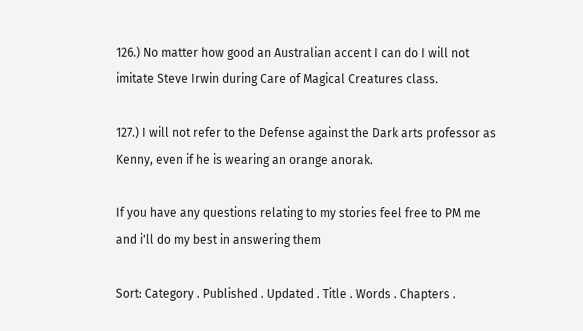126.) No matter how good an Australian accent I can do I will not imitate Steve Irwin during Care of Magical Creatures class.

127.) I will not refer to the Defense against the Dark arts professor as Kenny, even if he is wearing an orange anorak.

If you have any questions relating to my stories feel free to PM me and i'll do my best in answering them

Sort: Category . Published . Updated . Title . Words . Chapters .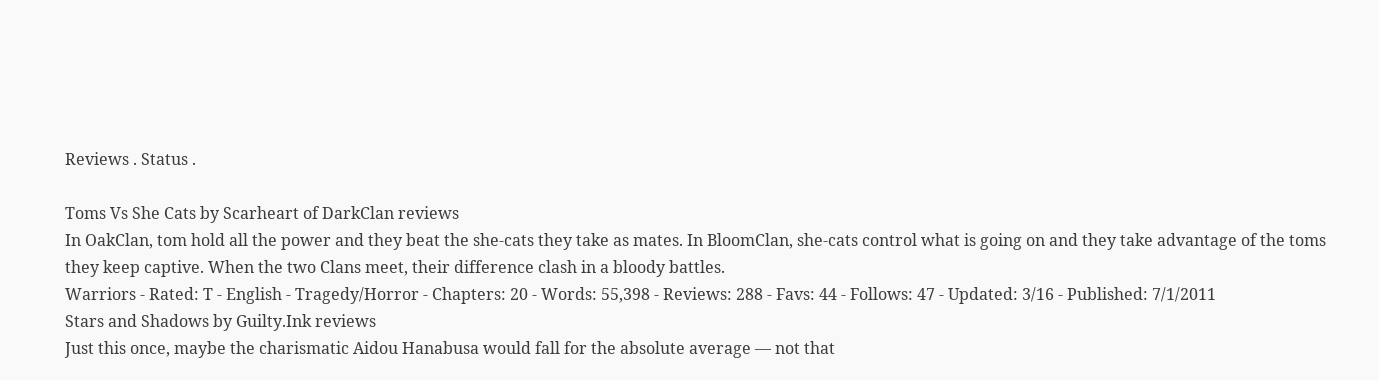Reviews . Status .

Toms Vs She Cats by Scarheart of DarkClan reviews
In OakClan, tom hold all the power and they beat the she-cats they take as mates. In BloomClan, she-cats control what is going on and they take advantage of the toms they keep captive. When the two Clans meet, their difference clash in a bloody battles.
Warriors - Rated: T - English - Tragedy/Horror - Chapters: 20 - Words: 55,398 - Reviews: 288 - Favs: 44 - Follows: 47 - Updated: 3/16 - Published: 7/1/2011
Stars and Shadows by Guilty.Ink reviews
Just this once, maybe the charismatic Aidou Hanabusa would fall for the absolute average — not that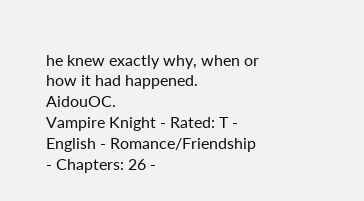he knew exactly why, when or how it had happened. AidouOC.
Vampire Knight - Rated: T - English - Romance/Friendship - Chapters: 26 -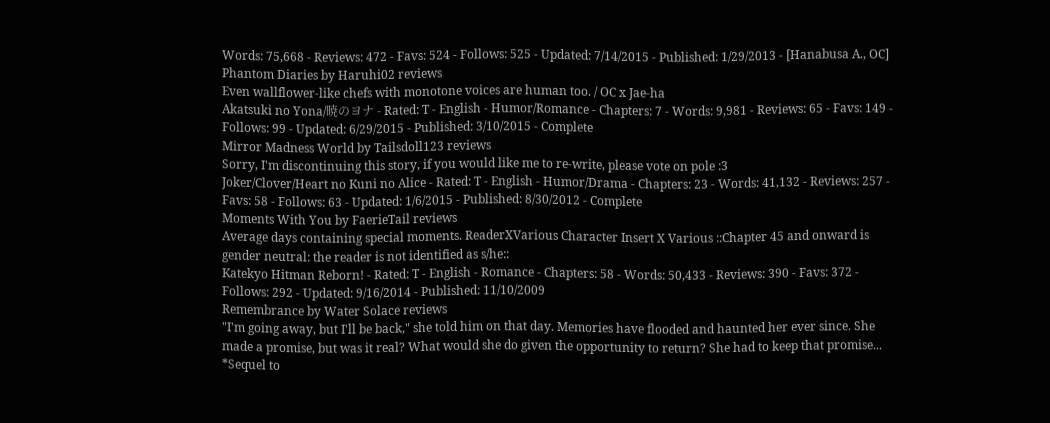Words: 75,668 - Reviews: 472 - Favs: 524 - Follows: 525 - Updated: 7/14/2015 - Published: 1/29/2013 - [Hanabusa A., OC]
Phantom Diaries by Haruhi02 reviews
Even wallflower-like chefs with monotone voices are human too. / OC x Jae-ha
Akatsuki no Yona/暁のヨナ - Rated: T - English - Humor/Romance - Chapters: 7 - Words: 9,981 - Reviews: 65 - Favs: 149 - Follows: 99 - Updated: 6/29/2015 - Published: 3/10/2015 - Complete
Mirror Madness World by Tailsdoll123 reviews
Sorry, I'm discontinuing this story, if you would like me to re-write, please vote on pole :3
Joker/Clover/Heart no Kuni no Alice - Rated: T - English - Humor/Drama - Chapters: 23 - Words: 41,132 - Reviews: 257 - Favs: 58 - Follows: 63 - Updated: 1/6/2015 - Published: 8/30/2012 - Complete
Moments With You by FaerieTail reviews
Average days containing special moments. ReaderXVarious Character Insert X Various ::Chapter 45 and onward is gender neutral: the reader is not identified as s/he::
Katekyo Hitman Reborn! - Rated: T - English - Romance - Chapters: 58 - Words: 50,433 - Reviews: 390 - Favs: 372 - Follows: 292 - Updated: 9/16/2014 - Published: 11/10/2009
Remembrance by Water Solace reviews
"I'm going away, but I'll be back," she told him on that day. Memories have flooded and haunted her ever since. She made a promise, but was it real? What would she do given the opportunity to return? She had to keep that promise... *Sequel to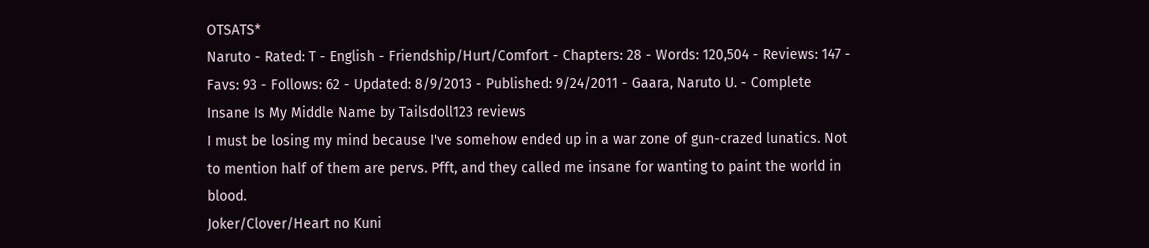OTSATS*
Naruto - Rated: T - English - Friendship/Hurt/Comfort - Chapters: 28 - Words: 120,504 - Reviews: 147 - Favs: 93 - Follows: 62 - Updated: 8/9/2013 - Published: 9/24/2011 - Gaara, Naruto U. - Complete
Insane Is My Middle Name by Tailsdoll123 reviews
I must be losing my mind because I've somehow ended up in a war zone of gun-crazed lunatics. Not to mention half of them are pervs. Pfft, and they called me insane for wanting to paint the world in blood.
Joker/Clover/Heart no Kuni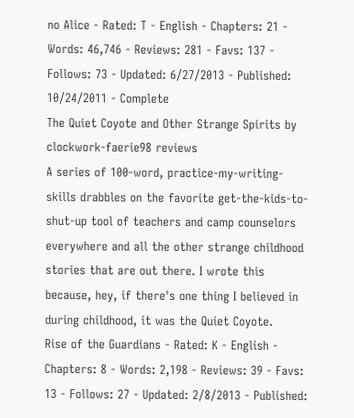no Alice - Rated: T - English - Chapters: 21 - Words: 46,746 - Reviews: 281 - Favs: 137 - Follows: 73 - Updated: 6/27/2013 - Published: 10/24/2011 - Complete
The Quiet Coyote and Other Strange Spirits by clockwork-faerie98 reviews
A series of 100-word, practice-my-writing-skills drabbles on the favorite get-the-kids-to-shut-up tool of teachers and camp counselors everywhere and all the other strange childhood stories that are out there. I wrote this because, hey, if there's one thing I believed in during childhood, it was the Quiet Coyote.
Rise of the Guardians - Rated: K - English - Chapters: 8 - Words: 2,198 - Reviews: 39 - Favs: 13 - Follows: 27 - Updated: 2/8/2013 - Published: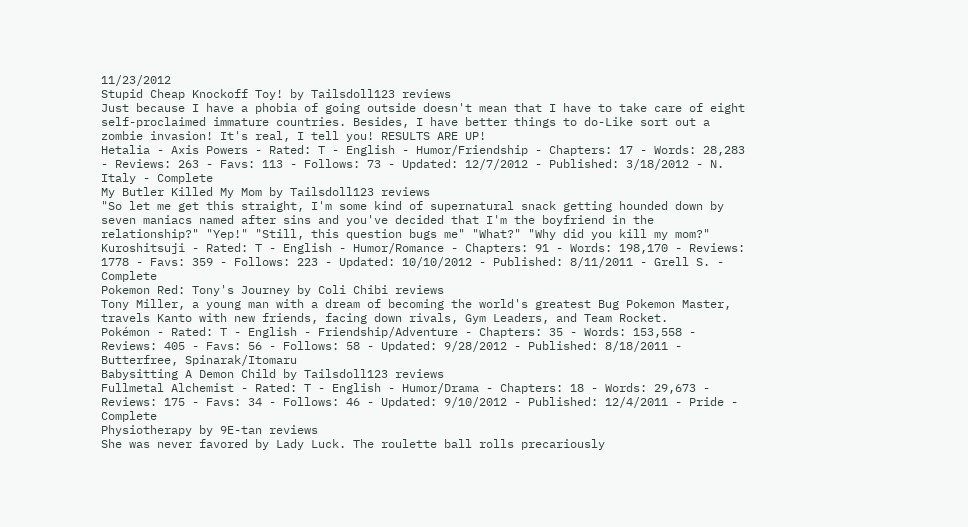11/23/2012
Stupid Cheap Knockoff Toy! by Tailsdoll123 reviews
Just because I have a phobia of going outside doesn't mean that I have to take care of eight self-proclaimed immature countries. Besides, I have better things to do-Like sort out a zombie invasion! It's real, I tell you! RESULTS ARE UP!
Hetalia - Axis Powers - Rated: T - English - Humor/Friendship - Chapters: 17 - Words: 28,283 - Reviews: 263 - Favs: 113 - Follows: 73 - Updated: 12/7/2012 - Published: 3/18/2012 - N. Italy - Complete
My Butler Killed My Mom by Tailsdoll123 reviews
"So let me get this straight, I'm some kind of supernatural snack getting hounded down by seven maniacs named after sins and you've decided that I'm the boyfriend in the relationship?" "Yep!" "Still, this question bugs me" "What?" "Why did you kill my mom?"
Kuroshitsuji - Rated: T - English - Humor/Romance - Chapters: 91 - Words: 198,170 - Reviews: 1778 - Favs: 359 - Follows: 223 - Updated: 10/10/2012 - Published: 8/11/2011 - Grell S. - Complete
Pokemon Red: Tony's Journey by Coli Chibi reviews
Tony Miller, a young man with a dream of becoming the world's greatest Bug Pokemon Master, travels Kanto with new friends, facing down rivals, Gym Leaders, and Team Rocket.
Pokémon - Rated: T - English - Friendship/Adventure - Chapters: 35 - Words: 153,558 - Reviews: 405 - Favs: 56 - Follows: 58 - Updated: 9/28/2012 - Published: 8/18/2011 - Butterfree, Spinarak/Itomaru
Babysitting A Demon Child by Tailsdoll123 reviews
Fullmetal Alchemist - Rated: T - English - Humor/Drama - Chapters: 18 - Words: 29,673 - Reviews: 175 - Favs: 34 - Follows: 46 - Updated: 9/10/2012 - Published: 12/4/2011 - Pride - Complete
Physiotherapy by 9E-tan reviews
She was never favored by Lady Luck. The roulette ball rolls precariously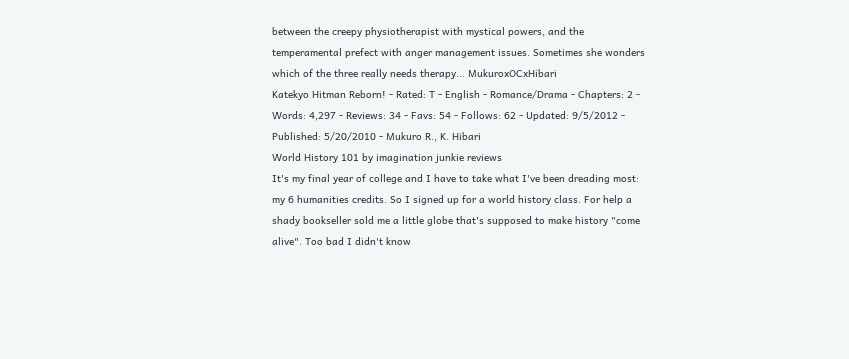between the creepy physiotherapist with mystical powers, and the temperamental prefect with anger management issues. Sometimes she wonders which of the three really needs therapy... MukuroxOCxHibari
Katekyo Hitman Reborn! - Rated: T - English - Romance/Drama - Chapters: 2 - Words: 4,297 - Reviews: 34 - Favs: 54 - Follows: 62 - Updated: 9/5/2012 - Published: 5/20/2010 - Mukuro R., K. Hibari
World History 101 by imagination junkie reviews
It's my final year of college and I have to take what I've been dreading most: my 6 humanities credits. So I signed up for a world history class. For help a shady bookseller sold me a little globe that's supposed to make history "come alive". Too bad I didn't know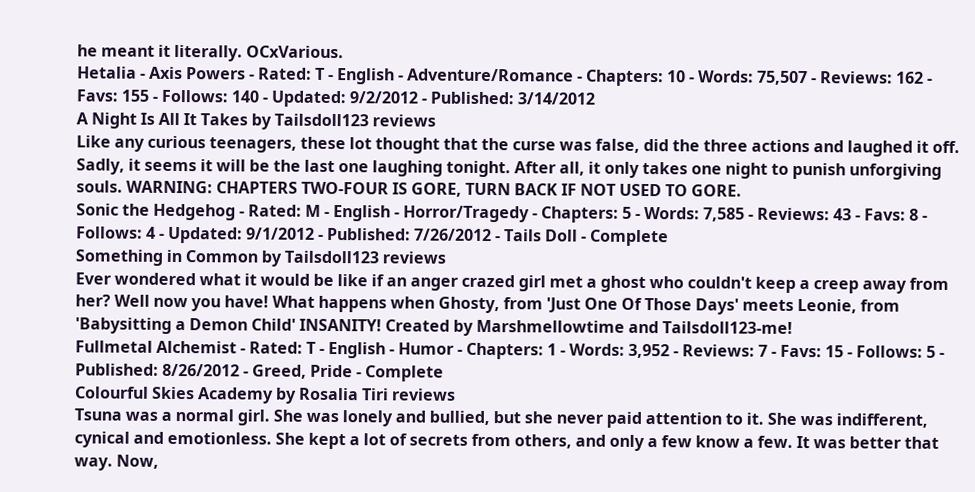he meant it literally. OCxVarious.
Hetalia - Axis Powers - Rated: T - English - Adventure/Romance - Chapters: 10 - Words: 75,507 - Reviews: 162 - Favs: 155 - Follows: 140 - Updated: 9/2/2012 - Published: 3/14/2012
A Night Is All It Takes by Tailsdoll123 reviews
Like any curious teenagers, these lot thought that the curse was false, did the three actions and laughed it off. Sadly, it seems it will be the last one laughing tonight. After all, it only takes one night to punish unforgiving souls. WARNING: CHAPTERS TWO-FOUR IS GORE, TURN BACK IF NOT USED TO GORE.
Sonic the Hedgehog - Rated: M - English - Horror/Tragedy - Chapters: 5 - Words: 7,585 - Reviews: 43 - Favs: 8 - Follows: 4 - Updated: 9/1/2012 - Published: 7/26/2012 - Tails Doll - Complete
Something in Common by Tailsdoll123 reviews
Ever wondered what it would be like if an anger crazed girl met a ghost who couldn't keep a creep away from her? Well now you have! What happens when Ghosty, from 'Just One Of Those Days' meets Leonie, from 'Babysitting a Demon Child' INSANITY! Created by Marshmellowtime and Tailsdoll123-me!
Fullmetal Alchemist - Rated: T - English - Humor - Chapters: 1 - Words: 3,952 - Reviews: 7 - Favs: 15 - Follows: 5 - Published: 8/26/2012 - Greed, Pride - Complete
Colourful Skies Academy by Rosalia Tiri reviews
Tsuna was a normal girl. She was lonely and bullied, but she never paid attention to it. She was indifferent, cynical and emotionless. She kept a lot of secrets from others, and only a few know a few. It was better that way. Now,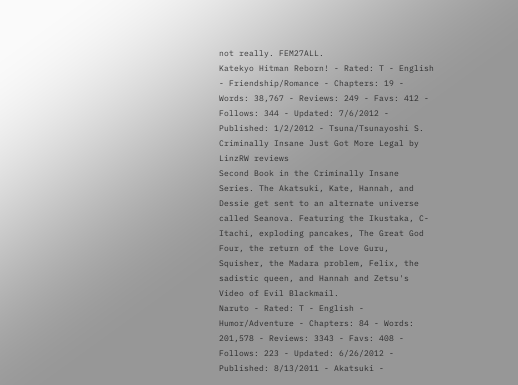not really. FEM27ALL.
Katekyo Hitman Reborn! - Rated: T - English - Friendship/Romance - Chapters: 19 - Words: 38,767 - Reviews: 249 - Favs: 412 - Follows: 344 - Updated: 7/6/2012 - Published: 1/2/2012 - Tsuna/Tsunayoshi S.
Criminally Insane Just Got More Legal by LinzRW reviews
Second Book in the Criminally Insane Series. The Akatsuki, Kate, Hannah, and Dessie get sent to an alternate universe called Seanova. Featuring the Ikustaka, C-Itachi, exploding pancakes, The Great God Four, the return of the Love Guru, Squisher, the Madara problem, Felix, the sadistic queen, and Hannah and Zetsu's Video of Evil Blackmail.
Naruto - Rated: T - English - Humor/Adventure - Chapters: 84 - Words: 201,578 - Reviews: 3343 - Favs: 408 - Follows: 223 - Updated: 6/26/2012 - Published: 8/13/2011 - Akatsuki -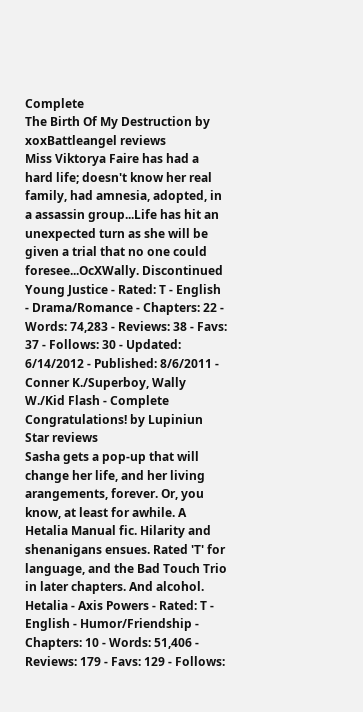Complete
The Birth Of My Destruction by xoxBattleangel reviews
Miss Viktorya Faire has had a hard life; doesn't know her real family, had amnesia, adopted, in a assassin group...Life has hit an unexpected turn as she will be given a trial that no one could foresee...OcXWally. Discontinued
Young Justice - Rated: T - English - Drama/Romance - Chapters: 22 - Words: 74,283 - Reviews: 38 - Favs: 37 - Follows: 30 - Updated: 6/14/2012 - Published: 8/6/2011 - Conner K./Superboy, Wally W./Kid Flash - Complete
Congratulations! by Lupiniun Star reviews
Sasha gets a pop-up that will change her life, and her living arangements, forever. Or, you know, at least for awhile. A Hetalia Manual fic. Hilarity and shenanigans ensues. Rated 'T' for language, and the Bad Touch Trio in later chapters. And alcohol.
Hetalia - Axis Powers - Rated: T - English - Humor/Friendship - Chapters: 10 - Words: 51,406 - Reviews: 179 - Favs: 129 - Follows: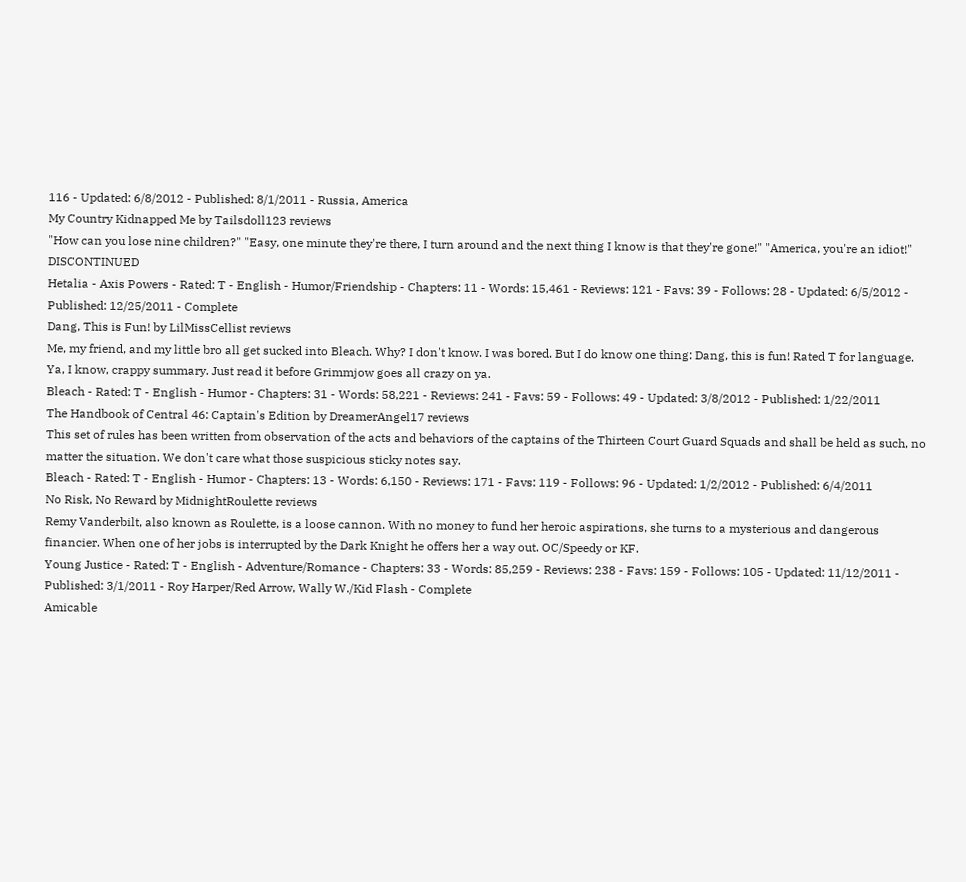116 - Updated: 6/8/2012 - Published: 8/1/2011 - Russia, America
My Country Kidnapped Me by Tailsdoll123 reviews
"How can you lose nine children?" "Easy, one minute they're there, I turn around and the next thing I know is that they're gone!" "America, you're an idiot!" DISCONTINUED
Hetalia - Axis Powers - Rated: T - English - Humor/Friendship - Chapters: 11 - Words: 15,461 - Reviews: 121 - Favs: 39 - Follows: 28 - Updated: 6/5/2012 - Published: 12/25/2011 - Complete
Dang, This is Fun! by LilMissCellist reviews
Me, my friend, and my little bro all get sucked into Bleach. Why? I don't know. I was bored. But I do know one thing: Dang, this is fun! Rated T for language. Ya, I know, crappy summary. Just read it before Grimmjow goes all crazy on ya.
Bleach - Rated: T - English - Humor - Chapters: 31 - Words: 58,221 - Reviews: 241 - Favs: 59 - Follows: 49 - Updated: 3/8/2012 - Published: 1/22/2011
The Handbook of Central 46: Captain's Edition by DreamerAngel17 reviews
This set of rules has been written from observation of the acts and behaviors of the captains of the Thirteen Court Guard Squads and shall be held as such, no matter the situation. We don't care what those suspicious sticky notes say.
Bleach - Rated: T - English - Humor - Chapters: 13 - Words: 6,150 - Reviews: 171 - Favs: 119 - Follows: 96 - Updated: 1/2/2012 - Published: 6/4/2011
No Risk, No Reward by MidnightRoulette reviews
Remy Vanderbilt, also known as Roulette, is a loose cannon. With no money to fund her heroic aspirations, she turns to a mysterious and dangerous financier. When one of her jobs is interrupted by the Dark Knight he offers her a way out. OC/Speedy or KF.
Young Justice - Rated: T - English - Adventure/Romance - Chapters: 33 - Words: 85,259 - Reviews: 238 - Favs: 159 - Follows: 105 - Updated: 11/12/2011 - Published: 3/1/2011 - Roy Harper/Red Arrow, Wally W./Kid Flash - Complete
Amicable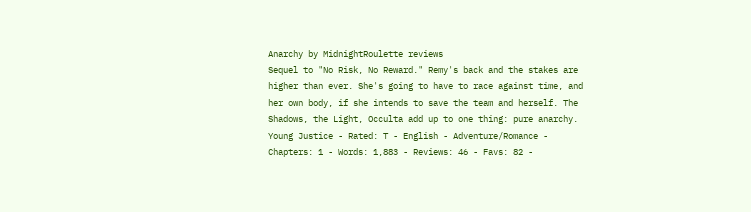Anarchy by MidnightRoulette reviews
Sequel to "No Risk, No Reward." Remy's back and the stakes are higher than ever. She's going to have to race against time, and her own body, if she intends to save the team and herself. The Shadows, the Light, Occulta add up to one thing: pure anarchy.
Young Justice - Rated: T - English - Adventure/Romance - Chapters: 1 - Words: 1,883 - Reviews: 46 - Favs: 82 -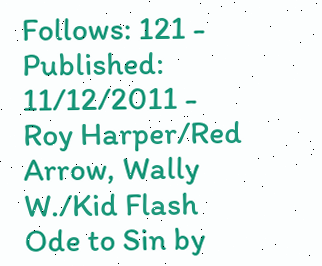Follows: 121 - Published: 11/12/2011 - Roy Harper/Red Arrow, Wally W./Kid Flash
Ode to Sin by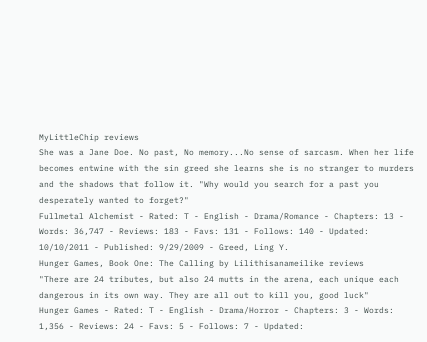MyLittleChip reviews
She was a Jane Doe. No past, No memory...No sense of sarcasm. When her life becomes entwine with the sin greed she learns she is no stranger to murders and the shadows that follow it. "Why would you search for a past you desperately wanted to forget?"
Fullmetal Alchemist - Rated: T - English - Drama/Romance - Chapters: 13 - Words: 36,747 - Reviews: 183 - Favs: 131 - Follows: 140 - Updated: 10/10/2011 - Published: 9/29/2009 - Greed, Ling Y.
Hunger Games, Book One: The Calling by Lilithisanameilike reviews
"There are 24 tributes, but also 24 mutts in the arena, each unique each dangerous in its own way. They are all out to kill you, good luck"
Hunger Games - Rated: T - English - Drama/Horror - Chapters: 3 - Words: 1,356 - Reviews: 24 - Favs: 5 - Follows: 7 - Updated: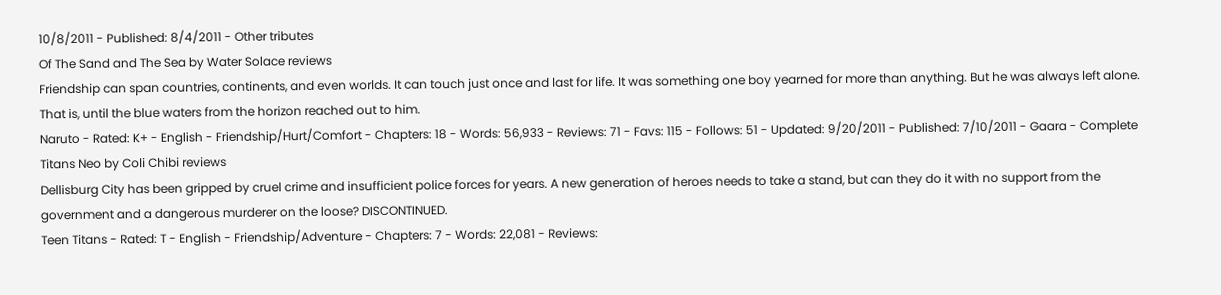10/8/2011 - Published: 8/4/2011 - Other tributes
Of The Sand and The Sea by Water Solace reviews
Friendship can span countries, continents, and even worlds. It can touch just once and last for life. It was something one boy yearned for more than anything. But he was always left alone. That is, until the blue waters from the horizon reached out to him.
Naruto - Rated: K+ - English - Friendship/Hurt/Comfort - Chapters: 18 - Words: 56,933 - Reviews: 71 - Favs: 115 - Follows: 51 - Updated: 9/20/2011 - Published: 7/10/2011 - Gaara - Complete
Titans Neo by Coli Chibi reviews
Dellisburg City has been gripped by cruel crime and insufficient police forces for years. A new generation of heroes needs to take a stand, but can they do it with no support from the government and a dangerous murderer on the loose? DISCONTINUED.
Teen Titans - Rated: T - English - Friendship/Adventure - Chapters: 7 - Words: 22,081 - Reviews: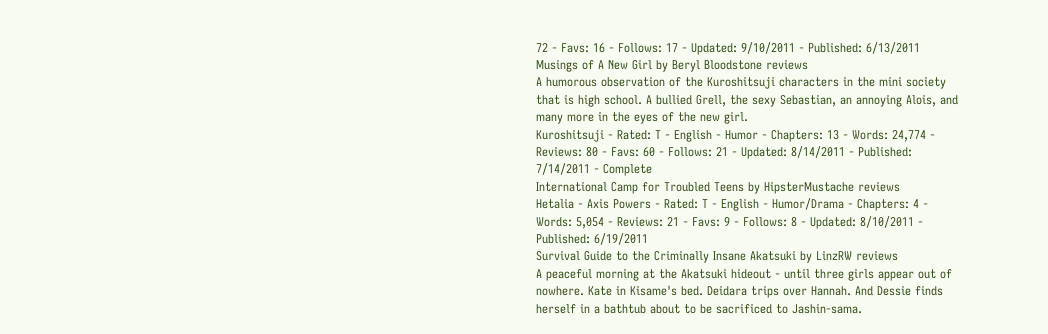72 - Favs: 16 - Follows: 17 - Updated: 9/10/2011 - Published: 6/13/2011
Musings of A New Girl by Beryl Bloodstone reviews
A humorous observation of the Kuroshitsuji characters in the mini society that is high school. A bullied Grell, the sexy Sebastian, an annoying Alois, and many more in the eyes of the new girl.
Kuroshitsuji - Rated: T - English - Humor - Chapters: 13 - Words: 24,774 - Reviews: 80 - Favs: 60 - Follows: 21 - Updated: 8/14/2011 - Published: 7/14/2011 - Complete
International Camp for Troubled Teens by HipsterMustache reviews
Hetalia - Axis Powers - Rated: T - English - Humor/Drama - Chapters: 4 - Words: 5,054 - Reviews: 21 - Favs: 9 - Follows: 8 - Updated: 8/10/2011 - Published: 6/19/2011
Survival Guide to the Criminally Insane Akatsuki by LinzRW reviews
A peaceful morning at the Akatsuki hideout - until three girls appear out of nowhere. Kate in Kisame's bed. Deidara trips over Hannah. And Dessie finds herself in a bathtub about to be sacrificed to Jashin-sama.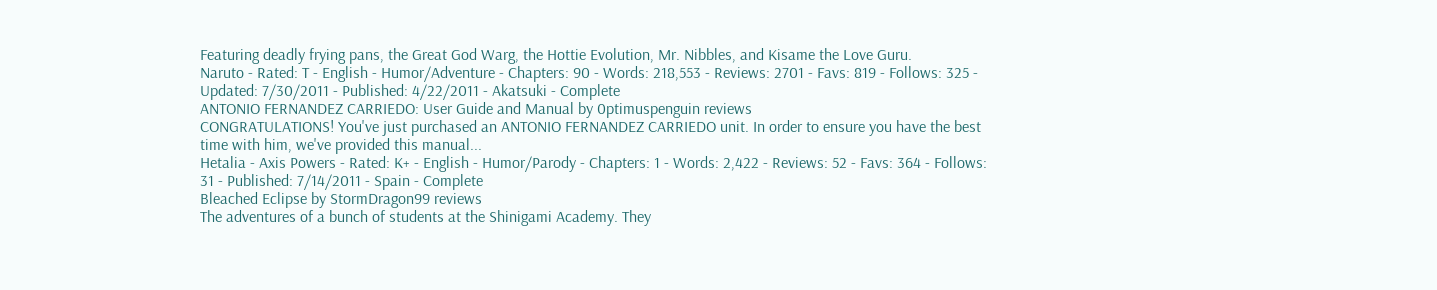Featuring deadly frying pans, the Great God Warg, the Hottie Evolution, Mr. Nibbles, and Kisame the Love Guru.
Naruto - Rated: T - English - Humor/Adventure - Chapters: 90 - Words: 218,553 - Reviews: 2701 - Favs: 819 - Follows: 325 - Updated: 7/30/2011 - Published: 4/22/2011 - Akatsuki - Complete
ANTONIO FERNANDEZ CARRIEDO: User Guide and Manual by 0ptimuspenguin reviews
CONGRATULATIONS! You've just purchased an ANTONIO FERNANDEZ CARRIEDO unit. In order to ensure you have the best time with him, we've provided this manual...
Hetalia - Axis Powers - Rated: K+ - English - Humor/Parody - Chapters: 1 - Words: 2,422 - Reviews: 52 - Favs: 364 - Follows: 31 - Published: 7/14/2011 - Spain - Complete
Bleached Eclipse by StormDragon99 reviews
The adventures of a bunch of students at the Shinigami Academy. They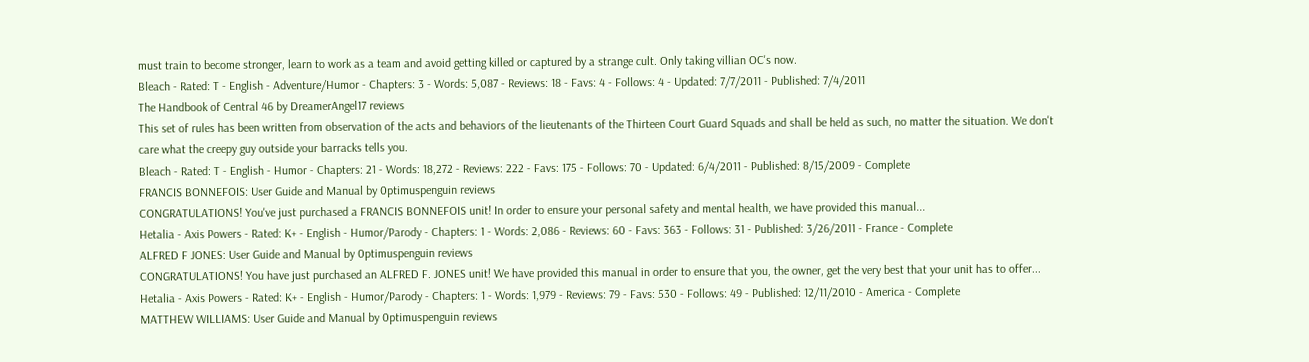must train to become stronger, learn to work as a team and avoid getting killed or captured by a strange cult. Only taking villian OC's now.
Bleach - Rated: T - English - Adventure/Humor - Chapters: 3 - Words: 5,087 - Reviews: 18 - Favs: 4 - Follows: 4 - Updated: 7/7/2011 - Published: 7/4/2011
The Handbook of Central 46 by DreamerAngel17 reviews
This set of rules has been written from observation of the acts and behaviors of the lieutenants of the Thirteen Court Guard Squads and shall be held as such, no matter the situation. We don't care what the creepy guy outside your barracks tells you.
Bleach - Rated: T - English - Humor - Chapters: 21 - Words: 18,272 - Reviews: 222 - Favs: 175 - Follows: 70 - Updated: 6/4/2011 - Published: 8/15/2009 - Complete
FRANCIS BONNEFOIS: User Guide and Manual by 0ptimuspenguin reviews
CONGRATULATIONS! You've just purchased a FRANCIS BONNEFOIS unit! In order to ensure your personal safety and mental health, we have provided this manual...
Hetalia - Axis Powers - Rated: K+ - English - Humor/Parody - Chapters: 1 - Words: 2,086 - Reviews: 60 - Favs: 363 - Follows: 31 - Published: 3/26/2011 - France - Complete
ALFRED F JONES: User Guide and Manual by 0ptimuspenguin reviews
CONGRATULATIONS! You have just purchased an ALFRED F. JONES unit! We have provided this manual in order to ensure that you, the owner, get the very best that your unit has to offer...
Hetalia - Axis Powers - Rated: K+ - English - Humor/Parody - Chapters: 1 - Words: 1,979 - Reviews: 79 - Favs: 530 - Follows: 49 - Published: 12/11/2010 - America - Complete
MATTHEW WILLIAMS: User Guide and Manual by 0ptimuspenguin reviews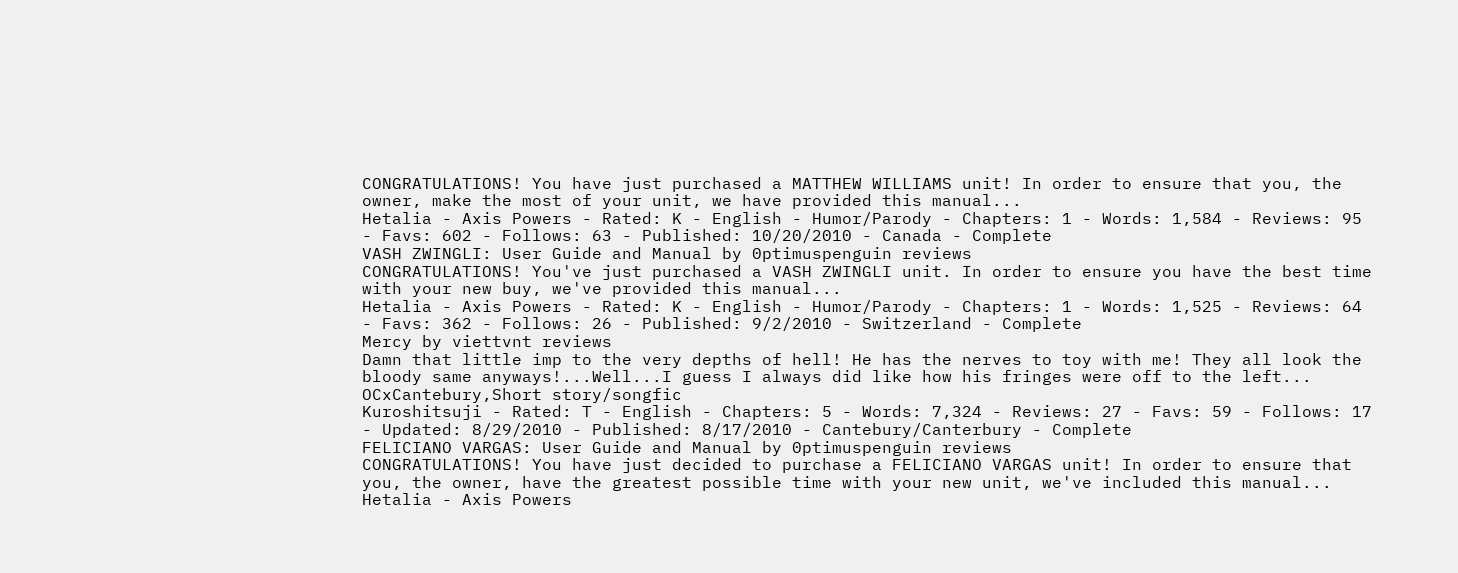CONGRATULATIONS! You have just purchased a MATTHEW WILLIAMS unit! In order to ensure that you, the owner, make the most of your unit, we have provided this manual...
Hetalia - Axis Powers - Rated: K - English - Humor/Parody - Chapters: 1 - Words: 1,584 - Reviews: 95 - Favs: 602 - Follows: 63 - Published: 10/20/2010 - Canada - Complete
VASH ZWINGLI: User Guide and Manual by 0ptimuspenguin reviews
CONGRATULATIONS! You've just purchased a VASH ZWINGLI unit. In order to ensure you have the best time with your new buy, we've provided this manual...
Hetalia - Axis Powers - Rated: K - English - Humor/Parody - Chapters: 1 - Words: 1,525 - Reviews: 64 - Favs: 362 - Follows: 26 - Published: 9/2/2010 - Switzerland - Complete
Mercy by viettvnt reviews
Damn that little imp to the very depths of hell! He has the nerves to toy with me! They all look the bloody same anyways!...Well...I guess I always did like how his fringes were off to the left... OCxCantebury,Short story/songfic
Kuroshitsuji - Rated: T - English - Chapters: 5 - Words: 7,324 - Reviews: 27 - Favs: 59 - Follows: 17 - Updated: 8/29/2010 - Published: 8/17/2010 - Cantebury/Canterbury - Complete
FELICIANO VARGAS: User Guide and Manual by 0ptimuspenguin reviews
CONGRATULATIONS! You have just decided to purchase a FELICIANO VARGAS unit! In order to ensure that you, the owner, have the greatest possible time with your new unit, we've included this manual...
Hetalia - Axis Powers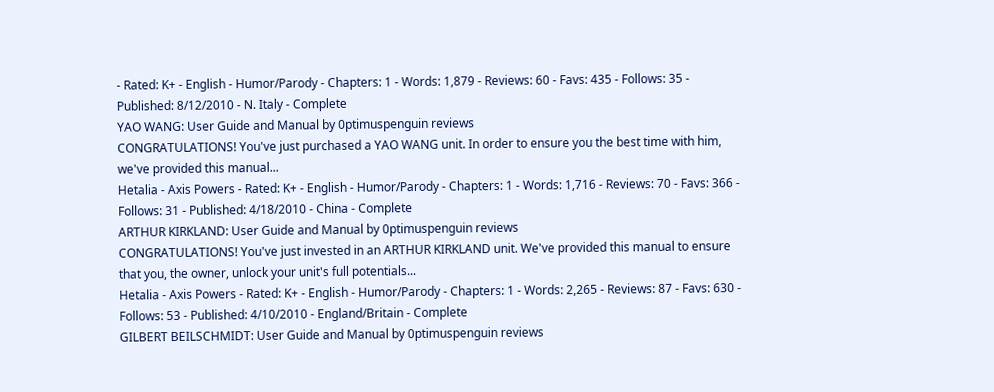- Rated: K+ - English - Humor/Parody - Chapters: 1 - Words: 1,879 - Reviews: 60 - Favs: 435 - Follows: 35 - Published: 8/12/2010 - N. Italy - Complete
YAO WANG: User Guide and Manual by 0ptimuspenguin reviews
CONGRATULATIONS! You've just purchased a YAO WANG unit. In order to ensure you the best time with him, we've provided this manual...
Hetalia - Axis Powers - Rated: K+ - English - Humor/Parody - Chapters: 1 - Words: 1,716 - Reviews: 70 - Favs: 366 - Follows: 31 - Published: 4/18/2010 - China - Complete
ARTHUR KIRKLAND: User Guide and Manual by 0ptimuspenguin reviews
CONGRATULATIONS! You've just invested in an ARTHUR KIRKLAND unit. We've provided this manual to ensure that you, the owner, unlock your unit's full potentials...
Hetalia - Axis Powers - Rated: K+ - English - Humor/Parody - Chapters: 1 - Words: 2,265 - Reviews: 87 - Favs: 630 - Follows: 53 - Published: 4/10/2010 - England/Britain - Complete
GILBERT BEILSCHMIDT: User Guide and Manual by 0ptimuspenguin reviews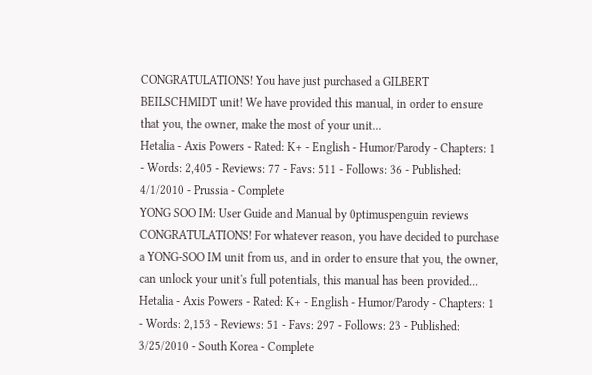CONGRATULATIONS! You have just purchased a GILBERT BEILSCHMIDT unit! We have provided this manual, in order to ensure that you, the owner, make the most of your unit...
Hetalia - Axis Powers - Rated: K+ - English - Humor/Parody - Chapters: 1 - Words: 2,405 - Reviews: 77 - Favs: 511 - Follows: 36 - Published: 4/1/2010 - Prussia - Complete
YONG SOO IM: User Guide and Manual by 0ptimuspenguin reviews
CONGRATULATIONS! For whatever reason, you have decided to purchase a YONG-SOO IM unit from us, and in order to ensure that you, the owner, can unlock your unit's full potentials, this manual has been provided...
Hetalia - Axis Powers - Rated: K+ - English - Humor/Parody - Chapters: 1 - Words: 2,153 - Reviews: 51 - Favs: 297 - Follows: 23 - Published: 3/25/2010 - South Korea - Complete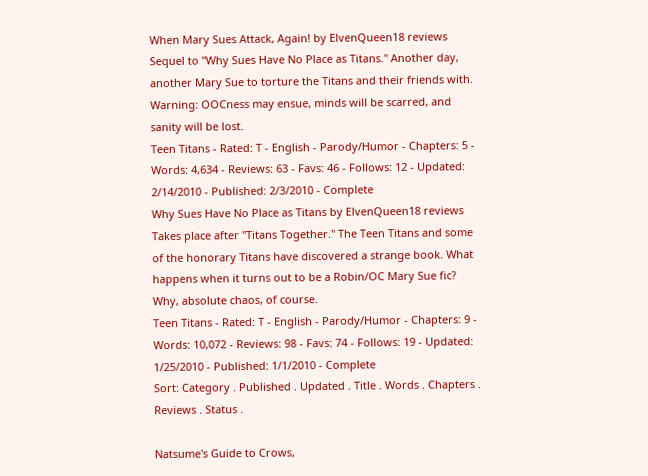When Mary Sues Attack, Again! by ElvenQueen18 reviews
Sequel to "Why Sues Have No Place as Titans." Another day, another Mary Sue to torture the Titans and their friends with. Warning: OOCness may ensue, minds will be scarred, and sanity will be lost.
Teen Titans - Rated: T - English - Parody/Humor - Chapters: 5 - Words: 4,634 - Reviews: 63 - Favs: 46 - Follows: 12 - Updated: 2/14/2010 - Published: 2/3/2010 - Complete
Why Sues Have No Place as Titans by ElvenQueen18 reviews
Takes place after "Titans Together." The Teen Titans and some of the honorary Titans have discovered a strange book. What happens when it turns out to be a Robin/OC Mary Sue fic? Why, absolute chaos, of course.
Teen Titans - Rated: T - English - Parody/Humor - Chapters: 9 - Words: 10,072 - Reviews: 98 - Favs: 74 - Follows: 19 - Updated: 1/25/2010 - Published: 1/1/2010 - Complete
Sort: Category . Published . Updated . Title . Words . Chapters . Reviews . Status .

Natsume's Guide to Crows,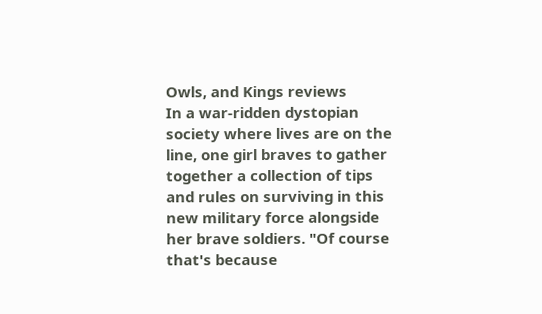Owls, and Kings reviews
In a war-ridden dystopian society where lives are on the line, one girl braves to gather together a collection of tips and rules on surviving in this new military force alongside her brave soldiers. "Of course that's because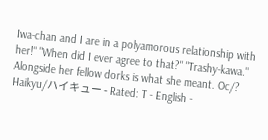Iwa-chan and I are in a polyamorous relationship with her!" "When did I ever agree to that?" "Trashy-kawa." Alongside her fellow dorks is what she meant. Oc/?
Haikyu/ハイキュー - Rated: T - English -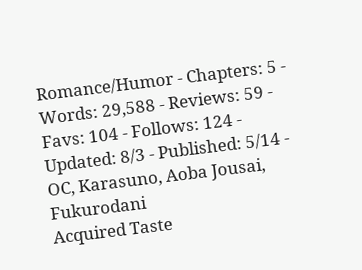Romance/Humor - Chapters: 5 - Words: 29,588 - Reviews: 59 - Favs: 104 - Follows: 124 - Updated: 8/3 - Published: 5/14 - OC, Karasuno, Aoba Jousai, Fukurodani
Acquired Taste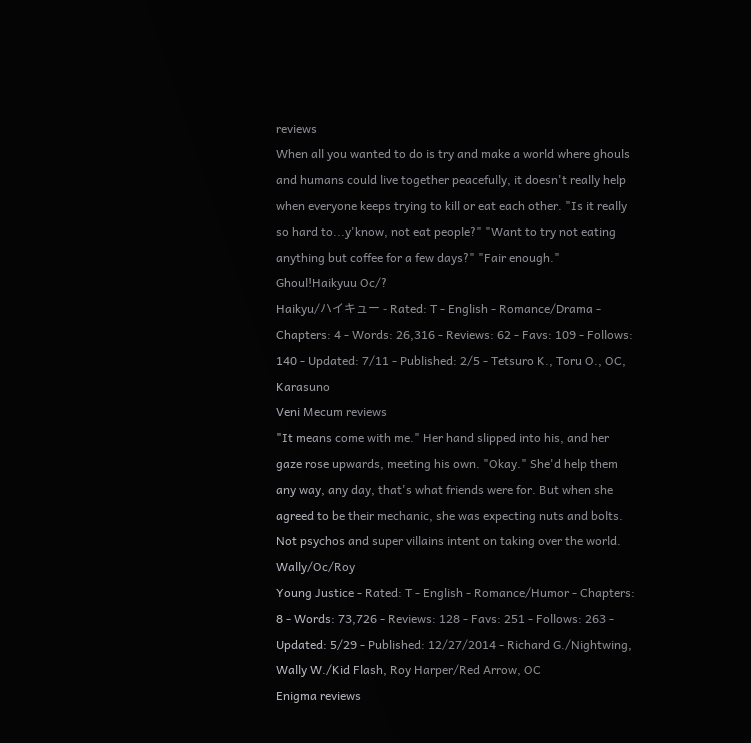reviews
When all you wanted to do is try and make a world where ghouls and humans could live together peacefully, it doesn't really help when everyone keeps trying to kill or eat each other. "Is it really so hard to...y'know, not eat people?" "Want to try not eating anything but coffee for a few days?" "Fair enough." Ghoul!Haikyuu Oc/?
Haikyu/ハイキュー - Rated: T - English - Romance/Drama - Chapters: 4 - Words: 26,316 - Reviews: 62 - Favs: 109 - Follows: 140 - Updated: 7/11 - Published: 2/5 - Tetsuro K., Toru O., OC, Karasuno
Veni Mecum reviews
"It means come with me." Her hand slipped into his, and her gaze rose upwards, meeting his own. "Okay." She'd help them any way, any day, that's what friends were for. But when she agreed to be their mechanic, she was expecting nuts and bolts. Not psychos and super villains intent on taking over the world. Wally/Oc/Roy
Young Justice - Rated: T - English - Romance/Humor - Chapters: 8 - Words: 73,726 - Reviews: 128 - Favs: 251 - Follows: 263 - Updated: 5/29 - Published: 12/27/2014 - Richard G./Nightwing, Wally W./Kid Flash, Roy Harper/Red Arrow, OC
Enigma reviews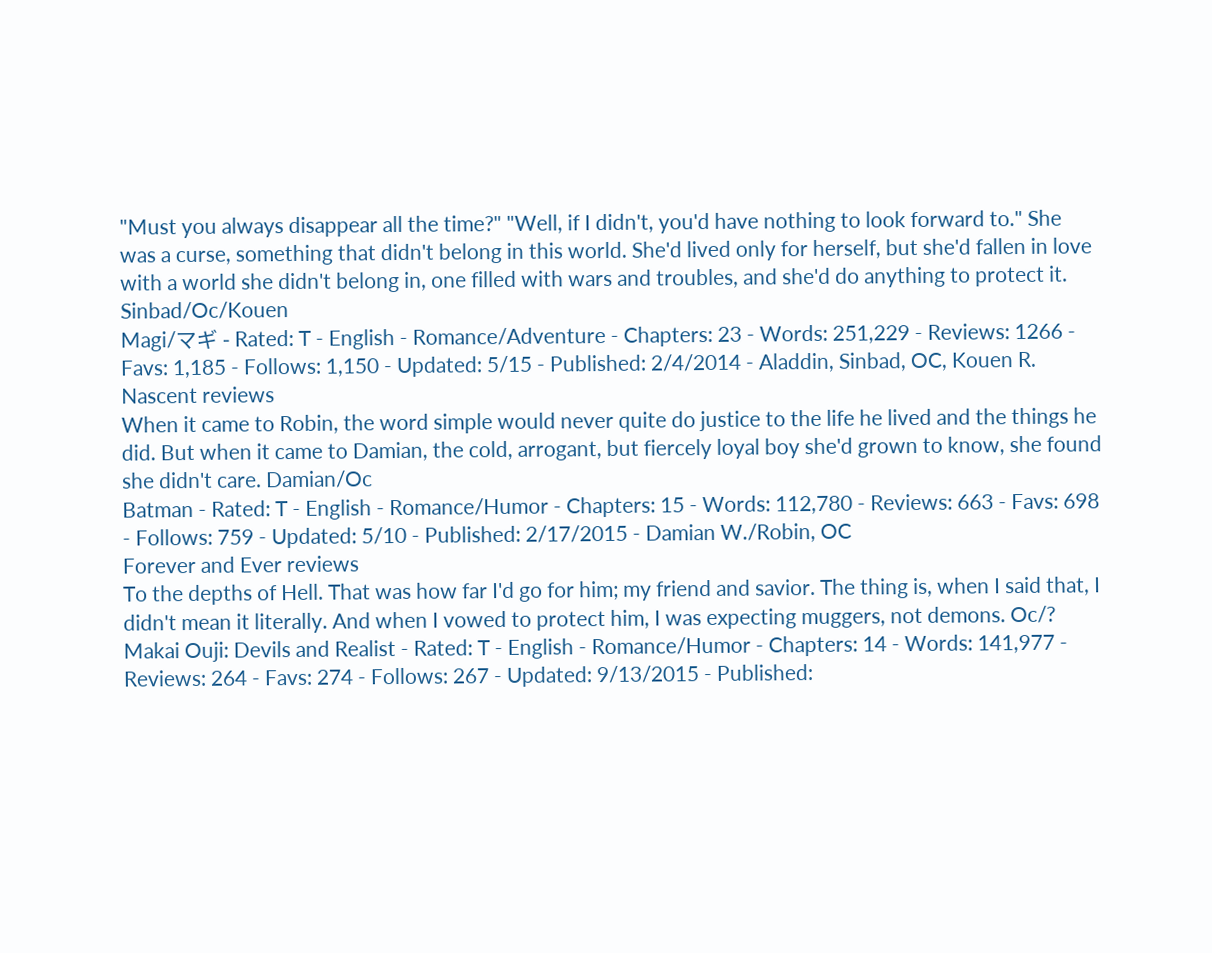"Must you always disappear all the time?" "Well, if I didn't, you'd have nothing to look forward to." She was a curse, something that didn't belong in this world. She'd lived only for herself, but she'd fallen in love with a world she didn't belong in, one filled with wars and troubles, and she'd do anything to protect it. Sinbad/Oc/Kouen
Magi/マギ - Rated: T - English - Romance/Adventure - Chapters: 23 - Words: 251,229 - Reviews: 1266 - Favs: 1,185 - Follows: 1,150 - Updated: 5/15 - Published: 2/4/2014 - Aladdin, Sinbad, OC, Kouen R.
Nascent reviews
When it came to Robin, the word simple would never quite do justice to the life he lived and the things he did. But when it came to Damian, the cold, arrogant, but fiercely loyal boy she'd grown to know, she found she didn't care. Damian/Oc
Batman - Rated: T - English - Romance/Humor - Chapters: 15 - Words: 112,780 - Reviews: 663 - Favs: 698 - Follows: 759 - Updated: 5/10 - Published: 2/17/2015 - Damian W./Robin, OC
Forever and Ever reviews
To the depths of Hell. That was how far I'd go for him; my friend and savior. The thing is, when I said that, I didn't mean it literally. And when I vowed to protect him, I was expecting muggers, not demons. Oc/?
Makai Ouji: Devils and Realist - Rated: T - English - Romance/Humor - Chapters: 14 - Words: 141,977 - Reviews: 264 - Favs: 274 - Follows: 267 - Updated: 9/13/2015 - Published: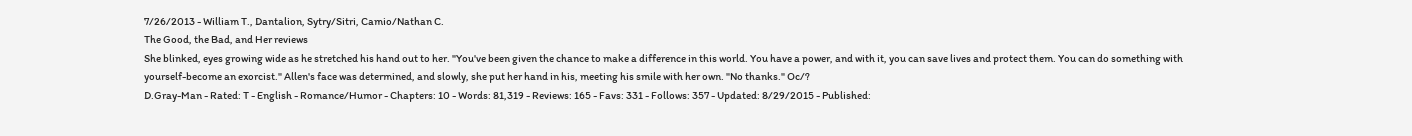7/26/2013 - William T., Dantalion, Sytry/Sitri, Camio/Nathan C.
The Good, the Bad, and Her reviews
She blinked, eyes growing wide as he stretched his hand out to her. "You've been given the chance to make a difference in this world. You have a power, and with it, you can save lives and protect them. You can do something with yourself-become an exorcist." Allen's face was determined, and slowly, she put her hand in his, meeting his smile with her own. "No thanks." Oc/?
D.Gray-Man - Rated: T - English - Romance/Humor - Chapters: 10 - Words: 81,319 - Reviews: 165 - Favs: 331 - Follows: 357 - Updated: 8/29/2015 - Published: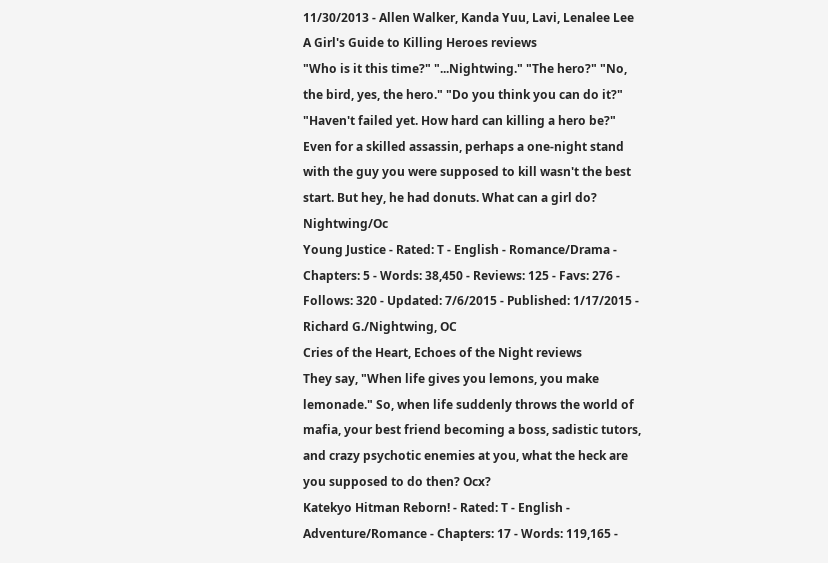11/30/2013 - Allen Walker, Kanda Yuu, Lavi, Lenalee Lee
A Girl's Guide to Killing Heroes reviews
"Who is it this time?" "...Nightwing." "The hero?" "No, the bird, yes, the hero." "Do you think you can do it?" "Haven't failed yet. How hard can killing a hero be?" Even for a skilled assassin, perhaps a one-night stand with the guy you were supposed to kill wasn't the best start. But hey, he had donuts. What can a girl do? Nightwing/Oc
Young Justice - Rated: T - English - Romance/Drama - Chapters: 5 - Words: 38,450 - Reviews: 125 - Favs: 276 - Follows: 320 - Updated: 7/6/2015 - Published: 1/17/2015 - Richard G./Nightwing, OC
Cries of the Heart, Echoes of the Night reviews
They say, "When life gives you lemons, you make lemonade." So, when life suddenly throws the world of mafia, your best friend becoming a boss, sadistic tutors, and crazy psychotic enemies at you, what the heck are you supposed to do then? Ocx?
Katekyo Hitman Reborn! - Rated: T - English - Adventure/Romance - Chapters: 17 - Words: 119,165 -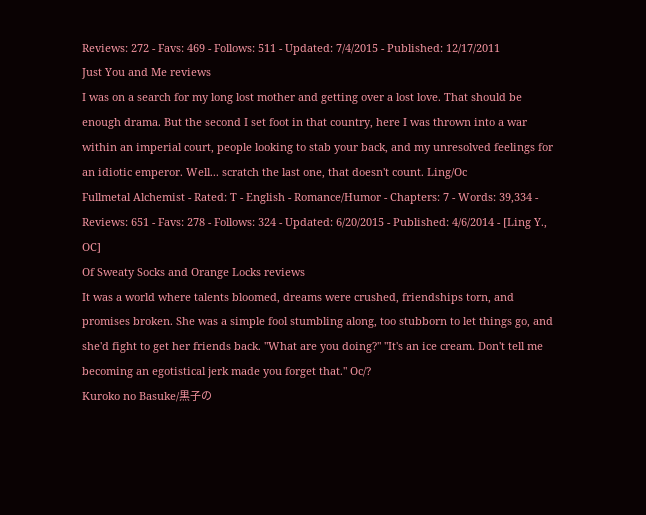Reviews: 272 - Favs: 469 - Follows: 511 - Updated: 7/4/2015 - Published: 12/17/2011
Just You and Me reviews
I was on a search for my long lost mother and getting over a lost love. That should be enough drama. But the second I set foot in that country, here I was thrown into a war within an imperial court, people looking to stab your back, and my unresolved feelings for an idiotic emperor. Well... scratch the last one, that doesn't count. Ling/Oc
Fullmetal Alchemist - Rated: T - English - Romance/Humor - Chapters: 7 - Words: 39,334 - Reviews: 651 - Favs: 278 - Follows: 324 - Updated: 6/20/2015 - Published: 4/6/2014 - [Ling Y., OC]
Of Sweaty Socks and Orange Locks reviews
It was a world where talents bloomed, dreams were crushed, friendships torn, and promises broken. She was a simple fool stumbling along, too stubborn to let things go, and she'd fight to get her friends back. "What are you doing?" "It's an ice cream. Don't tell me becoming an egotistical jerk made you forget that." Oc/?
Kuroko no Basuke/黒子の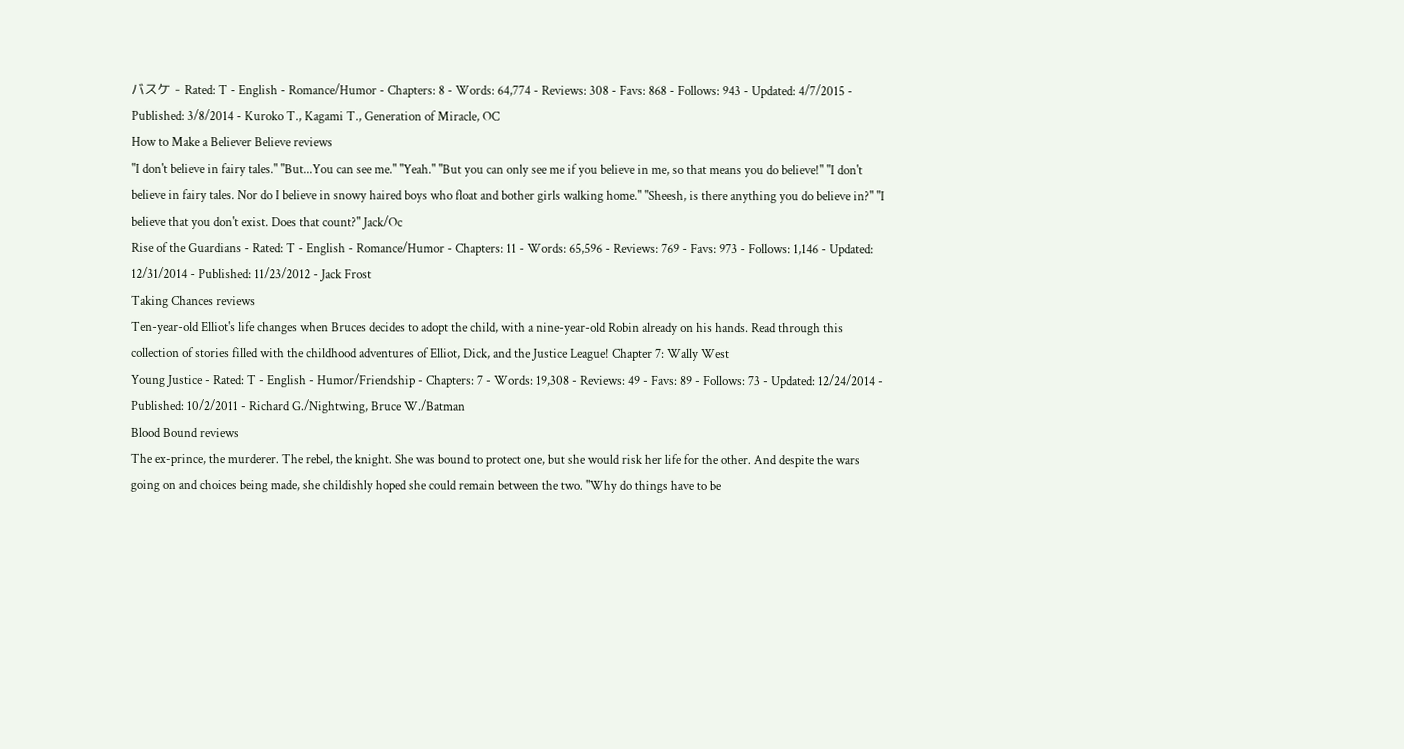バスケ - Rated: T - English - Romance/Humor - Chapters: 8 - Words: 64,774 - Reviews: 308 - Favs: 868 - Follows: 943 - Updated: 4/7/2015 - Published: 3/8/2014 - Kuroko T., Kagami T., Generation of Miracle, OC
How to Make a Believer Believe reviews
"I don't believe in fairy tales." "But...You can see me." "Yeah." "But you can only see me if you believe in me, so that means you do believe!" "I don't believe in fairy tales. Nor do I believe in snowy haired boys who float and bother girls walking home." "Sheesh, is there anything you do believe in?" "I believe that you don't exist. Does that count?" Jack/Oc
Rise of the Guardians - Rated: T - English - Romance/Humor - Chapters: 11 - Words: 65,596 - Reviews: 769 - Favs: 973 - Follows: 1,146 - Updated: 12/31/2014 - Published: 11/23/2012 - Jack Frost
Taking Chances reviews
Ten-year-old Elliot's life changes when Bruces decides to adopt the child, with a nine-year-old Robin already on his hands. Read through this collection of stories filled with the childhood adventures of Elliot, Dick, and the Justice League! Chapter 7: Wally West
Young Justice - Rated: T - English - Humor/Friendship - Chapters: 7 - Words: 19,308 - Reviews: 49 - Favs: 89 - Follows: 73 - Updated: 12/24/2014 - Published: 10/2/2011 - Richard G./Nightwing, Bruce W./Batman
Blood Bound reviews
The ex-prince, the murderer. The rebel, the knight. She was bound to protect one, but she would risk her life for the other. And despite the wars going on and choices being made, she childishly hoped she could remain between the two. "Why do things have to be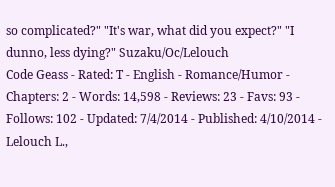so complicated?" "It's war, what did you expect?" "I dunno, less dying?" Suzaku/Oc/Lelouch
Code Geass - Rated: T - English - Romance/Humor - Chapters: 2 - Words: 14,598 - Reviews: 23 - Favs: 93 - Follows: 102 - Updated: 7/4/2014 - Published: 4/10/2014 - Lelouch L.,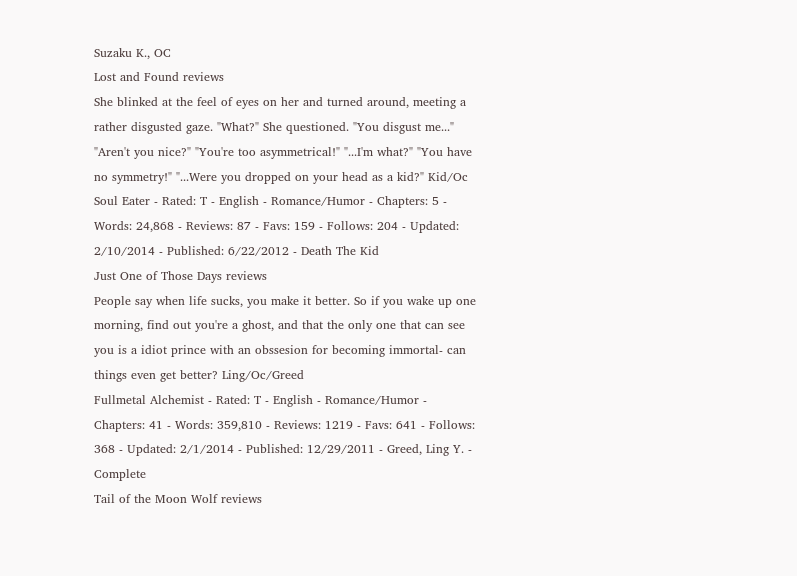Suzaku K., OC
Lost and Found reviews
She blinked at the feel of eyes on her and turned around, meeting a rather disgusted gaze. "What?" She questioned. "You disgust me..." "Aren't you nice?" "You're too asymmetrical!" "...I'm what?" "You have no symmetry!" "...Were you dropped on your head as a kid?" Kid/Oc
Soul Eater - Rated: T - English - Romance/Humor - Chapters: 5 - Words: 24,868 - Reviews: 87 - Favs: 159 - Follows: 204 - Updated: 2/10/2014 - Published: 6/22/2012 - Death The Kid
Just One of Those Days reviews
People say when life sucks, you make it better. So if you wake up one morning, find out you're a ghost, and that the only one that can see you is a idiot prince with an obssesion for becoming immortal- can things even get better? Ling/Oc/Greed
Fullmetal Alchemist - Rated: T - English - Romance/Humor - Chapters: 41 - Words: 359,810 - Reviews: 1219 - Favs: 641 - Follows: 368 - Updated: 2/1/2014 - Published: 12/29/2011 - Greed, Ling Y. - Complete
Tail of the Moon Wolf reviews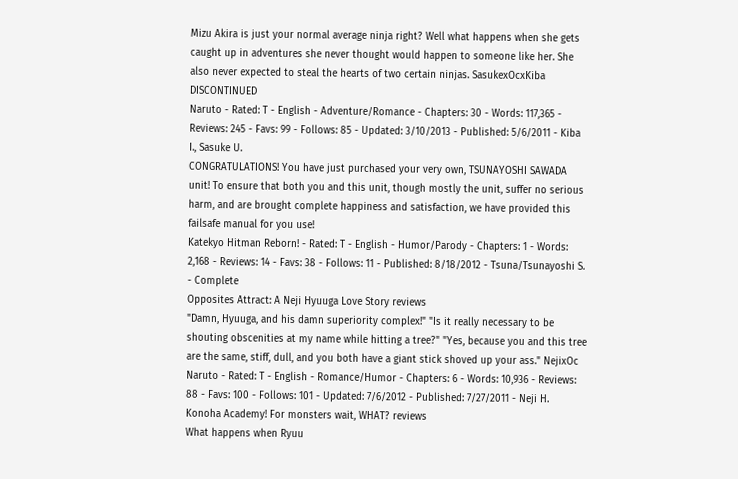Mizu Akira is just your normal average ninja right? Well what happens when she gets caught up in adventures she never thought would happen to someone like her. She also never expected to steal the hearts of two certain ninjas. SasukexOcxKiba DISCONTINUED
Naruto - Rated: T - English - Adventure/Romance - Chapters: 30 - Words: 117,365 - Reviews: 245 - Favs: 99 - Follows: 85 - Updated: 3/10/2013 - Published: 5/6/2011 - Kiba I., Sasuke U.
CONGRATULATIONS! You have just purchased your very own, TSUNAYOSHI SAWADA unit! To ensure that both you and this unit, though mostly the unit, suffer no serious harm, and are brought complete happiness and satisfaction, we have provided this failsafe manual for you use!
Katekyo Hitman Reborn! - Rated: T - English - Humor/Parody - Chapters: 1 - Words: 2,168 - Reviews: 14 - Favs: 38 - Follows: 11 - Published: 8/18/2012 - Tsuna/Tsunayoshi S. - Complete
Opposites Attract: A Neji Hyuuga Love Story reviews
"Damn, Hyuuga, and his damn superiority complex!" "Is it really necessary to be shouting obscenities at my name while hitting a tree?" "Yes, because you and this tree are the same, stiff, dull, and you both have a giant stick shoved up your ass." NejixOc
Naruto - Rated: T - English - Romance/Humor - Chapters: 6 - Words: 10,936 - Reviews: 88 - Favs: 100 - Follows: 101 - Updated: 7/6/2012 - Published: 7/27/2011 - Neji H.
Konoha Academy! For monsters wait, WHAT? reviews
What happens when Ryuu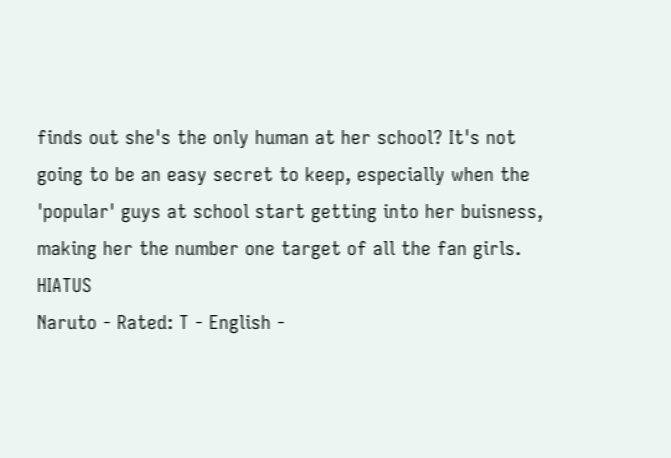finds out she's the only human at her school? It's not going to be an easy secret to keep, especially when the 'popular' guys at school start getting into her buisness, making her the number one target of all the fan girls. HIATUS
Naruto - Rated: T - English -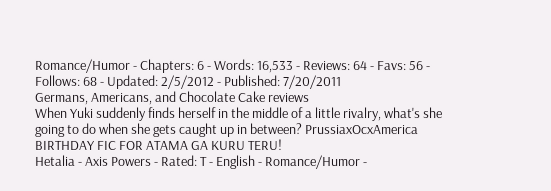Romance/Humor - Chapters: 6 - Words: 16,533 - Reviews: 64 - Favs: 56 - Follows: 68 - Updated: 2/5/2012 - Published: 7/20/2011
Germans, Americans, and Chocolate Cake reviews
When Yuki suddenly finds herself in the middle of a little rivalry, what's she going to do when she gets caught up in between? PrussiaxOcxAmerica BIRTHDAY FIC FOR ATAMA GA KURU TERU!
Hetalia - Axis Powers - Rated: T - English - Romance/Humor -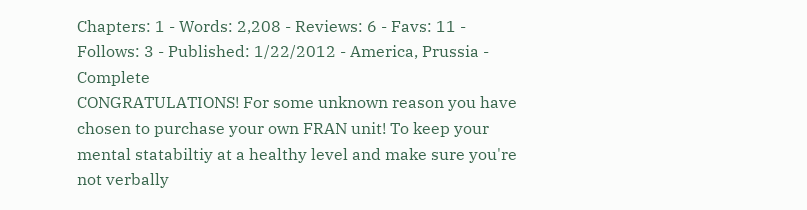Chapters: 1 - Words: 2,208 - Reviews: 6 - Favs: 11 - Follows: 3 - Published: 1/22/2012 - America, Prussia - Complete
CONGRATULATIONS! For some unknown reason you have chosen to purchase your own FRAN unit! To keep your mental statabiltiy at a healthy level and make sure you're not verbally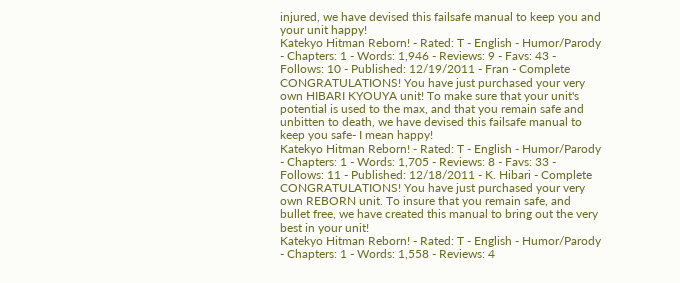injured, we have devised this failsafe manual to keep you and your unit happy!
Katekyo Hitman Reborn! - Rated: T - English - Humor/Parody - Chapters: 1 - Words: 1,946 - Reviews: 9 - Favs: 43 - Follows: 10 - Published: 12/19/2011 - Fran - Complete
CONGRATULATIONS! You have just purchased your very own HIBARI KYOUYA unit! To make sure that your unit's potential is used to the max, and that you remain safe and unbitten to death, we have devised this failsafe manual to keep you safe- I mean happy!
Katekyo Hitman Reborn! - Rated: T - English - Humor/Parody - Chapters: 1 - Words: 1,705 - Reviews: 8 - Favs: 33 - Follows: 11 - Published: 12/18/2011 - K. Hibari - Complete
CONGRATULATIONS! You have just purchased your very own REBORN unit. To insure that you remain safe, and bullet free, we have created this manual to bring out the very best in your unit!
Katekyo Hitman Reborn! - Rated: T - English - Humor/Parody - Chapters: 1 - Words: 1,558 - Reviews: 4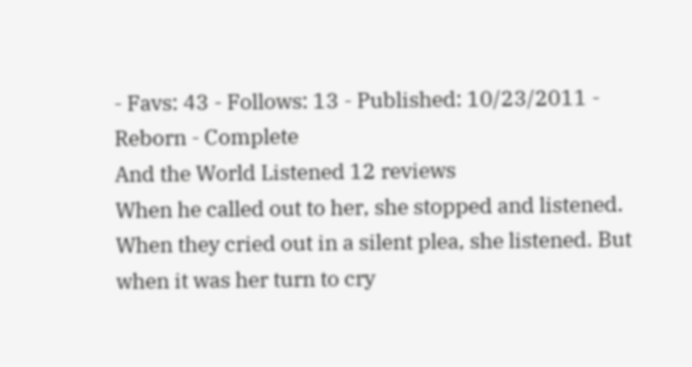- Favs: 43 - Follows: 13 - Published: 10/23/2011 - Reborn - Complete
And the World Listened 12 reviews
When he called out to her, she stopped and listened. When they cried out in a silent plea, she listened. But when it was her turn to cry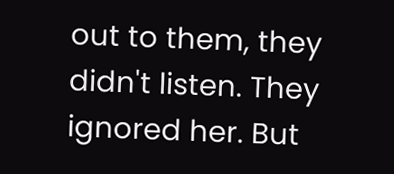out to them, they didn't listen. They ignored her. But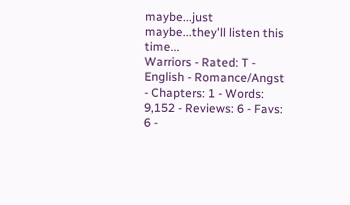maybe...just maybe...they'll listen this time...
Warriors - Rated: T - English - Romance/Angst - Chapters: 1 - Words: 9,152 - Reviews: 6 - Favs: 6 -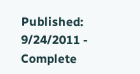Published: 9/24/2011 - Complete